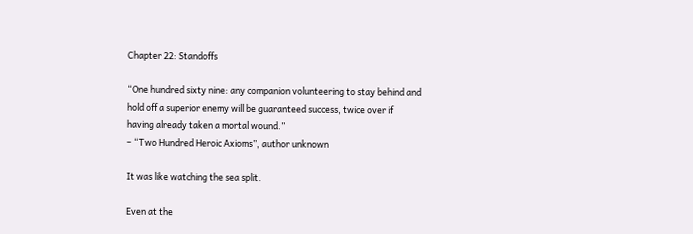Chapter 22: Standoffs

“One hundred sixty nine: any companion volunteering to stay behind and hold off a superior enemy will be guaranteed success, twice over if having already taken a mortal wound.”
– “Two Hundred Heroic Axioms”, author unknown

It was like watching the sea split.

Even at the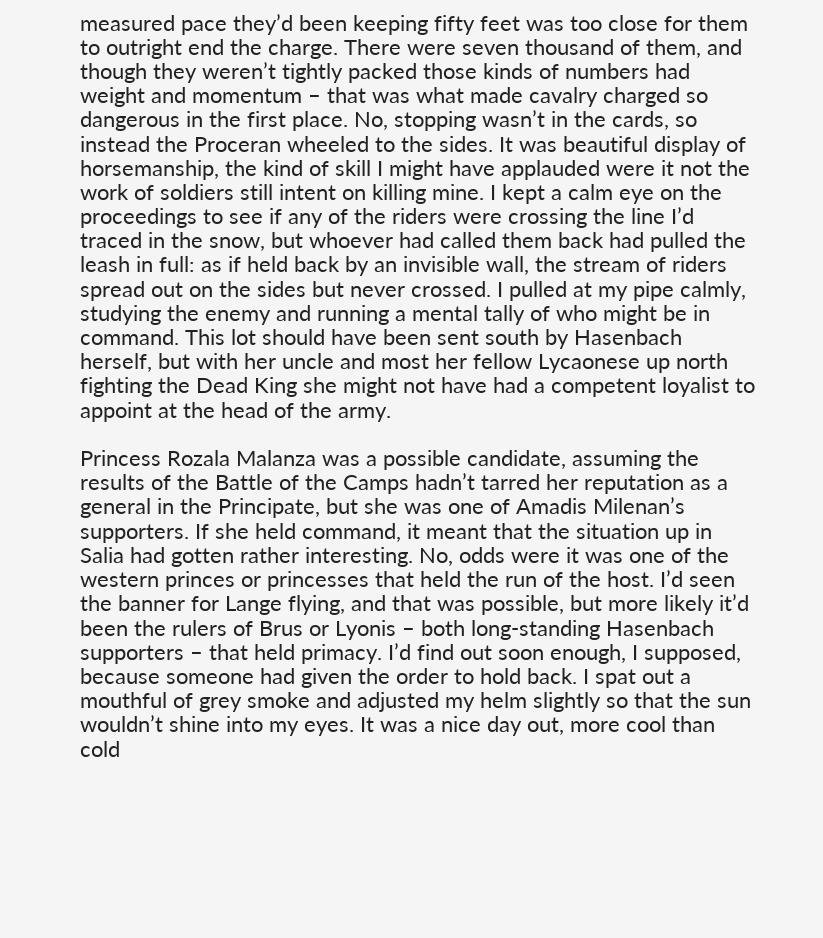measured pace they’d been keeping fifty feet was too close for them to outright end the charge. There were seven thousand of them, and though they weren’t tightly packed those kinds of numbers had weight and momentum – that was what made cavalry charged so dangerous in the first place. No, stopping wasn’t in the cards, so instead the Proceran wheeled to the sides. It was beautiful display of horsemanship, the kind of skill I might have applauded were it not the work of soldiers still intent on killing mine. I kept a calm eye on the proceedings to see if any of the riders were crossing the line I’d traced in the snow, but whoever had called them back had pulled the leash in full: as if held back by an invisible wall, the stream of riders spread out on the sides but never crossed. I pulled at my pipe calmly, studying the enemy and running a mental tally of who might be in command. This lot should have been sent south by Hasenbach herself, but with her uncle and most her fellow Lycaonese up north fighting the Dead King she might not have had a competent loyalist to appoint at the head of the army.

Princess Rozala Malanza was a possible candidate, assuming the results of the Battle of the Camps hadn’t tarred her reputation as a general in the Principate, but she was one of Amadis Milenan’s supporters. If she held command, it meant that the situation up in Salia had gotten rather interesting. No, odds were it was one of the western princes or princesses that held the run of the host. I’d seen the banner for Lange flying, and that was possible, but more likely it’d been the rulers of Brus or Lyonis – both long-standing Hasenbach supporters – that held primacy. I’d find out soon enough, I supposed, because someone had given the order to hold back. I spat out a mouthful of grey smoke and adjusted my helm slightly so that the sun wouldn’t shine into my eyes. It was a nice day out, more cool than cold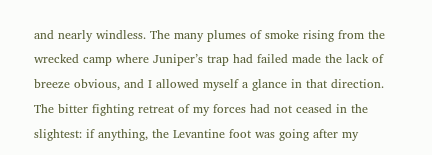and nearly windless. The many plumes of smoke rising from the wrecked camp where Juniper’s trap had failed made the lack of breeze obvious, and I allowed myself a glance in that direction. The bitter fighting retreat of my forces had not ceased in the slightest: if anything, the Levantine foot was going after my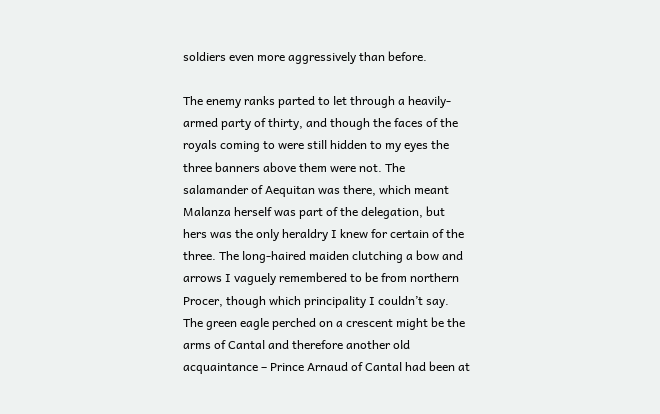soldiers even more aggressively than before.

The enemy ranks parted to let through a heavily-armed party of thirty, and though the faces of the royals coming to were still hidden to my eyes the three banners above them were not. The salamander of Aequitan was there, which meant Malanza herself was part of the delegation, but hers was the only heraldry I knew for certain of the three. The long-haired maiden clutching a bow and arrows I vaguely remembered to be from northern Procer, though which principality I couldn’t say. The green eagle perched on a crescent might be the arms of Cantal and therefore another old acquaintance – Prince Arnaud of Cantal had been at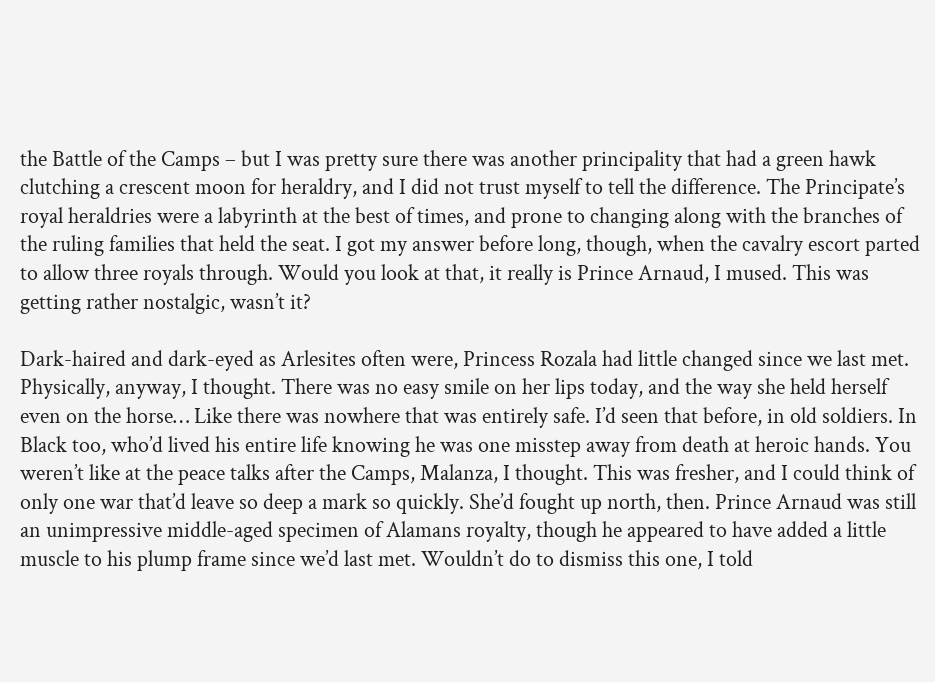the Battle of the Camps – but I was pretty sure there was another principality that had a green hawk clutching a crescent moon for heraldry, and I did not trust myself to tell the difference. The Principate’s royal heraldries were a labyrinth at the best of times, and prone to changing along with the branches of the ruling families that held the seat. I got my answer before long, though, when the cavalry escort parted to allow three royals through. Would you look at that, it really is Prince Arnaud, I mused. This was getting rather nostalgic, wasn’t it?

Dark-haired and dark-eyed as Arlesites often were, Princess Rozala had little changed since we last met. Physically, anyway, I thought. There was no easy smile on her lips today, and the way she held herself even on the horse… Like there was nowhere that was entirely safe. I’d seen that before, in old soldiers. In Black too, who’d lived his entire life knowing he was one misstep away from death at heroic hands. You weren’t like at the peace talks after the Camps, Malanza, I thought. This was fresher, and I could think of only one war that’d leave so deep a mark so quickly. She’d fought up north, then. Prince Arnaud was still an unimpressive middle-aged specimen of Alamans royalty, though he appeared to have added a little muscle to his plump frame since we’d last met. Wouldn’t do to dismiss this one, I told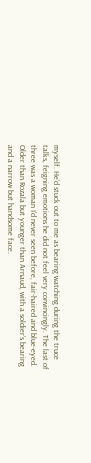myself. He’d stuck out to me as bearing watching during the truce talks, feigning emotions he did not feel very convincingly. The last of three was a woman I’d never seen before, fair-haired and blue-eyed. Older than Rozala but younger than Arnaud, with a soldier’s bearing and a narrow but handsome face.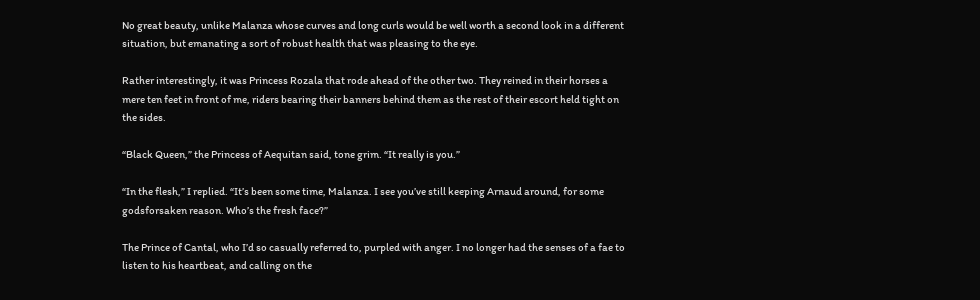No great beauty, unlike Malanza whose curves and long curls would be well worth a second look in a different situation, but emanating a sort of robust health that was pleasing to the eye.

Rather interestingly, it was Princess Rozala that rode ahead of the other two. They reined in their horses a mere ten feet in front of me, riders bearing their banners behind them as the rest of their escort held tight on the sides.

“Black Queen,” the Princess of Aequitan said, tone grim. “It really is you.”

“In the flesh,” I replied. “It’s been some time, Malanza. I see you’ve still keeping Arnaud around, for some godsforsaken reason. Who’s the fresh face?”

The Prince of Cantal, who I’d so casually referred to, purpled with anger. I no longer had the senses of a fae to listen to his heartbeat, and calling on the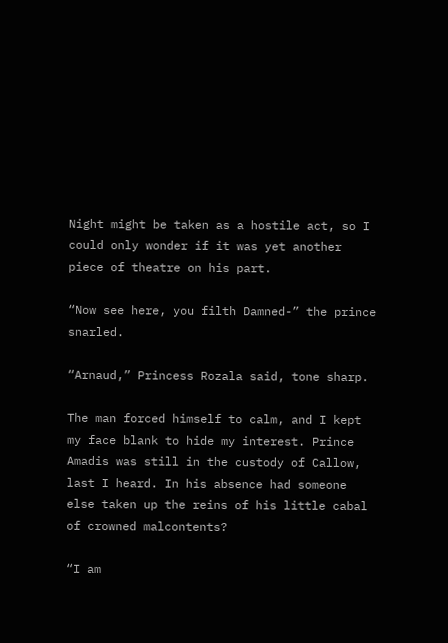Night might be taken as a hostile act, so I could only wonder if it was yet another piece of theatre on his part.

“Now see here, you filth Damned-” the prince snarled.

“Arnaud,” Princess Rozala said, tone sharp.

The man forced himself to calm, and I kept my face blank to hide my interest. Prince Amadis was still in the custody of Callow, last I heard. In his absence had someone else taken up the reins of his little cabal of crowned malcontents?

“I am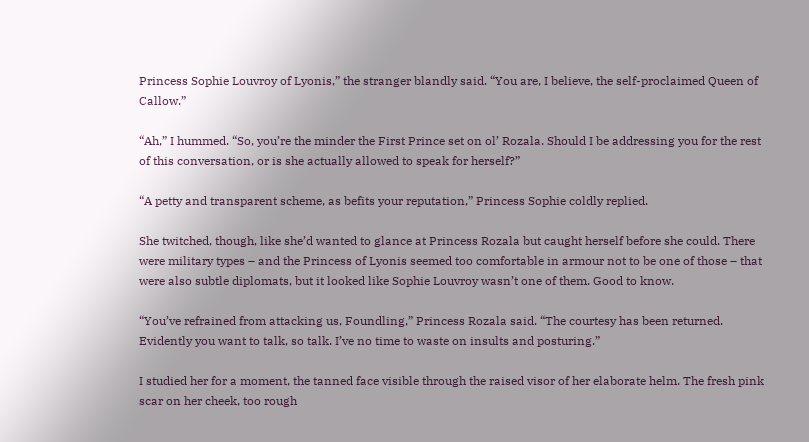Princess Sophie Louvroy of Lyonis,” the stranger blandly said. “You are, I believe, the self-proclaimed Queen of Callow.”

“Ah,” I hummed. “So, you’re the minder the First Prince set on ol’ Rozala. Should I be addressing you for the rest of this conversation, or is she actually allowed to speak for herself?”

“A petty and transparent scheme, as befits your reputation,” Princess Sophie coldly replied.

She twitched, though, like she’d wanted to glance at Princess Rozala but caught herself before she could. There were military types – and the Princess of Lyonis seemed too comfortable in armour not to be one of those – that were also subtle diplomats, but it looked like Sophie Louvroy wasn’t one of them. Good to know.

“You’ve refrained from attacking us, Foundling,” Princess Rozala said. “The courtesy has been returned. Evidently you want to talk, so talk. I’ve no time to waste on insults and posturing.”

I studied her for a moment, the tanned face visible through the raised visor of her elaborate helm. The fresh pink scar on her cheek, too rough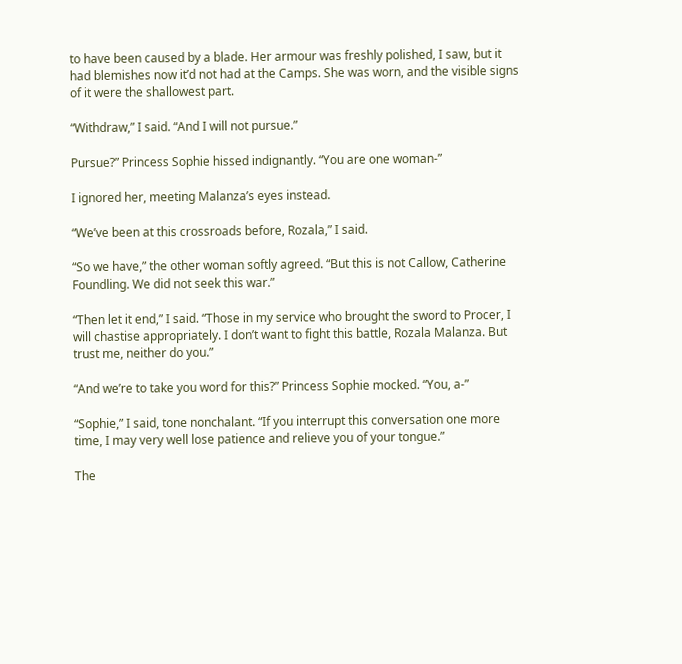to have been caused by a blade. Her armour was freshly polished, I saw, but it had blemishes now it’d not had at the Camps. She was worn, and the visible signs of it were the shallowest part.

“Withdraw,” I said. “And I will not pursue.”

Pursue?” Princess Sophie hissed indignantly. “You are one woman-”

I ignored her, meeting Malanza’s eyes instead.

“We’ve been at this crossroads before, Rozala,” I said.

“So we have,” the other woman softly agreed. “But this is not Callow, Catherine Foundling. We did not seek this war.”

“Then let it end,” I said. “Those in my service who brought the sword to Procer, I will chastise appropriately. I don’t want to fight this battle, Rozala Malanza. But trust me, neither do you.”

“And we’re to take you word for this?” Princess Sophie mocked. “You, a-”

“Sophie,” I said, tone nonchalant. “If you interrupt this conversation one more time, I may very well lose patience and relieve you of your tongue.”

The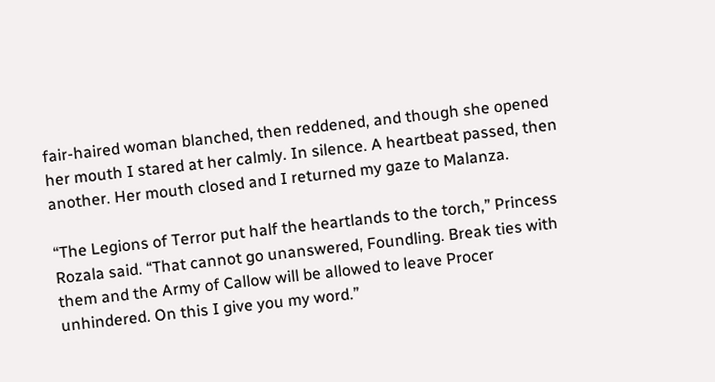fair-haired woman blanched, then reddened, and though she opened her mouth I stared at her calmly. In silence. A heartbeat passed, then another. Her mouth closed and I returned my gaze to Malanza.

“The Legions of Terror put half the heartlands to the torch,” Princess Rozala said. “That cannot go unanswered, Foundling. Break ties with them and the Army of Callow will be allowed to leave Procer unhindered. On this I give you my word.”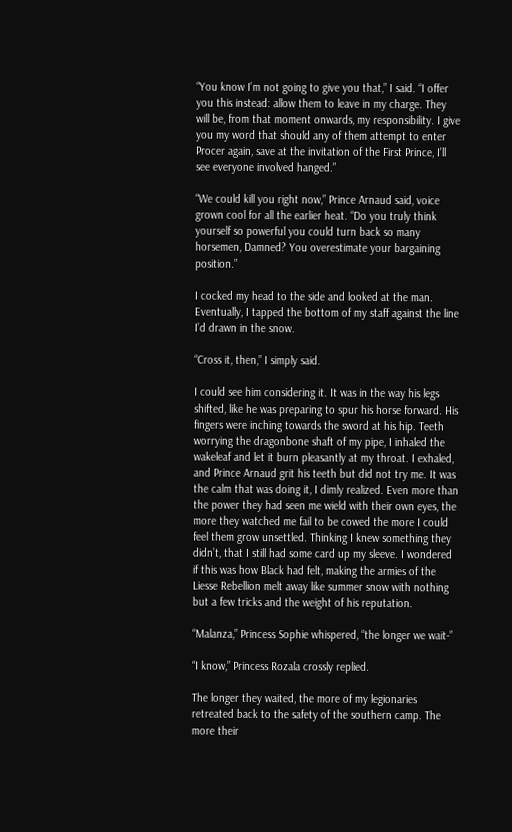“You know I’m not going to give you that,” I said. “I offer you this instead: allow them to leave in my charge. They will be, from that moment onwards, my responsibility. I give you my word that should any of them attempt to enter Procer again, save at the invitation of the First Prince, I’ll see everyone involved hanged.”

“We could kill you right now,” Prince Arnaud said, voice grown cool for all the earlier heat. “Do you truly think yourself so powerful you could turn back so many horsemen, Damned? You overestimate your bargaining position.”

I cocked my head to the side and looked at the man. Eventually, I tapped the bottom of my staff against the line I’d drawn in the snow.

“Cross it, then,” I simply said.

I could see him considering it. It was in the way his legs shifted, like he was preparing to spur his horse forward. His fingers were inching towards the sword at his hip. Teeth worrying the dragonbone shaft of my pipe, I inhaled the wakeleaf and let it burn pleasantly at my throat. I exhaled, and Prince Arnaud grit his teeth but did not try me. It was the calm that was doing it, I dimly realized. Even more than the power they had seen me wield with their own eyes, the more they watched me fail to be cowed the more I could feel them grow unsettled. Thinking I knew something they didn’t, that I still had some card up my sleeve. I wondered if this was how Black had felt, making the armies of the Liesse Rebellion melt away like summer snow with nothing but a few tricks and the weight of his reputation.

“Malanza,” Princess Sophie whispered, “the longer we wait-”

“I know,” Princess Rozala crossly replied.

The longer they waited, the more of my legionaries retreated back to the safety of the southern camp. The more their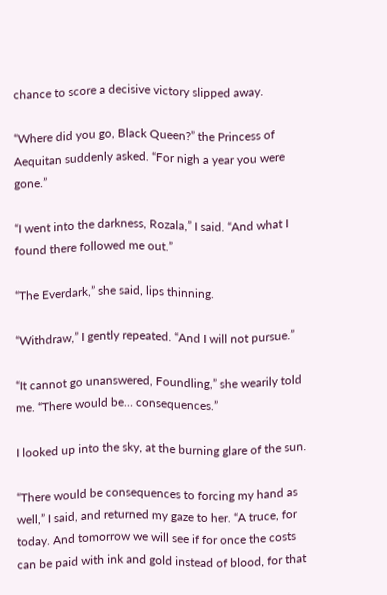chance to score a decisive victory slipped away.

“Where did you go, Black Queen?” the Princess of Aequitan suddenly asked. “For nigh a year you were gone.”

“I went into the darkness, Rozala,” I said. “And what I found there followed me out.”

“The Everdark,” she said, lips thinning.

“Withdraw,” I gently repeated. “And I will not pursue.”

“It cannot go unanswered, Foundling,” she wearily told me. “There would be… consequences.”

I looked up into the sky, at the burning glare of the sun.

“There would be consequences to forcing my hand as well,” I said, and returned my gaze to her. “A truce, for today. And tomorrow we will see if for once the costs can be paid with ink and gold instead of blood, for that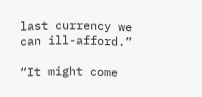last currency we can ill-afford.”

“It might come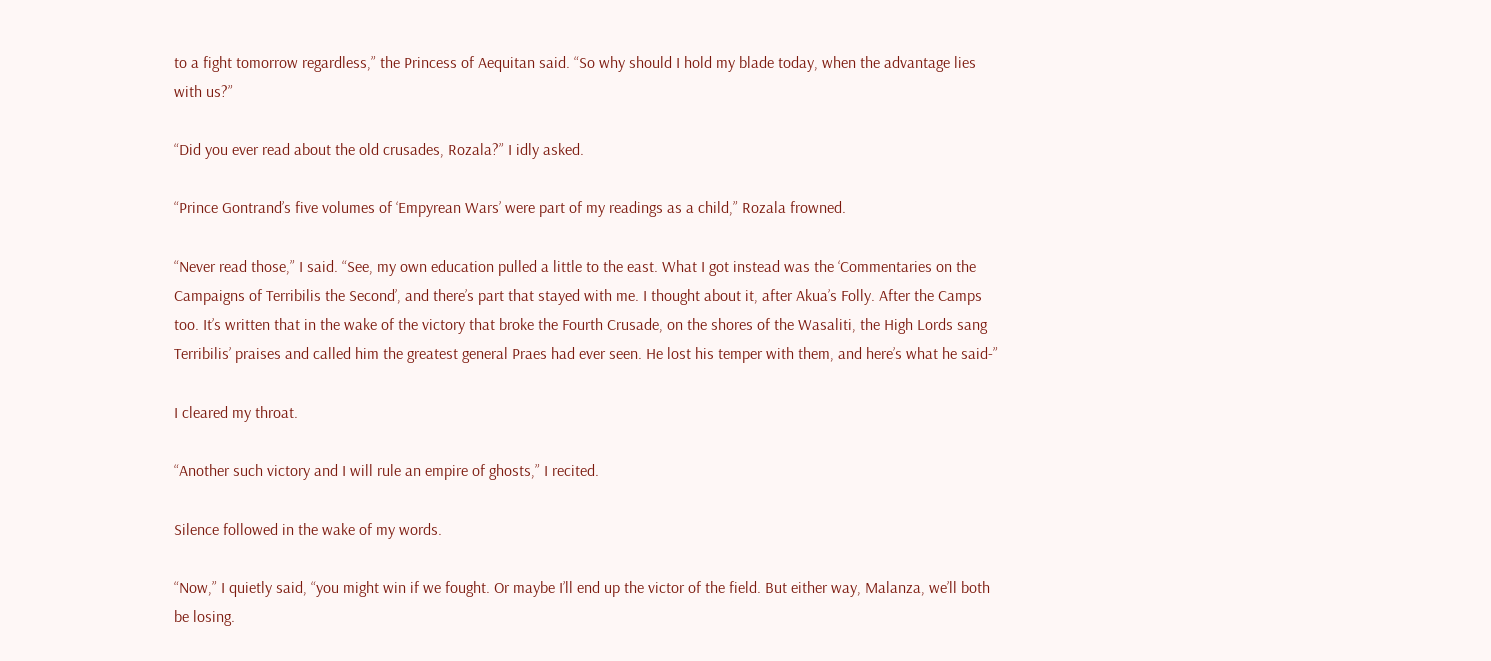to a fight tomorrow regardless,” the Princess of Aequitan said. “So why should I hold my blade today, when the advantage lies with us?”

“Did you ever read about the old crusades, Rozala?” I idly asked.

“Prince Gontrand’s five volumes of ‘Empyrean Wars’ were part of my readings as a child,” Rozala frowned.

“Never read those,” I said. “See, my own education pulled a little to the east. What I got instead was the ‘Commentaries on the Campaigns of Terribilis the Second’, and there’s part that stayed with me. I thought about it, after Akua’s Folly. After the Camps too. It’s written that in the wake of the victory that broke the Fourth Crusade, on the shores of the Wasaliti, the High Lords sang Terribilis’ praises and called him the greatest general Praes had ever seen. He lost his temper with them, and here’s what he said-”

I cleared my throat.

“Another such victory and I will rule an empire of ghosts,” I recited.

Silence followed in the wake of my words.

“Now,” I quietly said, “you might win if we fought. Or maybe I’ll end up the victor of the field. But either way, Malanza, we’ll both be losing.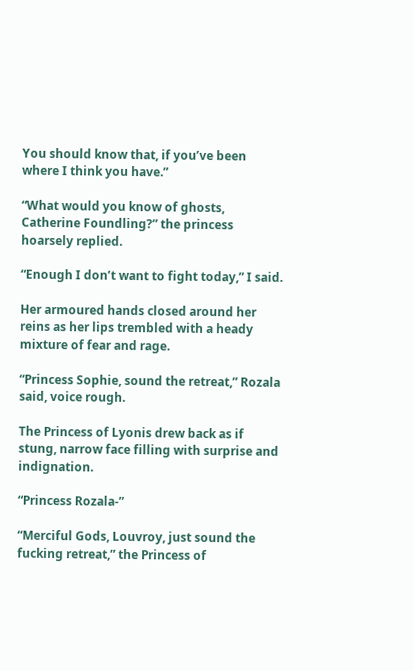You should know that, if you’ve been where I think you have.”

“What would you know of ghosts, Catherine Foundling?” the princess hoarsely replied.

“Enough I don’t want to fight today,” I said.

Her armoured hands closed around her reins as her lips trembled with a heady mixture of fear and rage.

“Princess Sophie, sound the retreat,” Rozala said, voice rough.

The Princess of Lyonis drew back as if stung, narrow face filling with surprise and indignation.

“Princess Rozala-”

“Merciful Gods, Louvroy, just sound the fucking retreat,” the Princess of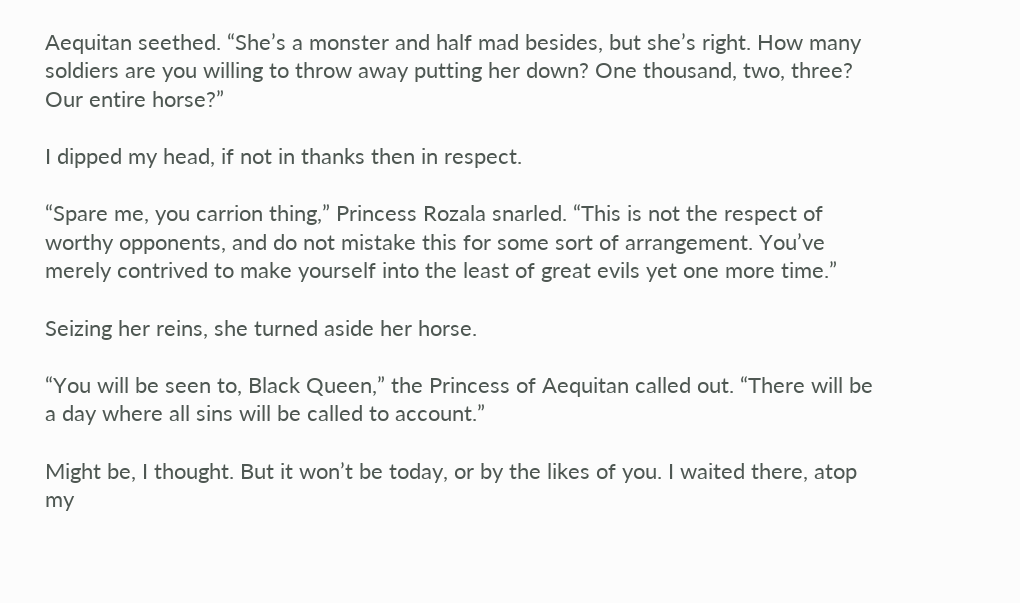Aequitan seethed. “She’s a monster and half mad besides, but she’s right. How many soldiers are you willing to throw away putting her down? One thousand, two, three? Our entire horse?”

I dipped my head, if not in thanks then in respect.

“Spare me, you carrion thing,” Princess Rozala snarled. “This is not the respect of worthy opponents, and do not mistake this for some sort of arrangement. You’ve merely contrived to make yourself into the least of great evils yet one more time.”

Seizing her reins, she turned aside her horse.

“You will be seen to, Black Queen,” the Princess of Aequitan called out. “There will be a day where all sins will be called to account.”

Might be, I thought. But it won’t be today, or by the likes of you. I waited there, atop my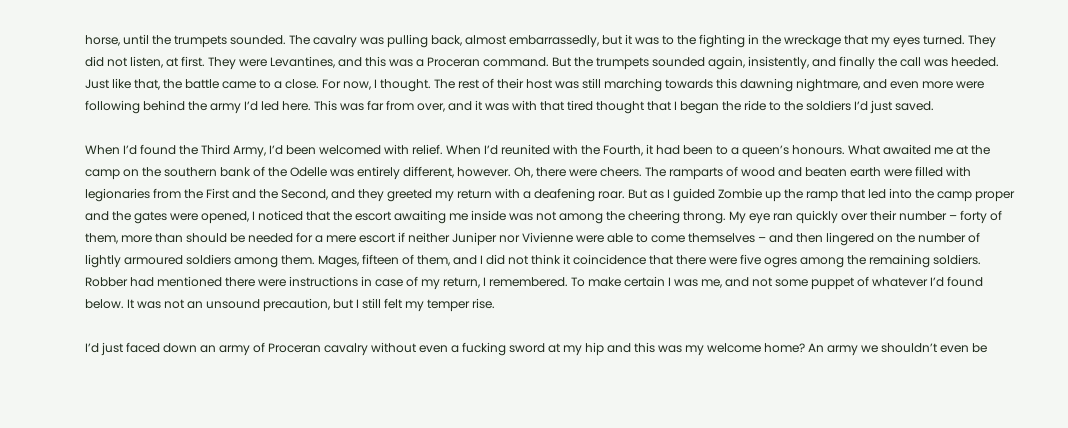horse, until the trumpets sounded. The cavalry was pulling back, almost embarrassedly, but it was to the fighting in the wreckage that my eyes turned. They did not listen, at first. They were Levantines, and this was a Proceran command. But the trumpets sounded again, insistently, and finally the call was heeded. Just like that, the battle came to a close. For now, I thought. The rest of their host was still marching towards this dawning nightmare, and even more were following behind the army I’d led here. This was far from over, and it was with that tired thought that I began the ride to the soldiers I’d just saved.

When I’d found the Third Army, I’d been welcomed with relief. When I’d reunited with the Fourth, it had been to a queen’s honours. What awaited me at the camp on the southern bank of the Odelle was entirely different, however. Oh, there were cheers. The ramparts of wood and beaten earth were filled with legionaries from the First and the Second, and they greeted my return with a deafening roar. But as I guided Zombie up the ramp that led into the camp proper and the gates were opened, I noticed that the escort awaiting me inside was not among the cheering throng. My eye ran quickly over their number – forty of them, more than should be needed for a mere escort if neither Juniper nor Vivienne were able to come themselves – and then lingered on the number of lightly armoured soldiers among them. Mages, fifteen of them, and I did not think it coincidence that there were five ogres among the remaining soldiers. Robber had mentioned there were instructions in case of my return, I remembered. To make certain I was me, and not some puppet of whatever I’d found below. It was not an unsound precaution, but I still felt my temper rise.

I’d just faced down an army of Proceran cavalry without even a fucking sword at my hip and this was my welcome home? An army we shouldn’t even be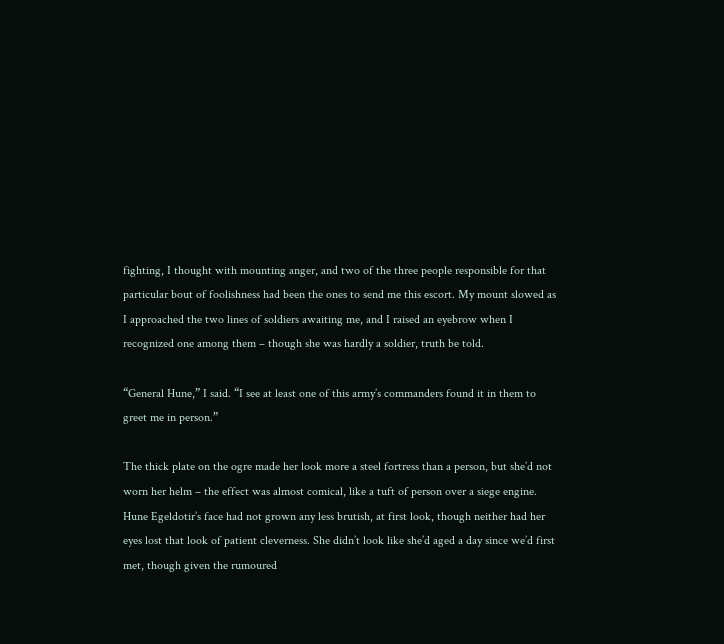fighting, I thought with mounting anger, and two of the three people responsible for that particular bout of foolishness had been the ones to send me this escort. My mount slowed as I approached the two lines of soldiers awaiting me, and I raised an eyebrow when I recognized one among them – though she was hardly a soldier, truth be told.

“General Hune,” I said. “I see at least one of this army’s commanders found it in them to greet me in person.”

The thick plate on the ogre made her look more a steel fortress than a person, but she’d not worn her helm – the effect was almost comical, like a tuft of person over a siege engine. Hune Egeldotir’s face had not grown any less brutish, at first look, though neither had her eyes lost that look of patient cleverness. She didn’t look like she’d aged a day since we’d first met, though given the rumoured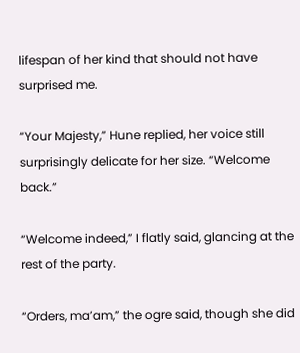lifespan of her kind that should not have surprised me.

“Your Majesty,” Hune replied, her voice still surprisingly delicate for her size. “Welcome back.”

“Welcome indeed,” I flatly said, glancing at the rest of the party.

“Orders, ma’am,” the ogre said, though she did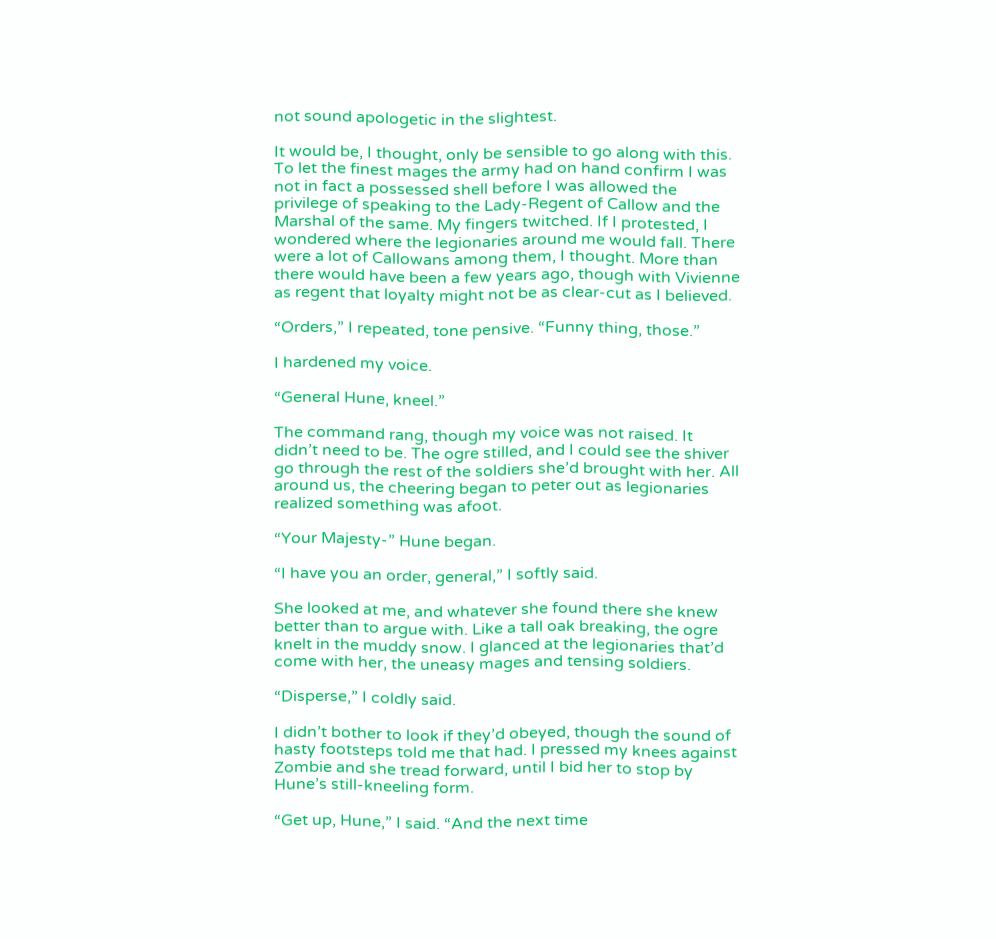not sound apologetic in the slightest.

It would be, I thought, only be sensible to go along with this. To let the finest mages the army had on hand confirm I was not in fact a possessed shell before I was allowed the privilege of speaking to the Lady-Regent of Callow and the Marshal of the same. My fingers twitched. If I protested, I wondered where the legionaries around me would fall. There were a lot of Callowans among them, I thought. More than there would have been a few years ago, though with Vivienne as regent that loyalty might not be as clear-cut as I believed.

“Orders,” I repeated, tone pensive. “Funny thing, those.”

I hardened my voice.

“General Hune, kneel.”

The command rang, though my voice was not raised. It didn’t need to be. The ogre stilled, and I could see the shiver go through the rest of the soldiers she’d brought with her. All around us, the cheering began to peter out as legionaries realized something was afoot.

“Your Majesty-” Hune began.

“I have you an order, general,” I softly said.

She looked at me, and whatever she found there she knew better than to argue with. Like a tall oak breaking, the ogre knelt in the muddy snow. I glanced at the legionaries that’d come with her, the uneasy mages and tensing soldiers.

“Disperse,” I coldly said.

I didn’t bother to look if they’d obeyed, though the sound of hasty footsteps told me that had. I pressed my knees against Zombie and she tread forward, until I bid her to stop by Hune’s still-kneeling form.

“Get up, Hune,” I said. “And the next time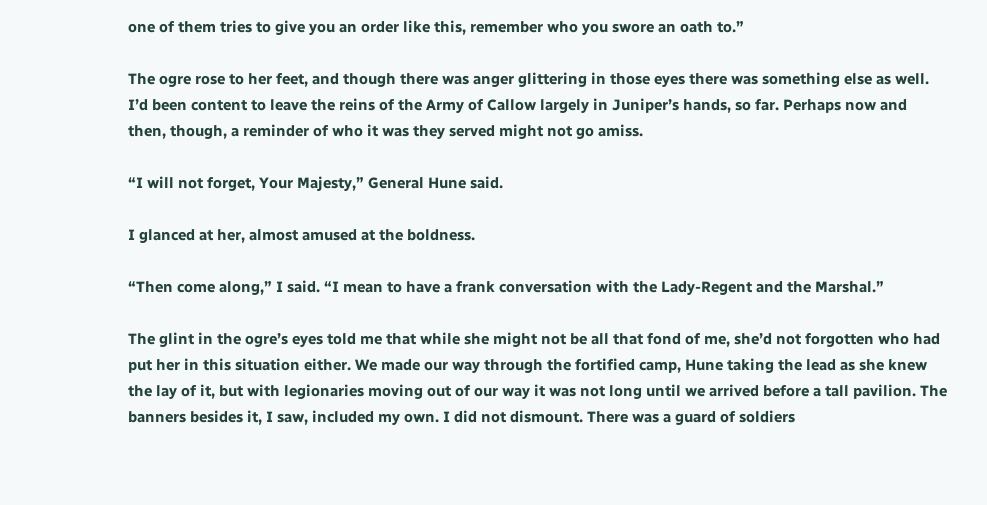one of them tries to give you an order like this, remember who you swore an oath to.”

The ogre rose to her feet, and though there was anger glittering in those eyes there was something else as well. I’d been content to leave the reins of the Army of Callow largely in Juniper’s hands, so far. Perhaps now and then, though, a reminder of who it was they served might not go amiss.

“I will not forget, Your Majesty,” General Hune said.

I glanced at her, almost amused at the boldness.

“Then come along,” I said. “I mean to have a frank conversation with the Lady-Regent and the Marshal.”

The glint in the ogre’s eyes told me that while she might not be all that fond of me, she’d not forgotten who had put her in this situation either. We made our way through the fortified camp, Hune taking the lead as she knew the lay of it, but with legionaries moving out of our way it was not long until we arrived before a tall pavilion. The banners besides it, I saw, included my own. I did not dismount. There was a guard of soldiers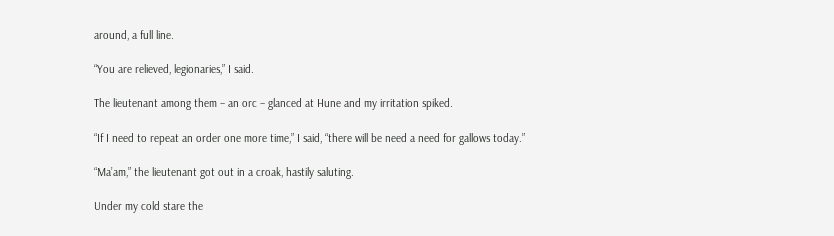around, a full line.

“You are relieved, legionaries,” I said.

The lieutenant among them – an orc – glanced at Hune and my irritation spiked.

“If I need to repeat an order one more time,” I said, “there will be need a need for gallows today.”

“Ma’am,” the lieutenant got out in a croak, hastily saluting.

Under my cold stare the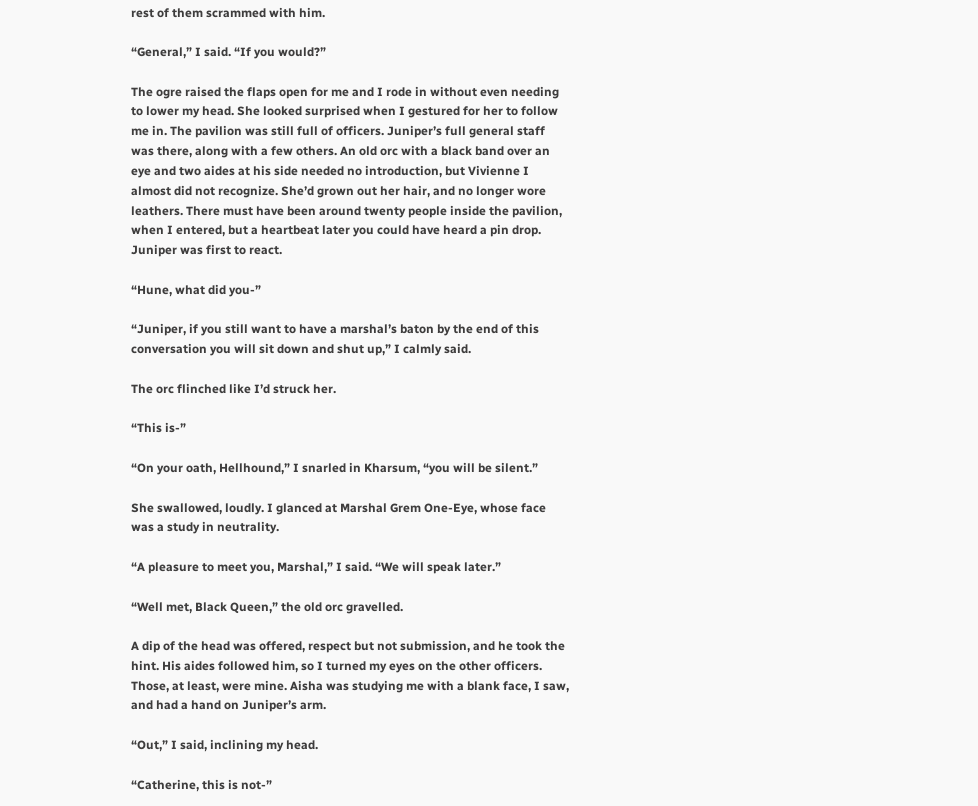rest of them scrammed with him.

“General,” I said. “If you would?”

The ogre raised the flaps open for me and I rode in without even needing to lower my head. She looked surprised when I gestured for her to follow me in. The pavilion was still full of officers. Juniper’s full general staff was there, along with a few others. An old orc with a black band over an eye and two aides at his side needed no introduction, but Vivienne I almost did not recognize. She’d grown out her hair, and no longer wore leathers. There must have been around twenty people inside the pavilion, when I entered, but a heartbeat later you could have heard a pin drop. Juniper was first to react.

“Hune, what did you-”

“Juniper, if you still want to have a marshal’s baton by the end of this conversation you will sit down and shut up,” I calmly said.

The orc flinched like I’d struck her.

“This is-”

“On your oath, Hellhound,” I snarled in Kharsum, “you will be silent.”

She swallowed, loudly. I glanced at Marshal Grem One-Eye, whose face was a study in neutrality.

“A pleasure to meet you, Marshal,” I said. “We will speak later.”

“Well met, Black Queen,” the old orc gravelled.

A dip of the head was offered, respect but not submission, and he took the hint. His aides followed him, so I turned my eyes on the other officers. Those, at least, were mine. Aisha was studying me with a blank face, I saw, and had a hand on Juniper’s arm.

“Out,” I said, inclining my head.

“Catherine, this is not-”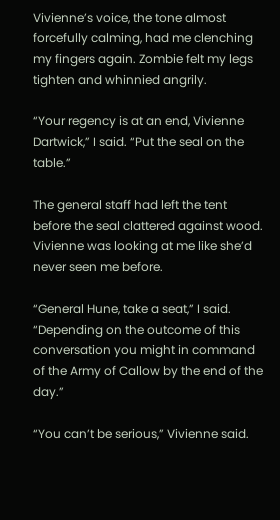Vivienne’s voice, the tone almost forcefully calming, had me clenching my fingers again. Zombie felt my legs tighten and whinnied angrily.

“Your regency is at an end, Vivienne Dartwick,” I said. “Put the seal on the table.”

The general staff had left the tent before the seal clattered against wood. Vivienne was looking at me like she’d never seen me before.

“General Hune, take a seat,” I said. “Depending on the outcome of this conversation you might in command of the Army of Callow by the end of the day.”

“You can’t be serious,” Vivienne said.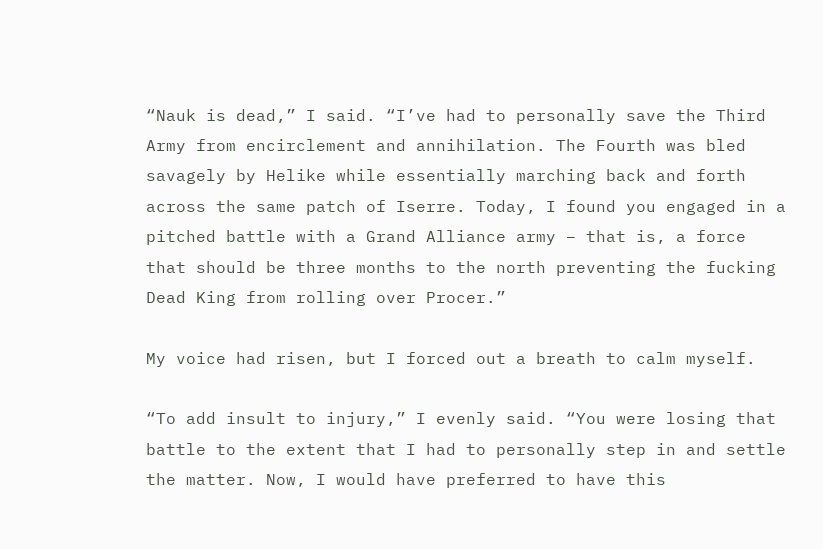“Nauk is dead,” I said. “I’ve had to personally save the Third Army from encirclement and annihilation. The Fourth was bled savagely by Helike while essentially marching back and forth across the same patch of Iserre. Today, I found you engaged in a pitched battle with a Grand Alliance army – that is, a force that should be three months to the north preventing the fucking Dead King from rolling over Procer.”

My voice had risen, but I forced out a breath to calm myself.

“To add insult to injury,” I evenly said. “You were losing that battle to the extent that I had to personally step in and settle the matter. Now, I would have preferred to have this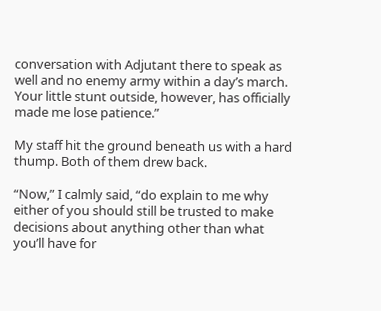conversation with Adjutant there to speak as well and no enemy army within a day’s march. Your little stunt outside, however, has officially made me lose patience.”

My staff hit the ground beneath us with a hard thump. Both of them drew back.

“Now,” I calmly said, “do explain to me why either of you should still be trusted to make decisions about anything other than what you’ll have for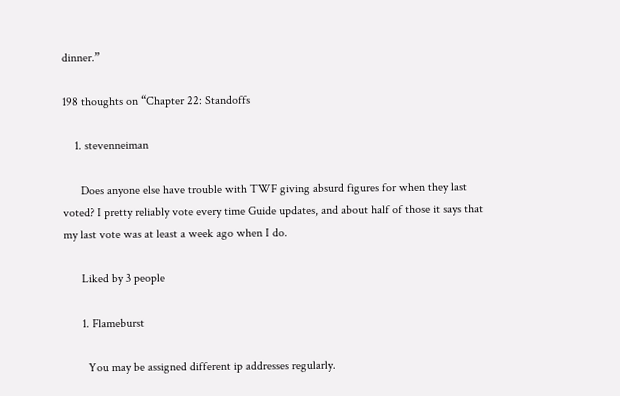dinner.”

198 thoughts on “Chapter 22: Standoffs

    1. stevenneiman

      Does anyone else have trouble with TWF giving absurd figures for when they last voted? I pretty reliably vote every time Guide updates, and about half of those it says that my last vote was at least a week ago when I do.

      Liked by 3 people

      1. Flameburst

        You may be assigned different ip addresses regularly.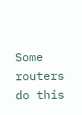Some routers do this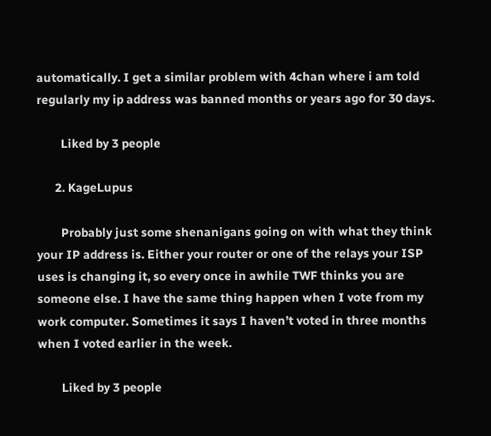automatically. I get a similar problem with 4chan where i am told regularly my ip address was banned months or years ago for 30 days.

        Liked by 3 people

      2. KageLupus

        Probably just some shenanigans going on with what they think your IP address is. Either your router or one of the relays your ISP uses is changing it, so every once in awhile TWF thinks you are someone else. I have the same thing happen when I vote from my work computer. Sometimes it says I haven’t voted in three months when I voted earlier in the week.

        Liked by 3 people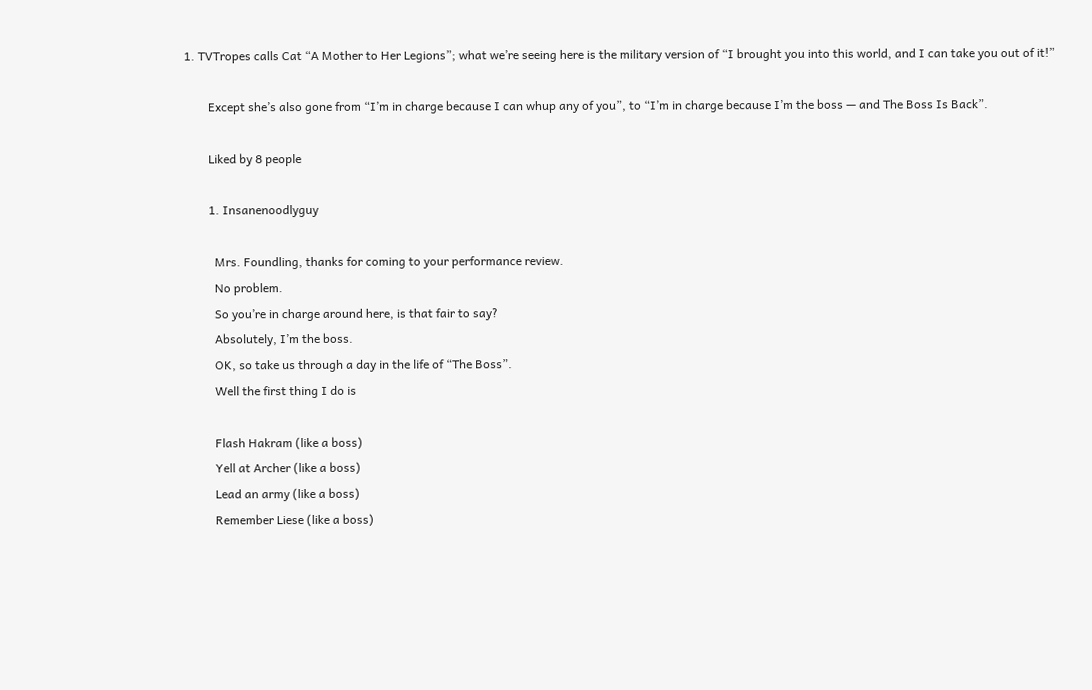1. TVTropes calls Cat “A Mother to Her Legions”; what we’re seeing here is the military version of “I brought you into this world, and I can take you out of it!”

        Except she’s also gone from “I’m in charge because I can whup any of you”, to “I’m in charge because I’m the boss — and The Boss Is Back”.

        Liked by 8 people

        1. Insanenoodlyguy

          Mrs. Foundling, thanks for coming to your performance review.
          No problem.
          So you’re in charge around here, is that fair to say?
          Absolutely, I’m the boss.
          OK, so take us through a day in the life of “The Boss”.
          Well the first thing I do is

          Flash Hakram (like a boss)
          Yell at Archer (like a boss)
          Lead an army (like a boss)
          Remember Liese (like a boss)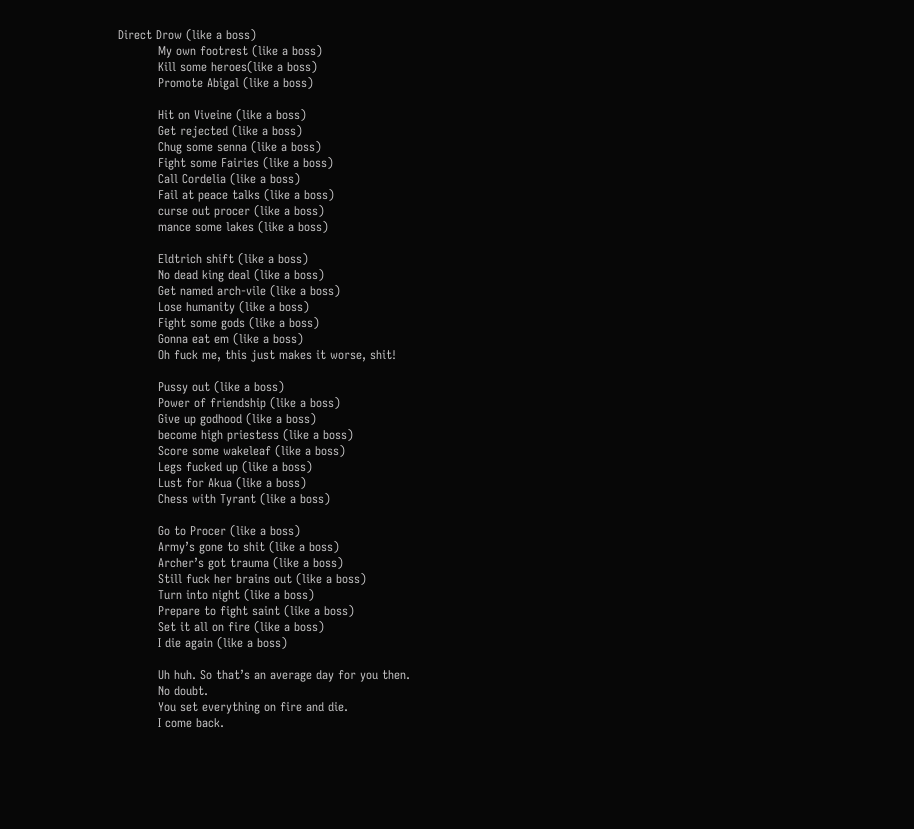Direct Drow (like a boss)
          My own footrest (like a boss)
          Kill some heroes(like a boss)
          Promote Abigal (like a boss)

          Hit on Viveine (like a boss)
          Get rejected (like a boss)
          Chug some senna (like a boss)
          Fight some Fairies (like a boss)
          Call Cordelia (like a boss)
          Fail at peace talks (like a boss)
          curse out procer (like a boss)
          mance some lakes (like a boss)

          Eldtrich shift (like a boss)
          No dead king deal (like a boss)
          Get named arch-vile (like a boss)
          Lose humanity (like a boss)
          Fight some gods (like a boss)
          Gonna eat em (like a boss)
          Oh fuck me, this just makes it worse, shit!

          Pussy out (like a boss)
          Power of friendship (like a boss)
          Give up godhood (like a boss)
          become high priestess (like a boss)
          Score some wakeleaf (like a boss)
          Legs fucked up (like a boss)
          Lust for Akua (like a boss)
          Chess with Tyrant (like a boss)

          Go to Procer (like a boss)
          Army’s gone to shit (like a boss)
          Archer’s got trauma (like a boss)
          Still fuck her brains out (like a boss)
          Turn into night (like a boss)
          Prepare to fight saint (like a boss)
          Set it all on fire (like a boss)
          I die again (like a boss)

          Uh huh. So that’s an average day for you then.
          No doubt.
          You set everything on fire and die.
          I come back.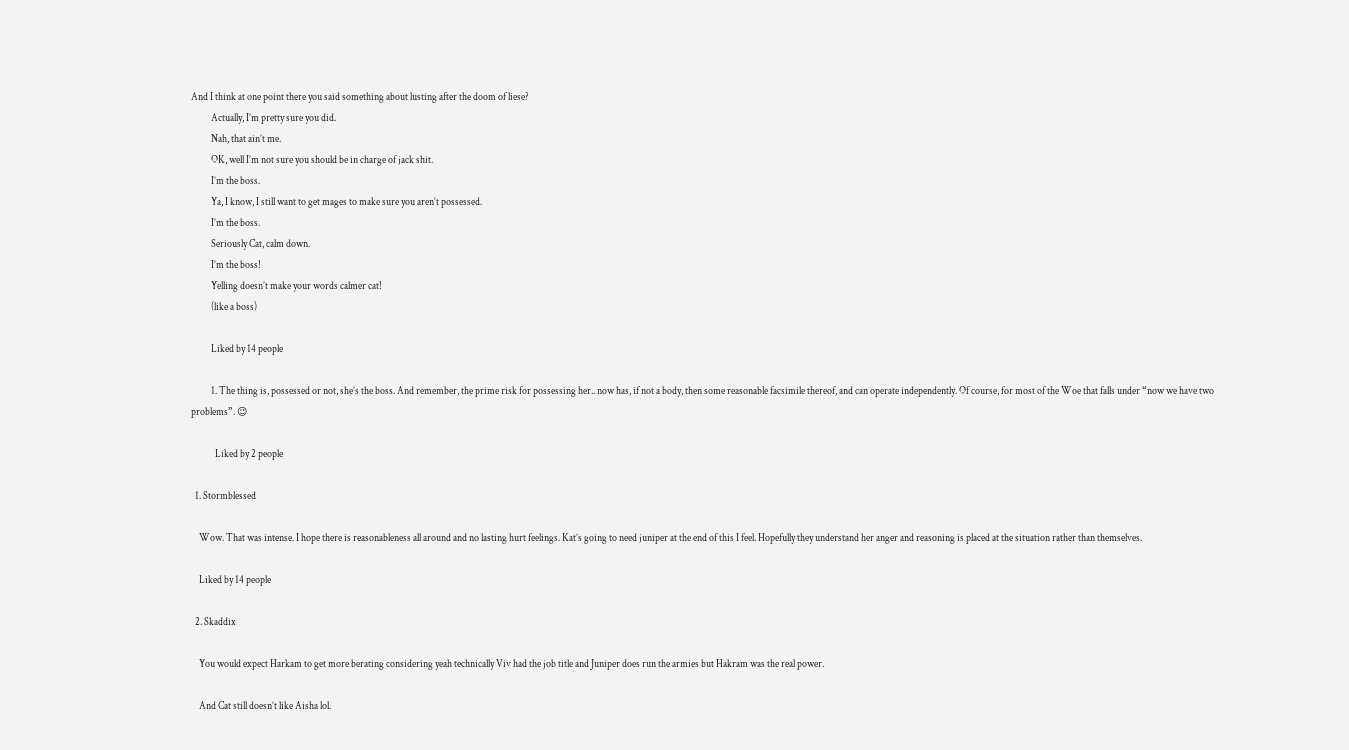And I think at one point there you said something about lusting after the doom of liese?
          Actually, I’m pretty sure you did.
          Nah, that ain’t me.
          OK, well I’m not sure you should be in charge of jack shit.
          I’m the boss.
          Ya, I know, I still want to get mages to make sure you aren’t possessed.
          I’m the boss.
          Seriously Cat, calm down.
          I’m the boss!
          Yelling doesn’t make your words calmer cat!
          (like a boss)

          Liked by 14 people

          1. The thing is, possessed or not, she’s the boss. And remember, the prime risk for possessing her.. now has, if not a body, then some reasonable facsimile thereof, and can operate independently. Of course, for most of the Woe that falls under “now we have two problems”. 😉

            Liked by 2 people

  1. Stormblessed

    Wow. That was intense. I hope there is reasonableness all around and no lasting hurt feelings. Kat’s going to need juniper at the end of this I feel. Hopefully they understand her anger and reasoning is placed at the situation rather than themselves.

    Liked by 14 people

  2. Skaddix

    You would expect Harkam to get more berating considering yeah technically Viv had the job title and Juniper does run the armies but Hakram was the real power.

    And Cat still doesn’t like Aisha lol.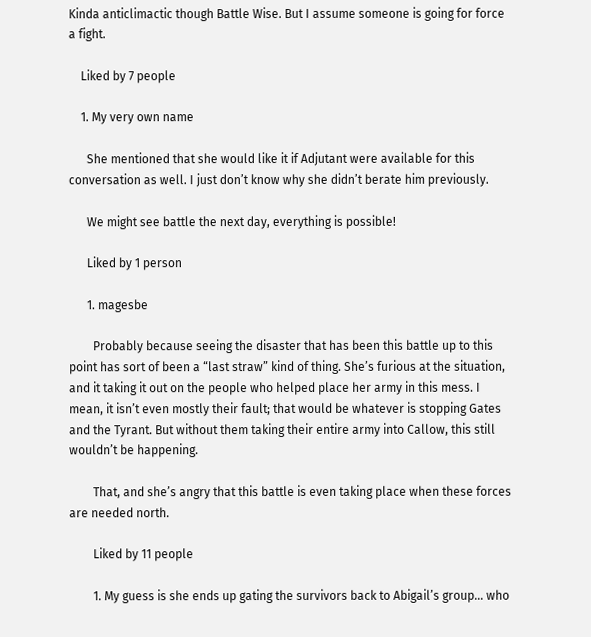Kinda anticlimactic though Battle Wise. But I assume someone is going for force a fight.

    Liked by 7 people

    1. My very own name

      She mentioned that she would like it if Adjutant were available for this conversation as well. I just don’t know why she didn’t berate him previously.

      We might see battle the next day, everything is possible!

      Liked by 1 person

      1. magesbe

        Probably because seeing the disaster that has been this battle up to this point has sort of been a “last straw” kind of thing. She’s furious at the situation, and it taking it out on the people who helped place her army in this mess. I mean, it isn’t even mostly their fault; that would be whatever is stopping Gates and the Tyrant. But without them taking their entire army into Callow, this still wouldn’t be happening.

        That, and she’s angry that this battle is even taking place when these forces are needed north.

        Liked by 11 people

        1. My guess is she ends up gating the survivors back to Abigail’s group… who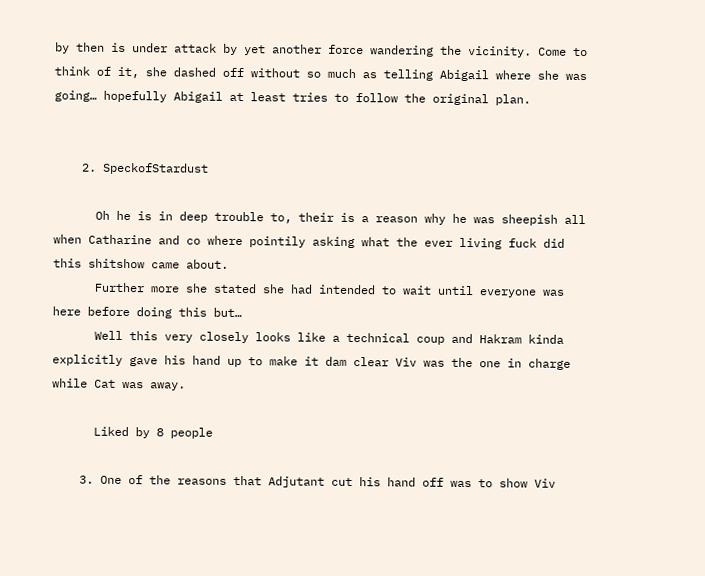by then is under attack by yet another force wandering the vicinity. Come to think of it, she dashed off without so much as telling Abigail where she was going… hopefully Abigail at least tries to follow the original plan.


    2. SpeckofStardust

      Oh he is in deep trouble to, their is a reason why he was sheepish all when Catharine and co where pointily asking what the ever living fuck did this shitshow came about.
      Further more she stated she had intended to wait until everyone was here before doing this but…
      Well this very closely looks like a technical coup and Hakram kinda explicitly gave his hand up to make it dam clear Viv was the one in charge while Cat was away.

      Liked by 8 people

    3. One of the reasons that Adjutant cut his hand off was to show Viv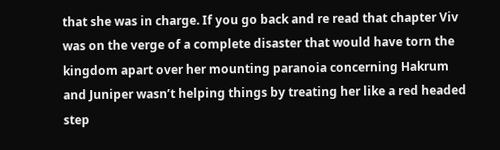that she was in charge. If you go back and re read that chapter Viv was on the verge of a complete disaster that would have torn the kingdom apart over her mounting paranoia concerning Hakrum and Juniper wasn’t helping things by treating her like a red headed step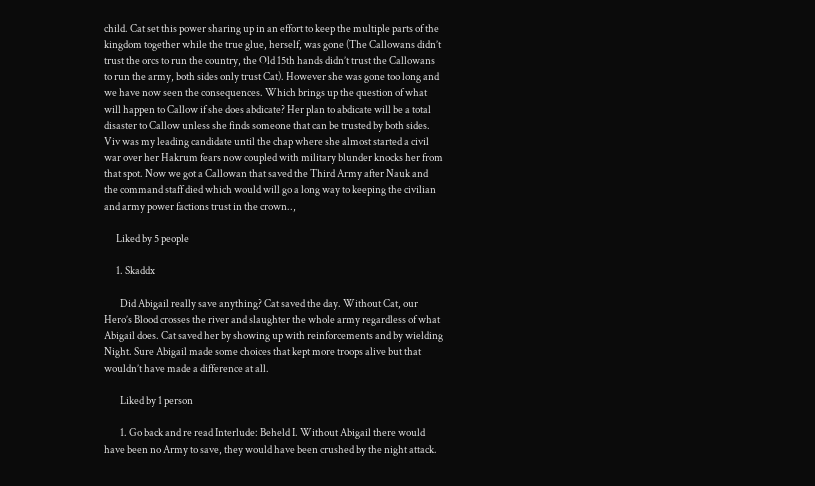child. Cat set this power sharing up in an effort to keep the multiple parts of the kingdom together while the true glue, herself, was gone (The Callowans didn’t trust the orcs to run the country, the Old 15th hands didn’t trust the Callowans to run the army, both sides only trust Cat). However she was gone too long and we have now seen the consequences. Which brings up the question of what will happen to Callow if she does abdicate? Her plan to abdicate will be a total disaster to Callow unless she finds someone that can be trusted by both sides. Viv was my leading candidate until the chap where she almost started a civil war over her Hakrum fears now coupled with military blunder knocks her from that spot. Now we got a Callowan that saved the Third Army after Nauk and the command staff died which would will go a long way to keeping the civilian and army power factions trust in the crown..,

      Liked by 5 people

      1. Skaddx

        Did Abigail really save anything? Cat saved the day. Without Cat, our Hero’s Blood crosses the river and slaughter the whole army regardless of what Abigail does. Cat saved her by showing up with reinforcements and by wielding Night. Sure Abigail made some choices that kept more troops alive but that wouldn’t have made a difference at all.

        Liked by 1 person

        1. Go back and re read Interlude: Beheld I. Without Abigail there would have been no Army to save, they would have been crushed by the night attack.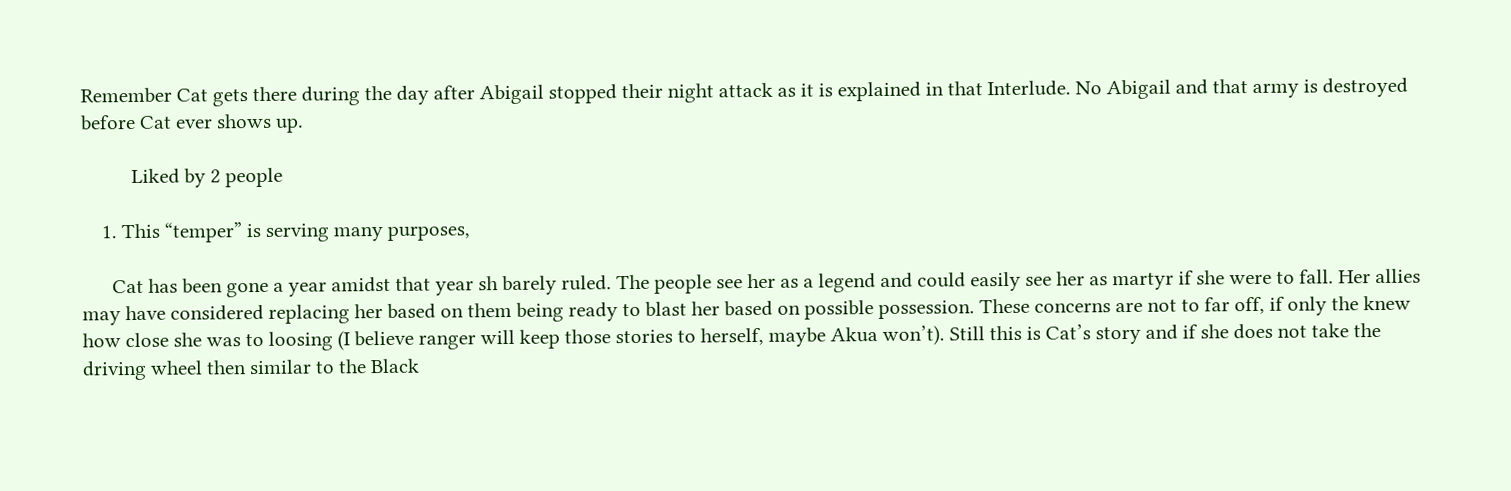Remember Cat gets there during the day after Abigail stopped their night attack as it is explained in that Interlude. No Abigail and that army is destroyed before Cat ever shows up.

          Liked by 2 people

    1. This “temper” is serving many purposes,

      Cat has been gone a year amidst that year sh barely ruled. The people see her as a legend and could easily see her as martyr if she were to fall. Her allies may have considered replacing her based on them being ready to blast her based on possible possession. These concerns are not to far off, if only the knew how close she was to loosing (I believe ranger will keep those stories to herself, maybe Akua won’t). Still this is Cat’s story and if she does not take the driving wheel then similar to the Black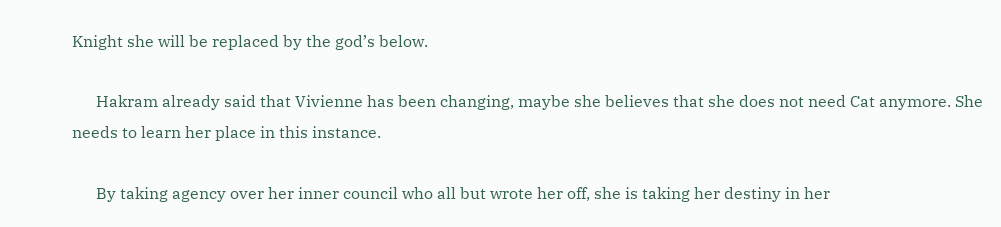Knight she will be replaced by the god’s below.

      Hakram already said that Vivienne has been changing, maybe she believes that she does not need Cat anymore. She needs to learn her place in this instance.

      By taking agency over her inner council who all but wrote her off, she is taking her destiny in her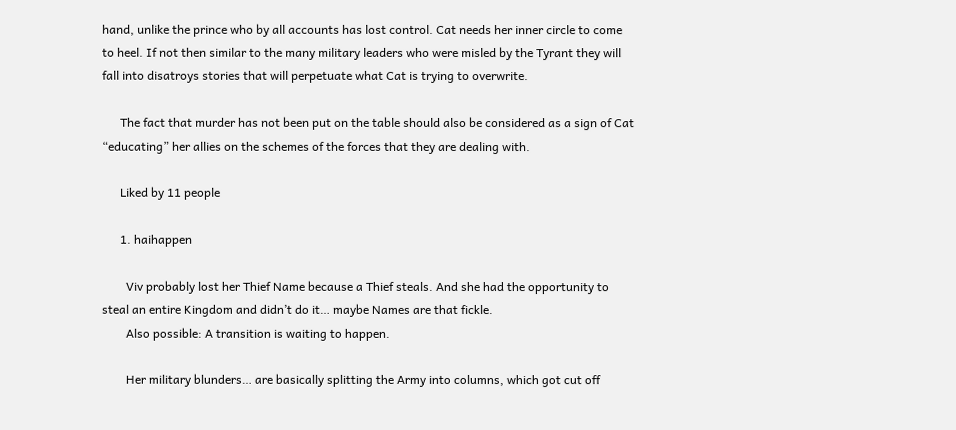hand, unlike the prince who by all accounts has lost control. Cat needs her inner circle to come to heel. If not then similar to the many military leaders who were misled by the Tyrant they will fall into disatroys stories that will perpetuate what Cat is trying to overwrite.

      The fact that murder has not been put on the table should also be considered as a sign of Cat “educating” her allies on the schemes of the forces that they are dealing with.

      Liked by 11 people

      1. haihappen

        Viv probably lost her Thief Name because a Thief steals. And she had the opportunity to steal an entire Kingdom and didn’t do it… maybe Names are that fickle.
        Also possible: A transition is waiting to happen.

        Her military blunders… are basically splitting the Army into columns, which got cut off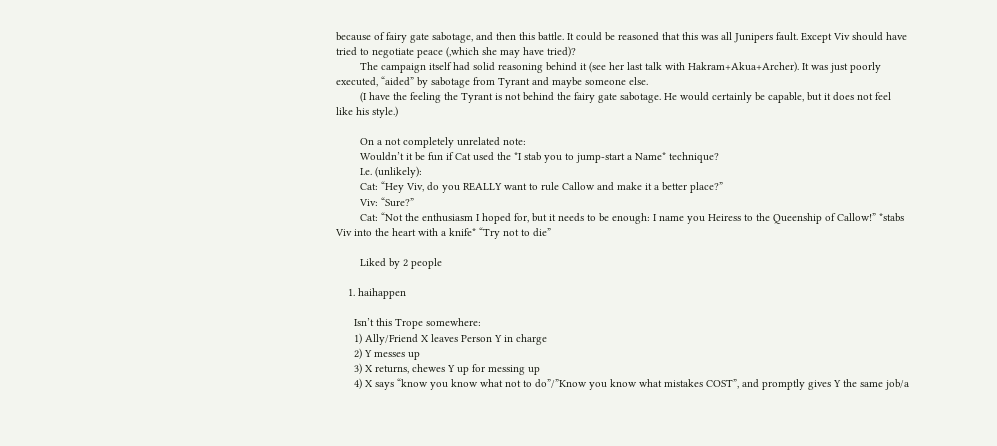because of fairy gate sabotage, and then this battle. It could be reasoned that this was all Junipers fault. Except Viv should have tried to negotiate peace (,which she may have tried)?
        The campaign itself had solid reasoning behind it (see her last talk with Hakram+Akua+Archer). It was just poorly executed, “aided” by sabotage from Tyrant and maybe someone else.
        (I have the feeling the Tyrant is not behind the fairy gate sabotage. He would certainly be capable, but it does not feel like his style.)

        On a not completely unrelated note:
        Wouldn’t it be fun if Cat used the *I stab you to jump-start a Name* technique?
        I.e. (unlikely):
        Cat: “Hey Viv, do you REALLY want to rule Callow and make it a better place?”
        Viv: “Sure?”
        Cat: “Not the enthusiasm I hoped for, but it needs to be enough: I name you Heiress to the Queenship of Callow!” *stabs Viv into the heart with a knife* “Try not to die”

        Liked by 2 people

    1. haihappen

      Isn’t this Trope somewhere:
      1) Ally/Friend X leaves Person Y in charge
      2) Y messes up
      3) X returns, chewes Y up for messing up
      4) X says “know you know what not to do”/”Know you know what mistakes COST”, and promptly gives Y the same job/a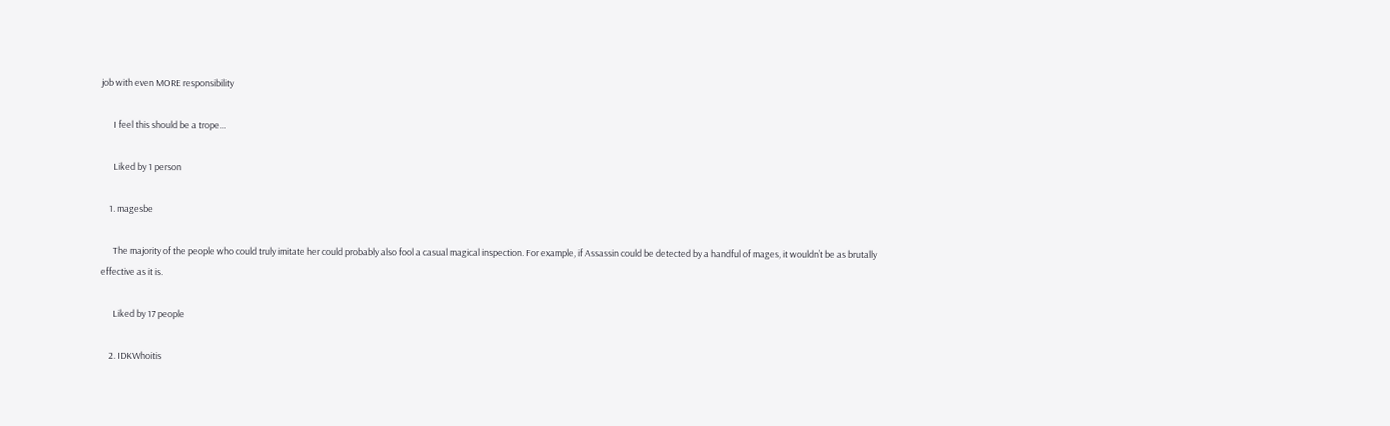job with even MORE responsibility

      I feel this should be a trope…

      Liked by 1 person

    1. magesbe

      The majority of the people who could truly imitate her could probably also fool a casual magical inspection. For example, if Assassin could be detected by a handful of mages, it wouldn’t be as brutally effective as it is.

      Liked by 17 people

    2. IDKWhoitis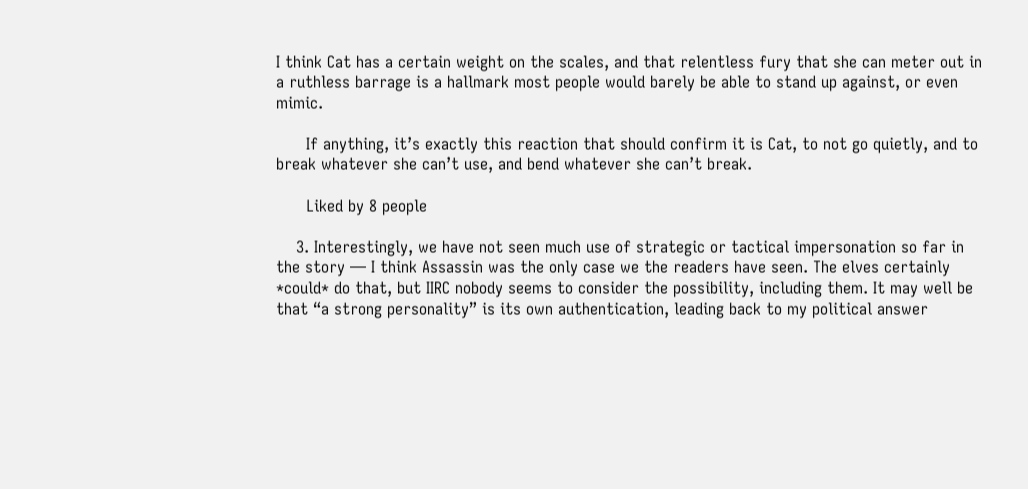I think Cat has a certain weight on the scales, and that relentless fury that she can meter out in a ruthless barrage is a hallmark most people would barely be able to stand up against, or even mimic.

      If anything, it’s exactly this reaction that should confirm it is Cat, to not go quietly, and to break whatever she can’t use, and bend whatever she can’t break.

      Liked by 8 people

    3. Interestingly, we have not seen much use of strategic or tactical impersonation so far in the story — I think Assassin was the only case we the readers have seen. The elves certainly *could* do that, but IIRC nobody seems to consider the possibility, including them. It may well be that “a strong personality” is its own authentication, leading back to my political answer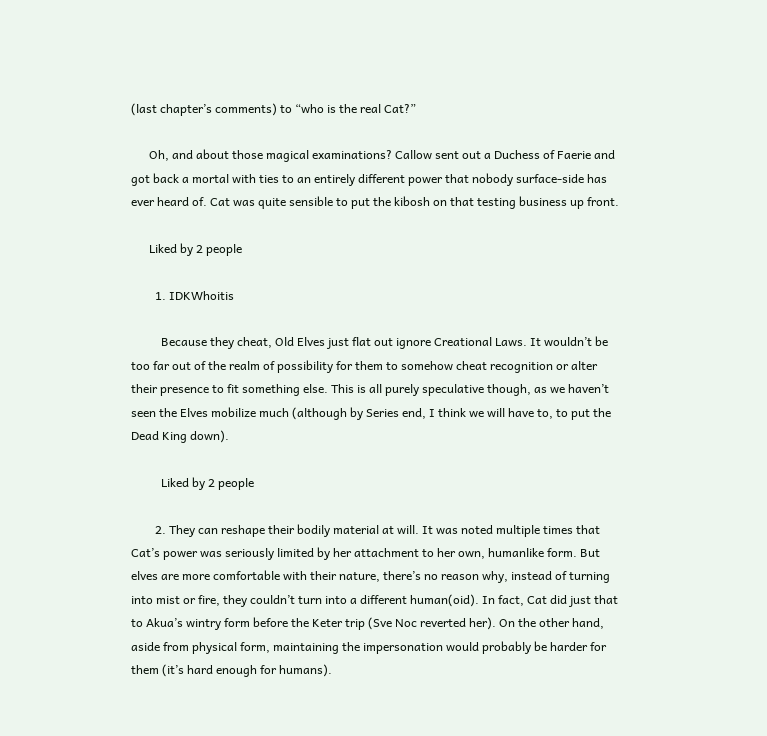(last chapter’s comments) to “who is the real Cat?”

      Oh, and about those magical examinations? Callow sent out a Duchess of Faerie and got back a mortal with ties to an entirely different power that nobody surface-side has ever heard of. Cat was quite sensible to put the kibosh on that testing business up front.

      Liked by 2 people

        1. IDKWhoitis

          Because they cheat, Old Elves just flat out ignore Creational Laws. It wouldn’t be too far out of the realm of possibility for them to somehow cheat recognition or alter their presence to fit something else. This is all purely speculative though, as we haven’t seen the Elves mobilize much (although by Series end, I think we will have to, to put the Dead King down).

          Liked by 2 people

        2. They can reshape their bodily material at will. It was noted multiple times that Cat’s power was seriously limited by her attachment to her own, humanlike form. But elves are more comfortable with their nature, there’s no reason why, instead of turning into mist or fire, they couldn’t turn into a different human(oid). In fact, Cat did just that to Akua’s wintry form before the Keter trip (Sve Noc reverted her). On the other hand, aside from physical form, maintaining the impersonation would probably be harder for them (it’s hard enough for humans).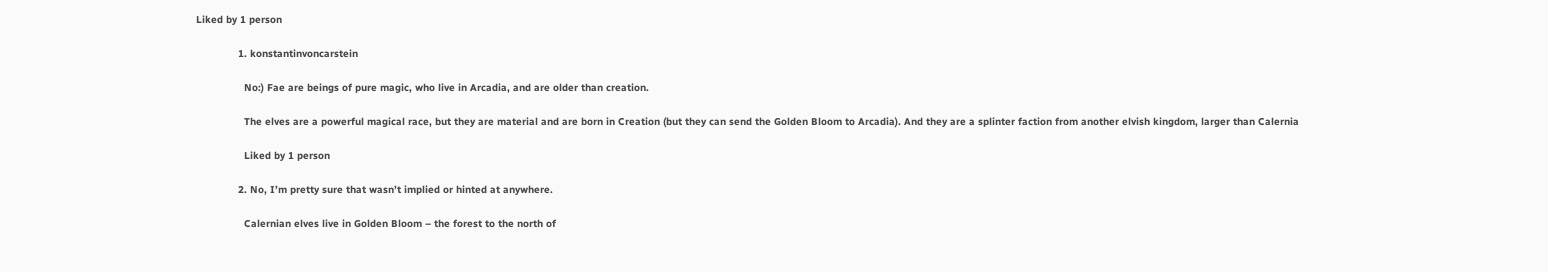Liked by 1 person

              1. konstantinvoncarstein

                No:) Fae are beings of pure magic, who live in Arcadia, and are older than creation.

                The elves are a powerful magical race, but they are material and are born in Creation (but they can send the Golden Bloom to Arcadia). And they are a splinter faction from another elvish kingdom, larger than Calernia

                Liked by 1 person

              2. No, I’m pretty sure that wasn’t implied or hinted at anywhere.

                Calernian elves live in Golden Bloom – the forest to the north of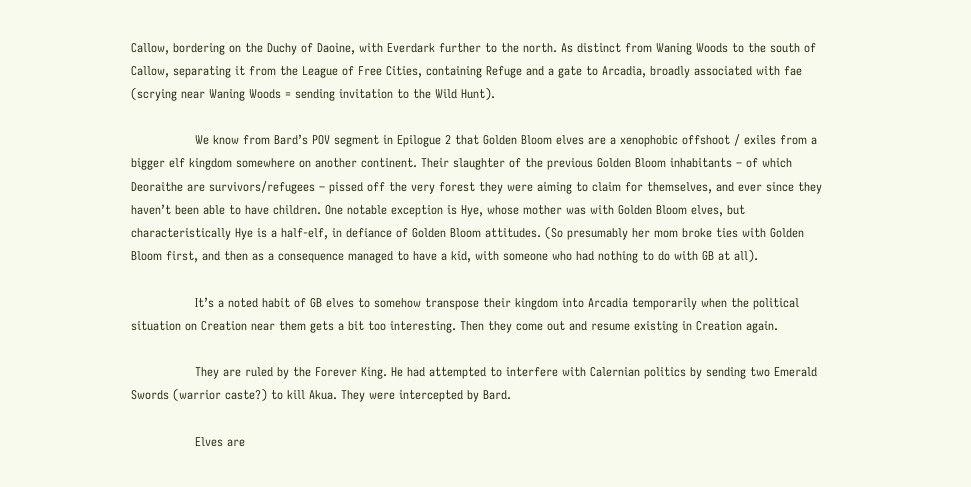Callow, bordering on the Duchy of Daoine, with Everdark further to the north. As distinct from Waning Woods to the south of Callow, separating it from the League of Free Cities, containing Refuge and a gate to Arcadia, broadly associated with fae (scrying near Waning Woods = sending invitation to the Wild Hunt).

                We know from Bard’s POV segment in Epilogue 2 that Golden Bloom elves are a xenophobic offshoot / exiles from a bigger elf kingdom somewhere on another continent. Their slaughter of the previous Golden Bloom inhabitants – of which Deoraithe are survivors/refugees – pissed off the very forest they were aiming to claim for themselves, and ever since they haven’t been able to have children. One notable exception is Hye, whose mother was with Golden Bloom elves, but characteristically Hye is a half-elf, in defiance of Golden Bloom attitudes. (So presumably her mom broke ties with Golden Bloom first, and then as a consequence managed to have a kid, with someone who had nothing to do with GB at all).

                It’s a noted habit of GB elves to somehow transpose their kingdom into Arcadia temporarily when the political situation on Creation near them gets a bit too interesting. Then they come out and resume existing in Creation again.

                They are ruled by the Forever King. He had attempted to interfere with Calernian politics by sending two Emerald Swords (warrior caste?) to kill Akua. They were intercepted by Bard.

                Elves are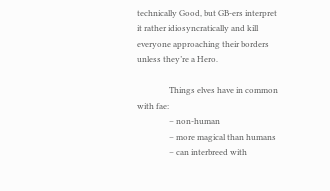technically Good, but GB-ers interpret it rather idiosyncratically and kill everyone approaching their borders unless they’re a Hero.

                Things elves have in common with fae:
                – non-human
                – more magical than humans
                – can interbreed with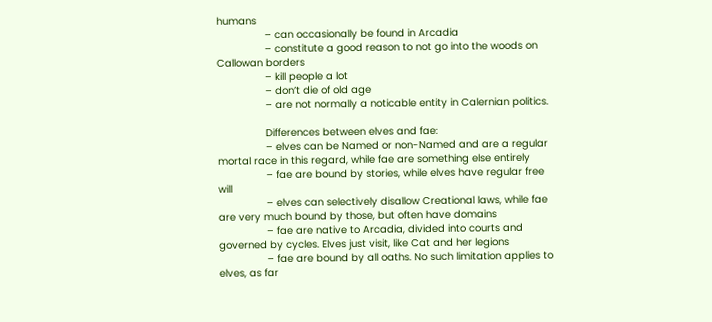humans
                – can occasionally be found in Arcadia
                – constitute a good reason to not go into the woods on Callowan borders
                – kill people a lot
                – don’t die of old age
                – are not normally a noticable entity in Calernian politics.

                Differences between elves and fae:
                – elves can be Named or non-Named and are a regular mortal race in this regard, while fae are something else entirely
                – fae are bound by stories, while elves have regular free will
                – elves can selectively disallow Creational laws, while fae are very much bound by those, but often have domains
                – fae are native to Arcadia, divided into courts and governed by cycles. Elves just visit, like Cat and her legions
                – fae are bound by all oaths. No such limitation applies to elves, as far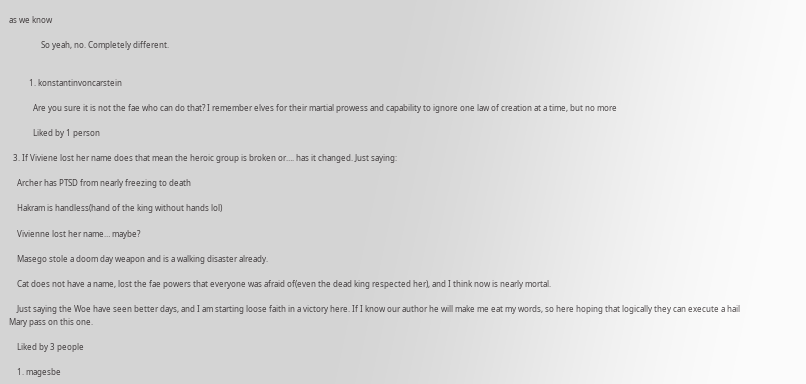as we know

                So yeah, no. Completely different.


          1. konstantinvoncarstein

            Are you sure it is not the fae who can do that? I remember elves for their martial prowess and capability to ignore one law of creation at a time, but no more

            Liked by 1 person

  3. If Viviene lost her name does that mean the heroic group is broken or…. has it changed. Just saying:

    Archer has PTSD from nearly freezing to death

    Hakram is handless(hand of the king without hands lol)

    Vivienne lost her name… maybe?

    Masego stole a doom day weapon and is a walking disaster already.

    Cat does not have a name, lost the fae powers that everyone was afraid of(even the dead king respected her), and I think now is nearly mortal.

    Just saying the Woe have seen better days, and I am starting loose faith in a victory here. If I know our author he will make me eat my words, so here hoping that logically they can execute a hail Mary pass on this one.

    Liked by 3 people

    1. magesbe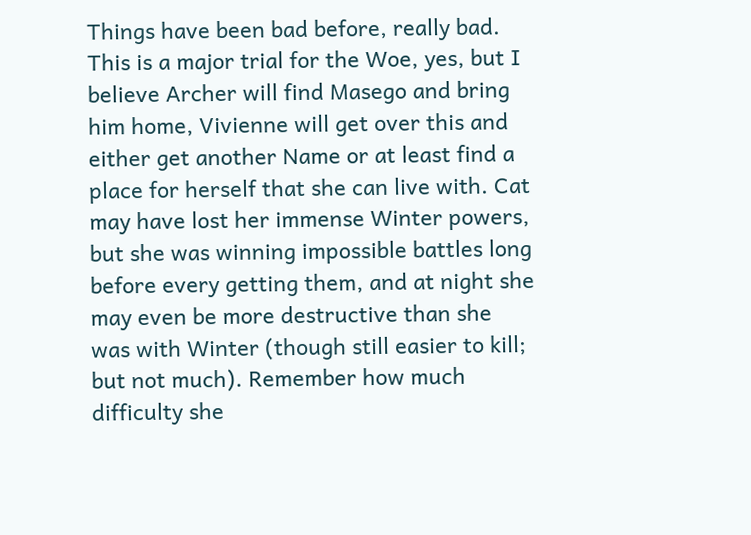Things have been bad before, really bad. This is a major trial for the Woe, yes, but I believe Archer will find Masego and bring him home, Vivienne will get over this and either get another Name or at least find a place for herself that she can live with. Cat may have lost her immense Winter powers, but she was winning impossible battles long before every getting them, and at night she may even be more destructive than she was with Winter (though still easier to kill; but not much). Remember how much difficulty she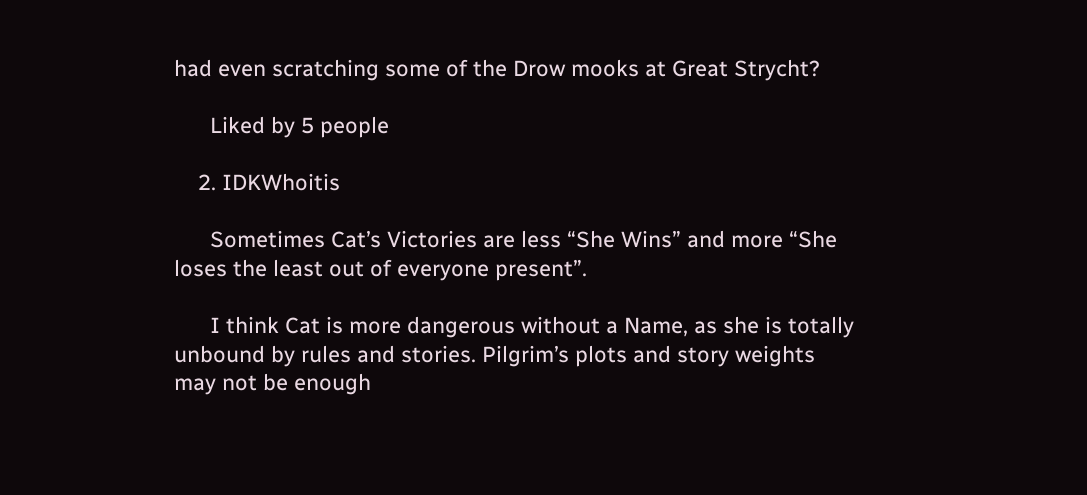had even scratching some of the Drow mooks at Great Strycht?

      Liked by 5 people

    2. IDKWhoitis

      Sometimes Cat’s Victories are less “She Wins” and more “She loses the least out of everyone present”.

      I think Cat is more dangerous without a Name, as she is totally unbound by rules and stories. Pilgrim’s plots and story weights may not be enough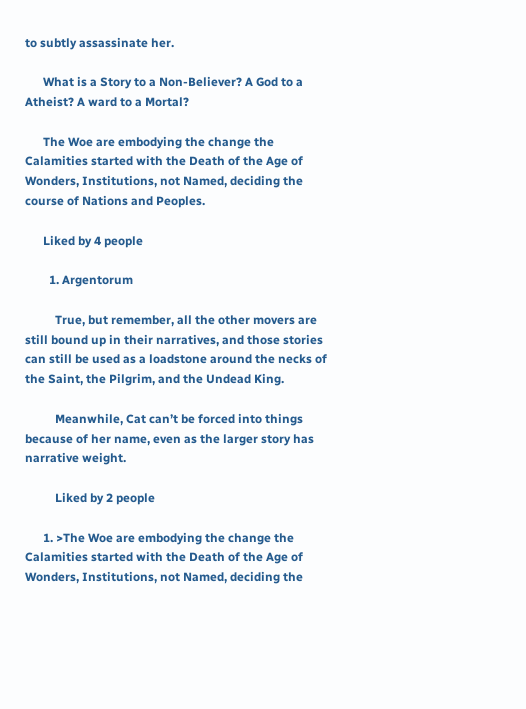to subtly assassinate her.

      What is a Story to a Non-Believer? A God to a Atheist? A ward to a Mortal?

      The Woe are embodying the change the Calamities started with the Death of the Age of Wonders, Institutions, not Named, deciding the course of Nations and Peoples.

      Liked by 4 people

        1. Argentorum

          True, but remember, all the other movers are still bound up in their narratives, and those stories can still be used as a loadstone around the necks of the Saint, the Pilgrim, and the Undead King.

          Meanwhile, Cat can’t be forced into things because of her name, even as the larger story has narrative weight.

          Liked by 2 people

      1. >The Woe are embodying the change the Calamities started with the Death of the Age of Wonders, Institutions, not Named, deciding the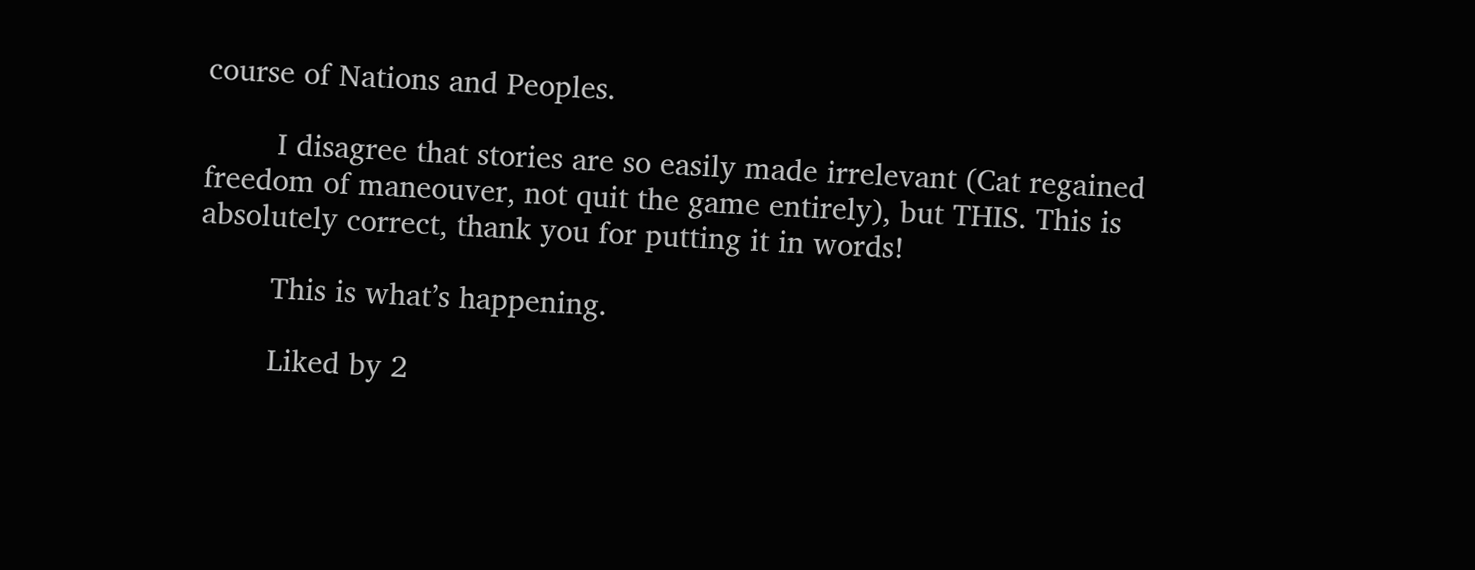course of Nations and Peoples.

        I disagree that stories are so easily made irrelevant (Cat regained freedom of maneouver, not quit the game entirely), but THIS. This is absolutely correct, thank you for putting it in words!

        This is what’s happening.

        Liked by 2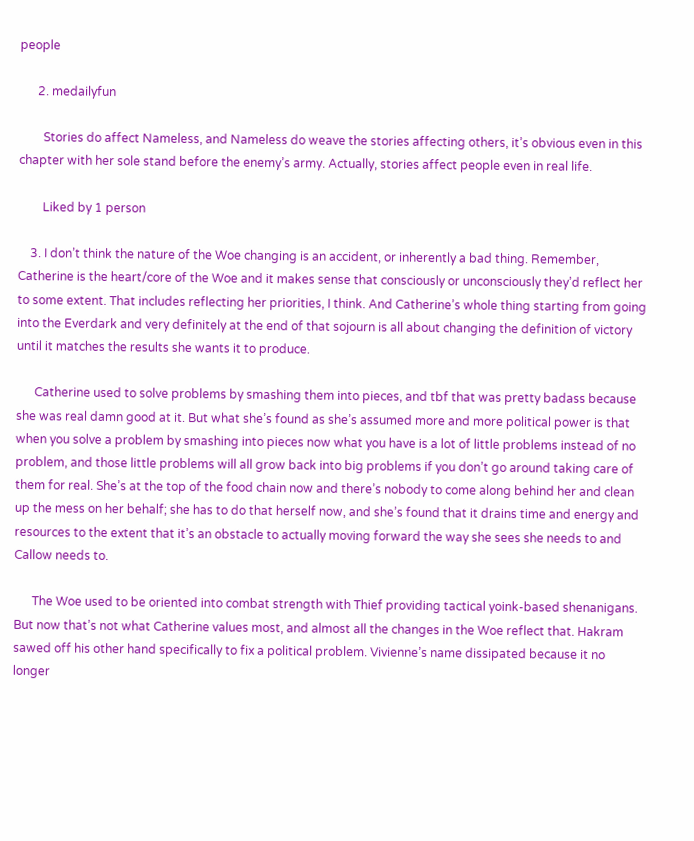people

      2. medailyfun

        Stories do affect Nameless, and Nameless do weave the stories affecting others, it’s obvious even in this chapter with her sole stand before the enemy’s army. Actually, stories affect people even in real life.

        Liked by 1 person

    3. I don’t think the nature of the Woe changing is an accident, or inherently a bad thing. Remember, Catherine is the heart/core of the Woe and it makes sense that consciously or unconsciously they’d reflect her to some extent. That includes reflecting her priorities, I think. And Catherine’s whole thing starting from going into the Everdark and very definitely at the end of that sojourn is all about changing the definition of victory until it matches the results she wants it to produce.

      Catherine used to solve problems by smashing them into pieces, and tbf that was pretty badass because she was real damn good at it. But what she’s found as she’s assumed more and more political power is that when you solve a problem by smashing into pieces now what you have is a lot of little problems instead of no problem, and those little problems will all grow back into big problems if you don’t go around taking care of them for real. She’s at the top of the food chain now and there’s nobody to come along behind her and clean up the mess on her behalf; she has to do that herself now, and she’s found that it drains time and energy and resources to the extent that it’s an obstacle to actually moving forward the way she sees she needs to and Callow needs to.

      The Woe used to be oriented into combat strength with Thief providing tactical yoink-based shenanigans. But now that’s not what Catherine values most, and almost all the changes in the Woe reflect that. Hakram sawed off his other hand specifically to fix a political problem. Vivienne’s name dissipated because it no longer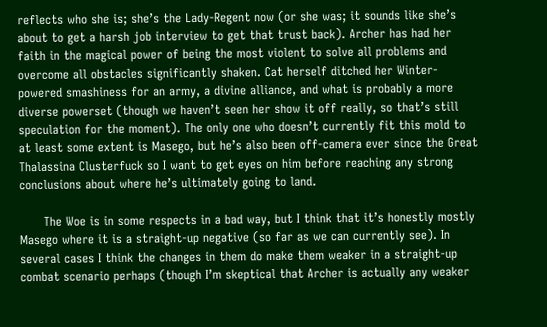reflects who she is; she’s the Lady-Regent now (or she was; it sounds like she’s about to get a harsh job interview to get that trust back). Archer has had her faith in the magical power of being the most violent to solve all problems and overcome all obstacles significantly shaken. Cat herself ditched her Winter-powered smashiness for an army, a divine alliance, and what is probably a more diverse powerset (though we haven’t seen her show it off really, so that’s still speculation for the moment). The only one who doesn’t currently fit this mold to at least some extent is Masego, but he’s also been off-camera ever since the Great Thalassina Clusterfuck so I want to get eyes on him before reaching any strong conclusions about where he’s ultimately going to land.

      The Woe is in some respects in a bad way, but I think that it’s honestly mostly Masego where it is a straight-up negative (so far as we can currently see). In several cases I think the changes in them do make them weaker in a straight-up combat scenario perhaps (though I’m skeptical that Archer is actually any weaker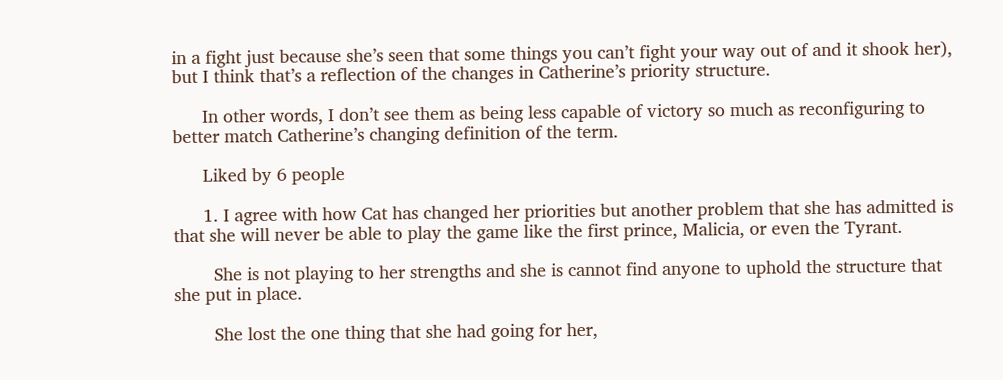in a fight just because she’s seen that some things you can’t fight your way out of and it shook her), but I think that’s a reflection of the changes in Catherine’s priority structure.

      In other words, I don’t see them as being less capable of victory so much as reconfiguring to better match Catherine’s changing definition of the term.

      Liked by 6 people

      1. I agree with how Cat has changed her priorities but another problem that she has admitted is that she will never be able to play the game like the first prince, Malicia, or even the Tyrant.

        She is not playing to her strengths and she is cannot find anyone to uphold the structure that she put in place.

        She lost the one thing that she had going for her,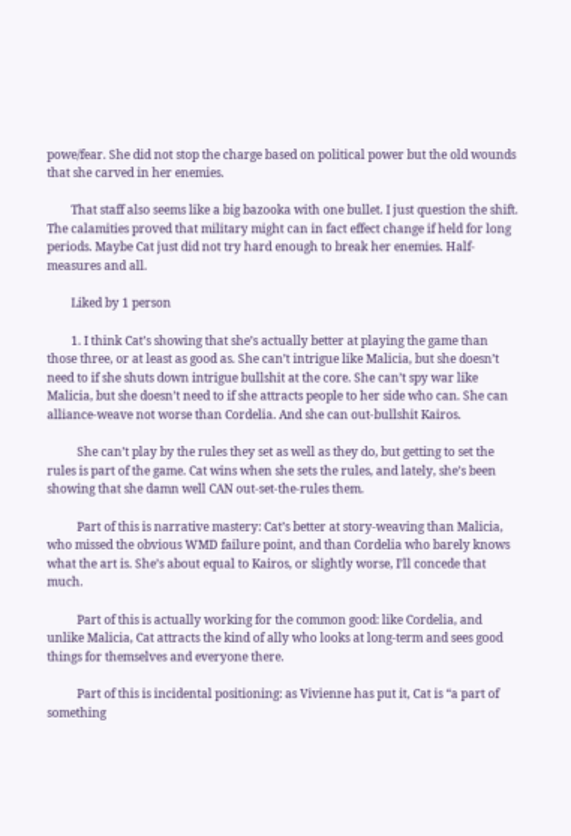powe/fear. She did not stop the charge based on political power but the old wounds that she carved in her enemies.

        That staff also seems like a big bazooka with one bullet. I just question the shift. The calamities proved that military might can in fact effect change if held for long periods. Maybe Cat just did not try hard enough to break her enemies. Half-measures and all.

        Liked by 1 person

        1. I think Cat’s showing that she’s actually better at playing the game than those three, or at least as good as. She can’t intrigue like Malicia, but she doesn’t need to if she shuts down intrigue bullshit at the core. She can’t spy war like Malicia, but she doesn’t need to if she attracts people to her side who can. She can alliance-weave not worse than Cordelia. And she can out-bullshit Kairos.

          She can’t play by the rules they set as well as they do, but getting to set the rules is part of the game. Cat wins when she sets the rules, and lately, she’s been showing that she damn well CAN out-set-the-rules them.

          Part of this is narrative mastery: Cat’s better at story-weaving than Malicia, who missed the obvious WMD failure point, and than Cordelia who barely knows what the art is. She’s about equal to Kairos, or slightly worse, I’ll concede that much.

          Part of this is actually working for the common good: like Cordelia, and unlike Malicia, Cat attracts the kind of ally who looks at long-term and sees good things for themselves and everyone there.

          Part of this is incidental positioning: as Vivienne has put it, Cat is “a part of something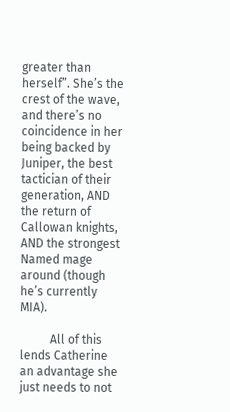greater than herself”. She’s the crest of the wave, and there’s no coincidence in her being backed by Juniper, the best tactician of their generation, AND the return of Callowan knights, AND the strongest Named mage around (though he’s currently MIA).

          All of this lends Catherine an advantage she just needs to not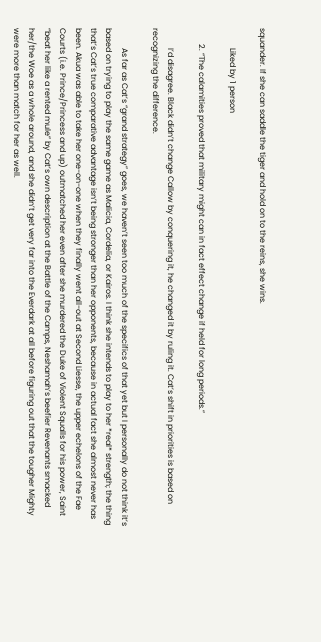squander. If she can saddle the tiger and hold on to the reins, she wins.

          Liked by 1 person

        2. “The calamities proved that military might can in fact effect change if held for long periods.”

          I’d disagree. Black didn’t change Callow by conquering it, he changed it by ruling it. Cat’s shift in priorities is based on recognizing the difference.

          As far as Cat’s “grand strategy” goes, we haven’t seen too much of the specifics of that yet but I personally do not think it’s based on trying to play the same game as Malicia, Cordelia, or Kairos. I think she intends to play to her *real* strength; the thing that’s Cat’s true comparative advantage isn’t being stronger than her opponents, because in actual fact she almost never has been. Akua was able to take her one-on-one when they finally went all-out at Second Liesse, the upper echelons of the Fae Courts (i.e. Prince/Princess and up) outmatched her even after she murdered the Duke of Violent Squalls for his power, Saint “beat her like a rented mule” by Cat’s own description at the Battle of the Camps, Neshamah’s beefier Revenants smacked her/the Woe as a whole around, and she didn’t get very far into the Everdark at all before figuring out that the tougher Mighty were more than match for her as well.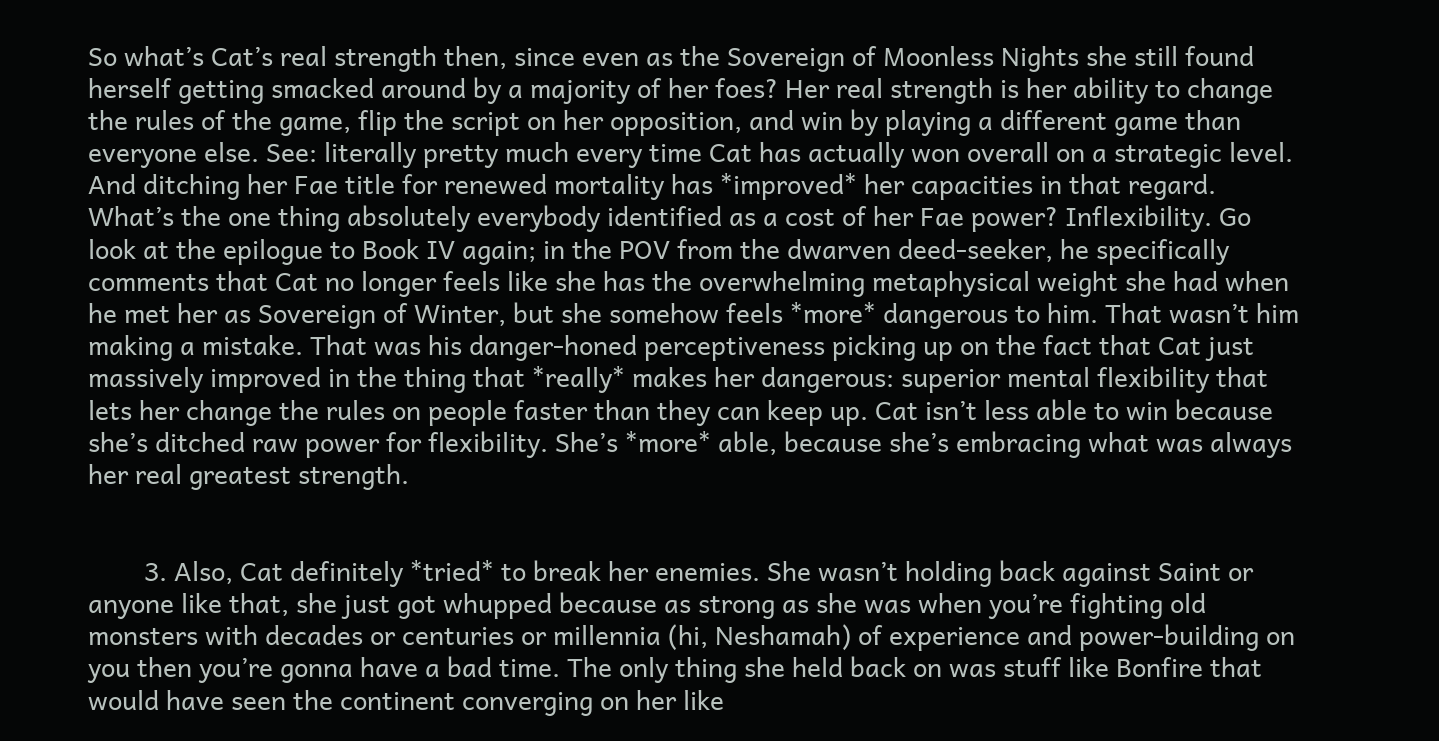So what’s Cat’s real strength then, since even as the Sovereign of Moonless Nights she still found herself getting smacked around by a majority of her foes? Her real strength is her ability to change the rules of the game, flip the script on her opposition, and win by playing a different game than everyone else. See: literally pretty much every time Cat has actually won overall on a strategic level. And ditching her Fae title for renewed mortality has *improved* her capacities in that regard. What’s the one thing absolutely everybody identified as a cost of her Fae power? Inflexibility. Go look at the epilogue to Book IV again; in the POV from the dwarven deed-seeker, he specifically comments that Cat no longer feels like she has the overwhelming metaphysical weight she had when he met her as Sovereign of Winter, but she somehow feels *more* dangerous to him. That wasn’t him making a mistake. That was his danger-honed perceptiveness picking up on the fact that Cat just massively improved in the thing that *really* makes her dangerous: superior mental flexibility that lets her change the rules on people faster than they can keep up. Cat isn’t less able to win because she’s ditched raw power for flexibility. She’s *more* able, because she’s embracing what was always her real greatest strength.


        3. Also, Cat definitely *tried* to break her enemies. She wasn’t holding back against Saint or anyone like that, she just got whupped because as strong as she was when you’re fighting old monsters with decades or centuries or millennia (hi, Neshamah) of experience and power-building on you then you’re gonna have a bad time. The only thing she held back on was stuff like Bonfire that would have seen the continent converging on her like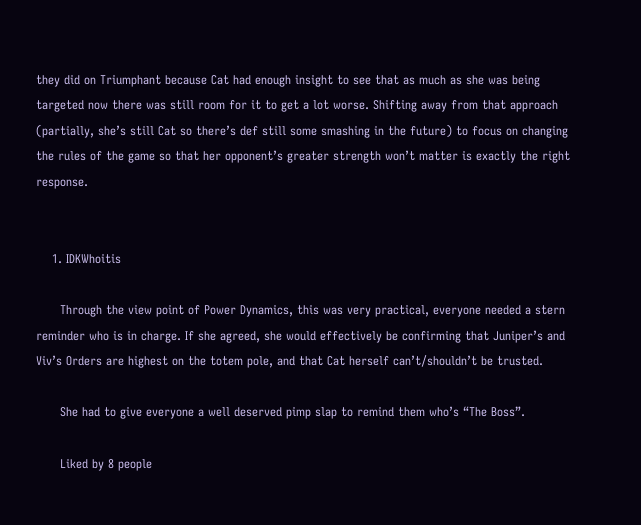they did on Triumphant because Cat had enough insight to see that as much as she was being targeted now there was still room for it to get a lot worse. Shifting away from that approach (partially, she’s still Cat so there’s def still some smashing in the future) to focus on changing the rules of the game so that her opponent’s greater strength won’t matter is exactly the right response.


    1. IDKWhoitis

      Through the view point of Power Dynamics, this was very practical, everyone needed a stern reminder who is in charge. If she agreed, she would effectively be confirming that Juniper’s and Viv’s Orders are highest on the totem pole, and that Cat herself can’t/shouldn’t be trusted.

      She had to give everyone a well deserved pimp slap to remind them who’s “The Boss”.

      Liked by 8 people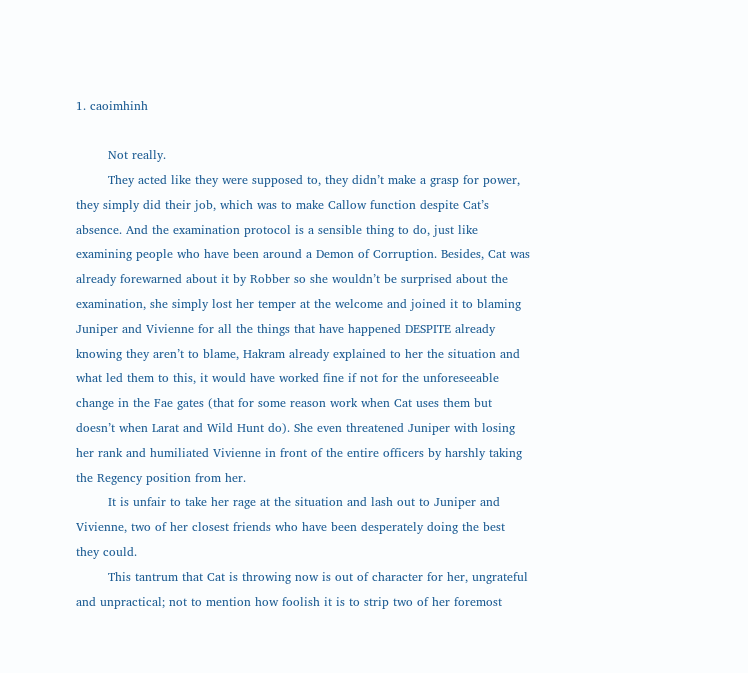1. caoimhinh

        Not really.
        They acted like they were supposed to, they didn’t make a grasp for power, they simply did their job, which was to make Callow function despite Cat’s absence. And the examination protocol is a sensible thing to do, just like examining people who have been around a Demon of Corruption. Besides, Cat was already forewarned about it by Robber so she wouldn’t be surprised about the examination, she simply lost her temper at the welcome and joined it to blaming Juniper and Vivienne for all the things that have happened DESPITE already knowing they aren’t to blame, Hakram already explained to her the situation and what led them to this, it would have worked fine if not for the unforeseeable change in the Fae gates (that for some reason work when Cat uses them but doesn’t when Larat and Wild Hunt do). She even threatened Juniper with losing her rank and humiliated Vivienne in front of the entire officers by harshly taking the Regency position from her.
        It is unfair to take her rage at the situation and lash out to Juniper and Vivienne, two of her closest friends who have been desperately doing the best they could.
        This tantrum that Cat is throwing now is out of character for her, ungrateful and unpractical; not to mention how foolish it is to strip two of her foremost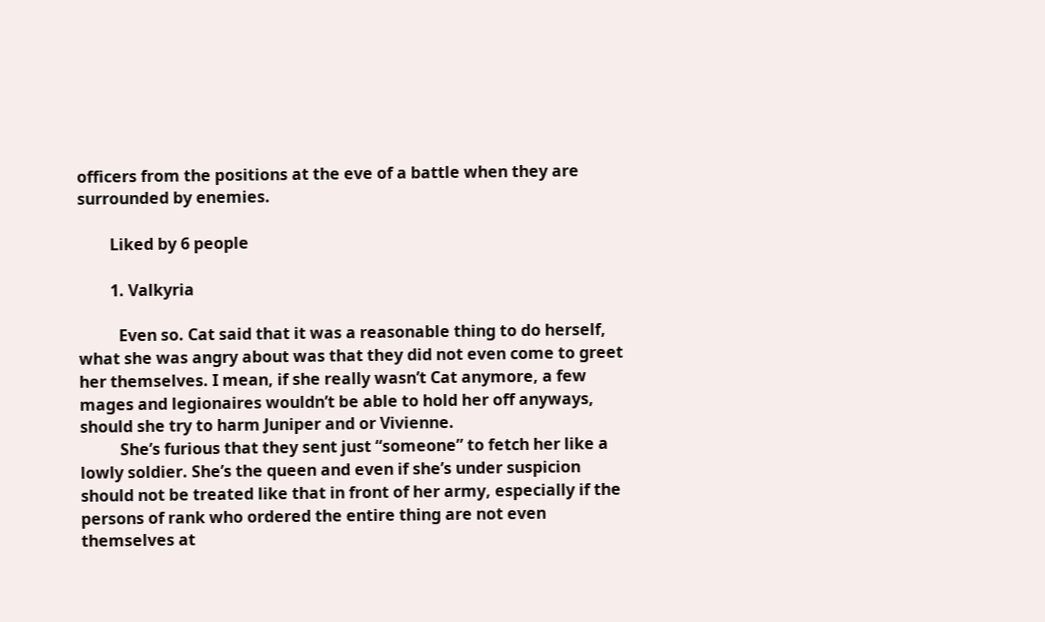officers from the positions at the eve of a battle when they are surrounded by enemies.

        Liked by 6 people

        1. Valkyria

          Even so. Cat said that it was a reasonable thing to do herself, what she was angry about was that they did not even come to greet her themselves. I mean, if she really wasn’t Cat anymore, a few mages and legionaires wouldn’t be able to hold her off anyways, should she try to harm Juniper and or Vivienne.
          She’s furious that they sent just “someone” to fetch her like a lowly soldier. She’s the queen and even if she’s under suspicion should not be treated like that in front of her army, especially if the persons of rank who ordered the entire thing are not even themselves at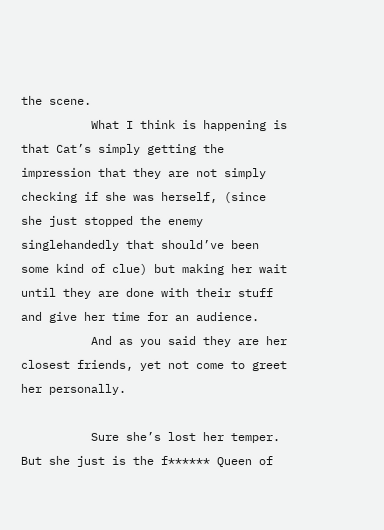the scene.
          What I think is happening is that Cat’s simply getting the impression that they are not simply checking if she was herself, (since she just stopped the enemy singlehandedly that should’ve been some kind of clue) but making her wait until they are done with their stuff and give her time for an audience.
          And as you said they are her closest friends, yet not come to greet her personally.

          Sure she’s lost her temper. But she just is the f****** Queen of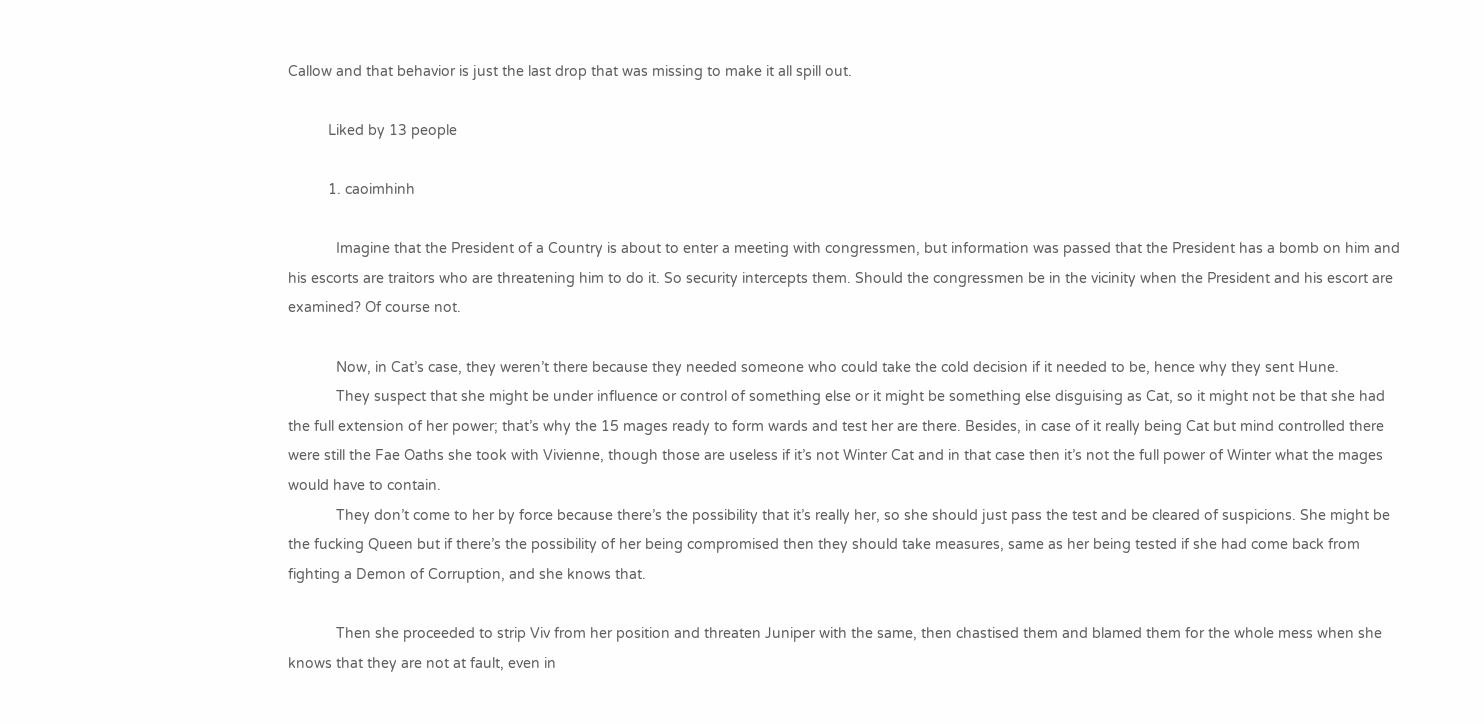Callow and that behavior is just the last drop that was missing to make it all spill out.

          Liked by 13 people

          1. caoimhinh

            Imagine that the President of a Country is about to enter a meeting with congressmen, but information was passed that the President has a bomb on him and his escorts are traitors who are threatening him to do it. So security intercepts them. Should the congressmen be in the vicinity when the President and his escort are examined? Of course not.

            Now, in Cat’s case, they weren’t there because they needed someone who could take the cold decision if it needed to be, hence why they sent Hune.
            They suspect that she might be under influence or control of something else or it might be something else disguising as Cat, so it might not be that she had the full extension of her power; that’s why the 15 mages ready to form wards and test her are there. Besides, in case of it really being Cat but mind controlled there were still the Fae Oaths she took with Vivienne, though those are useless if it’s not Winter Cat and in that case then it’s not the full power of Winter what the mages would have to contain.
            They don’t come to her by force because there’s the possibility that it’s really her, so she should just pass the test and be cleared of suspicions. She might be the fucking Queen but if there’s the possibility of her being compromised then they should take measures, same as her being tested if she had come back from fighting a Demon of Corruption, and she knows that.

            Then she proceeded to strip Viv from her position and threaten Juniper with the same, then chastised them and blamed them for the whole mess when she knows that they are not at fault, even in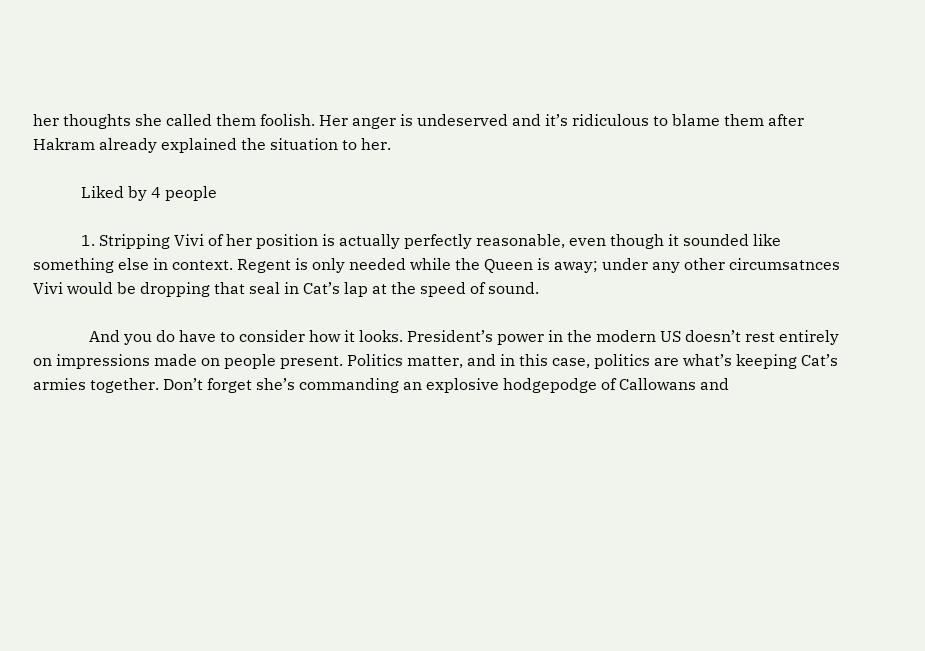her thoughts she called them foolish. Her anger is undeserved and it’s ridiculous to blame them after Hakram already explained the situation to her.

            Liked by 4 people

            1. Stripping Vivi of her position is actually perfectly reasonable, even though it sounded like something else in context. Regent is only needed while the Queen is away; under any other circumsatnces Vivi would be dropping that seal in Cat’s lap at the speed of sound.

              And you do have to consider how it looks. President’s power in the modern US doesn’t rest entirely on impressions made on people present. Politics matter, and in this case, politics are what’s keeping Cat’s armies together. Don’t forget she’s commanding an explosive hodgepodge of Callowans and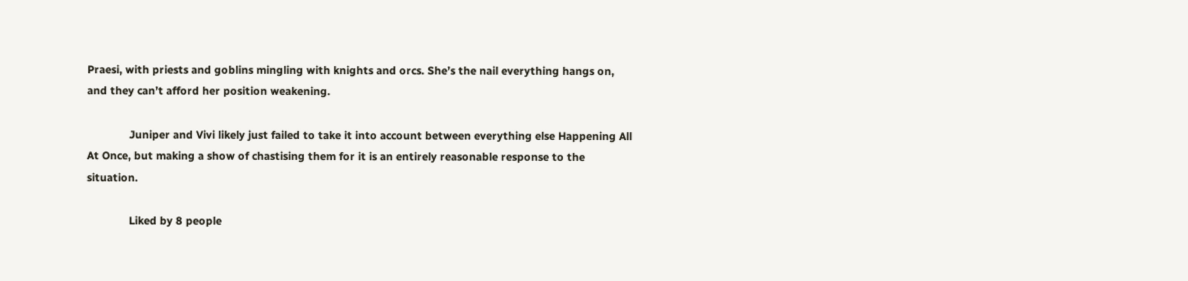Praesi, with priests and goblins mingling with knights and orcs. She’s the nail everything hangs on, and they can’t afford her position weakening.

              Juniper and Vivi likely just failed to take it into account between everything else Happening All At Once, but making a show of chastising them for it is an entirely reasonable response to the situation.

              Liked by 8 people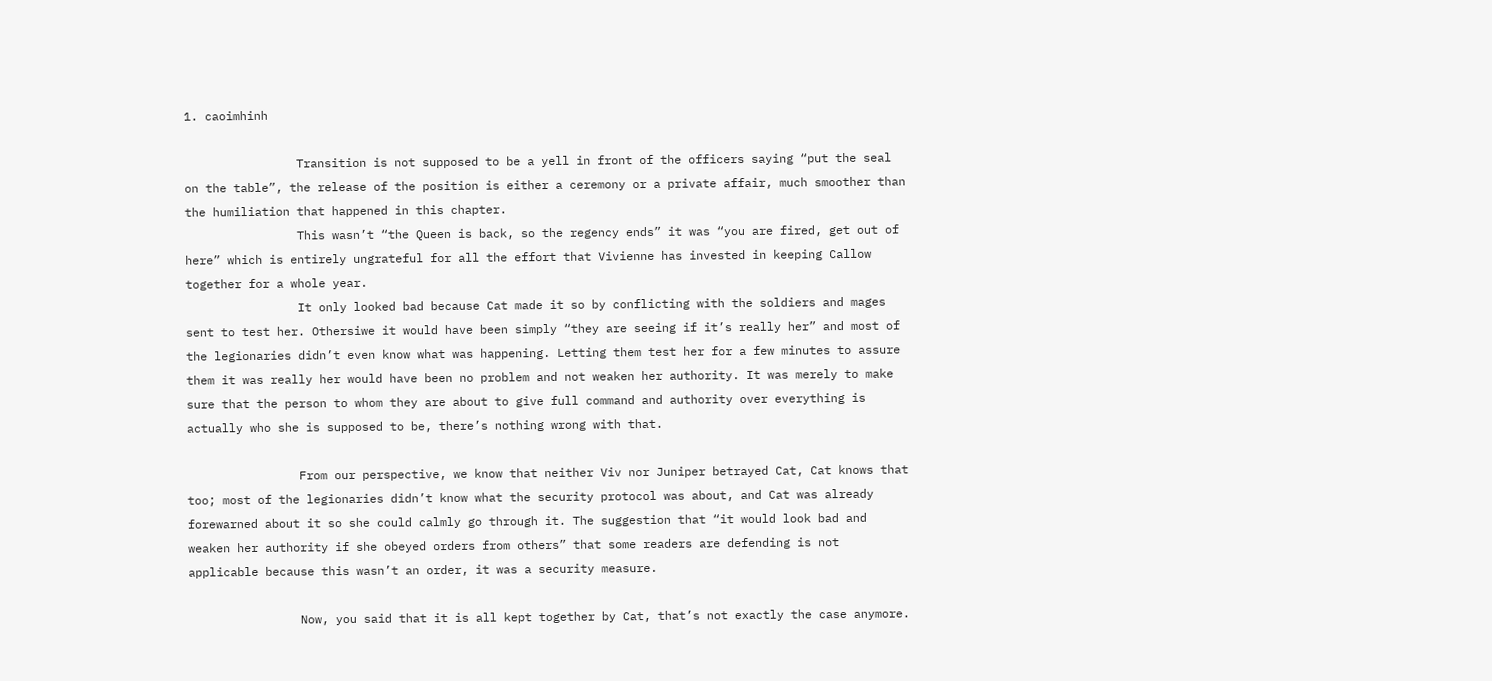1. caoimhinh

                Transition is not supposed to be a yell in front of the officers saying “put the seal on the table”, the release of the position is either a ceremony or a private affair, much smoother than the humiliation that happened in this chapter.
                This wasn’t “the Queen is back, so the regency ends” it was “you are fired, get out of here” which is entirely ungrateful for all the effort that Vivienne has invested in keeping Callow together for a whole year.
                It only looked bad because Cat made it so by conflicting with the soldiers and mages sent to test her. Othersiwe it would have been simply “they are seeing if it’s really her” and most of the legionaries didn’t even know what was happening. Letting them test her for a few minutes to assure them it was really her would have been no problem and not weaken her authority. It was merely to make sure that the person to whom they are about to give full command and authority over everything is actually who she is supposed to be, there’s nothing wrong with that.

                From our perspective, we know that neither Viv nor Juniper betrayed Cat, Cat knows that too; most of the legionaries didn’t know what the security protocol was about, and Cat was already forewarned about it so she could calmly go through it. The suggestion that “it would look bad and weaken her authority if she obeyed orders from others” that some readers are defending is not applicable because this wasn’t an order, it was a security measure.

                Now, you said that it is all kept together by Cat, that’s not exactly the case anymore.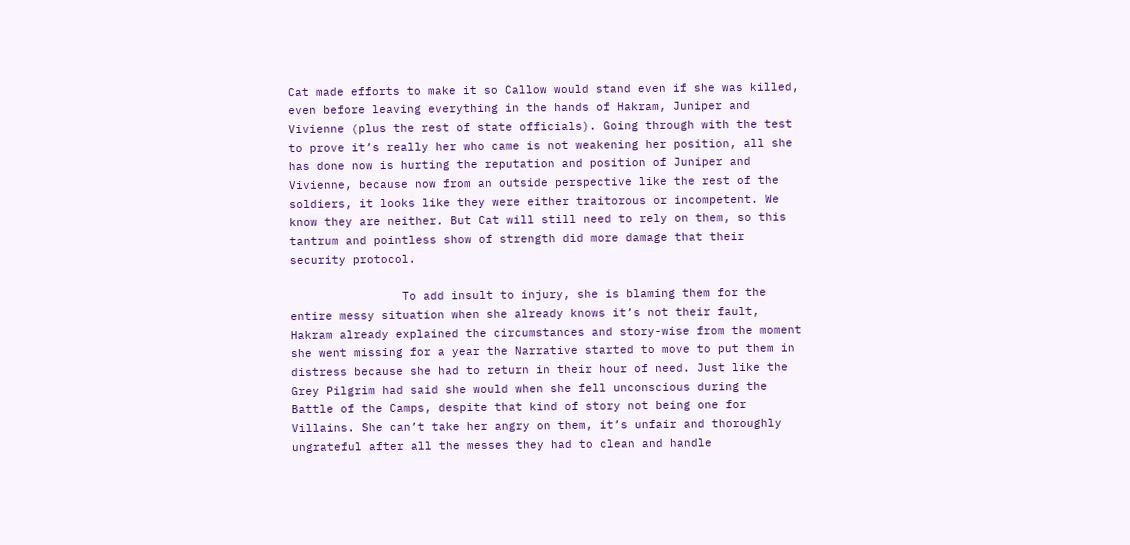Cat made efforts to make it so Callow would stand even if she was killed, even before leaving everything in the hands of Hakram, Juniper and Vivienne (plus the rest of state officials). Going through with the test to prove it’s really her who came is not weakening her position, all she has done now is hurting the reputation and position of Juniper and Vivienne, because now from an outside perspective like the rest of the soldiers, it looks like they were either traitorous or incompetent. We know they are neither. But Cat will still need to rely on them, so this tantrum and pointless show of strength did more damage that their security protocol.

                To add insult to injury, she is blaming them for the entire messy situation when she already knows it’s not their fault, Hakram already explained the circumstances and story-wise from the moment she went missing for a year the Narrative started to move to put them in distress because she had to return in their hour of need. Just like the Grey Pilgrim had said she would when she fell unconscious during the Battle of the Camps, despite that kind of story not being one for Villains. She can’t take her angry on them, it’s unfair and thoroughly ungrateful after all the messes they had to clean and handle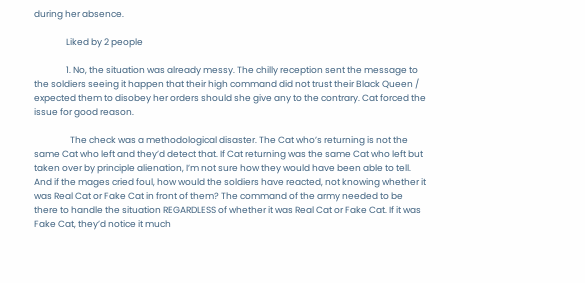during her absence.

                Liked by 2 people

                1. No, the situation was already messy. The chilly reception sent the message to the soldiers seeing it happen that their high command did not trust their Black Queen / expected them to disobey her orders should she give any to the contrary. Cat forced the issue for good reason.

                  The check was a methodological disaster. The Cat who’s returning is not the same Cat who left and they’d detect that. If Cat returning was the same Cat who left but taken over by principle alienation, I’m not sure how they would have been able to tell. And if the mages cried foul, how would the soldiers have reacted, not knowing whether it was Real Cat or Fake Cat in front of them? The command of the army needed to be there to handle the situation REGARDLESS of whether it was Real Cat or Fake Cat. If it was Fake Cat, they’d notice it much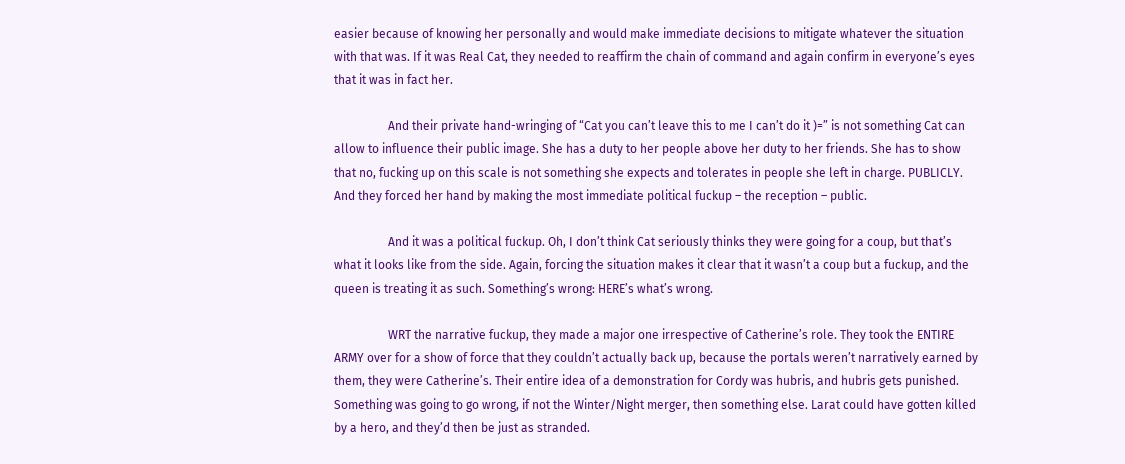easier because of knowing her personally and would make immediate decisions to mitigate whatever the situation with that was. If it was Real Cat, they needed to reaffirm the chain of command and again confirm in everyone’s eyes that it was in fact her.

                  And their private hand-wringing of “Cat you can’t leave this to me I can’t do it )=” is not something Cat can allow to influence their public image. She has a duty to her people above her duty to her friends. She has to show that no, fucking up on this scale is not something she expects and tolerates in people she left in charge. PUBLICLY. And they forced her hand by making the most immediate political fuckup – the reception – public.

                  And it was a political fuckup. Oh, I don’t think Cat seriously thinks they were going for a coup, but that’s what it looks like from the side. Again, forcing the situation makes it clear that it wasn’t a coup but a fuckup, and the queen is treating it as such. Something’s wrong: HERE’s what’s wrong.

                  WRT the narrative fuckup, they made a major one irrespective of Catherine’s role. They took the ENTIRE ARMY over for a show of force that they couldn’t actually back up, because the portals weren’t narratively earned by them, they were Catherine’s. Their entire idea of a demonstration for Cordy was hubris, and hubris gets punished. Something was going to go wrong, if not the Winter/Night merger, then something else. Larat could have gotten killed by a hero, and they’d then be just as stranded.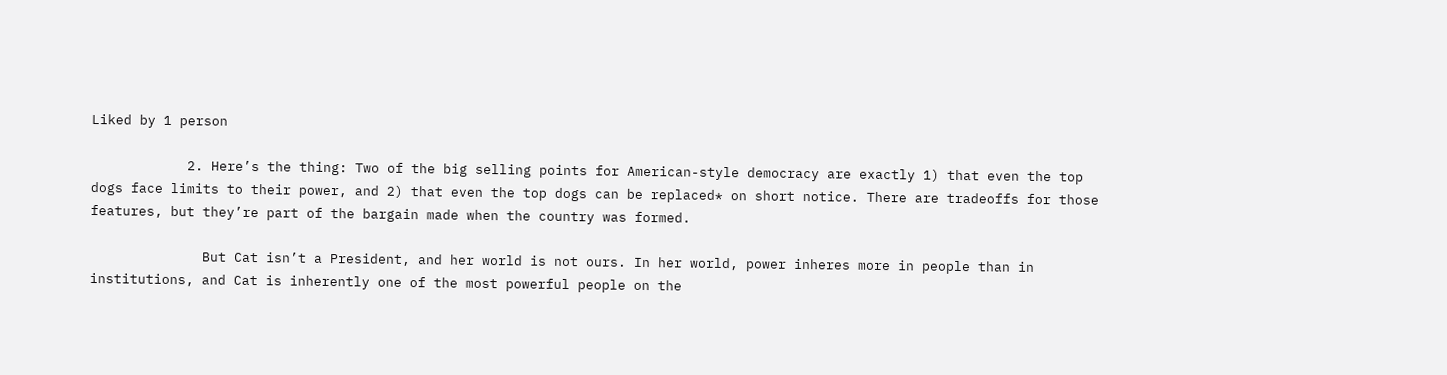Liked by 1 person

            2. Here’s the thing: Two of the big selling points for American-style democracy are exactly 1) that even the top dogs face limits to their power, and 2) that even the top dogs can be replaced* on short notice. There are tradeoffs for those features, but they’re part of the bargain made when the country was formed.

              But Cat isn’t a President, and her world is not ours. In her world, power inheres more in people than in institutions, and Cat is inherently one of the most powerful people on the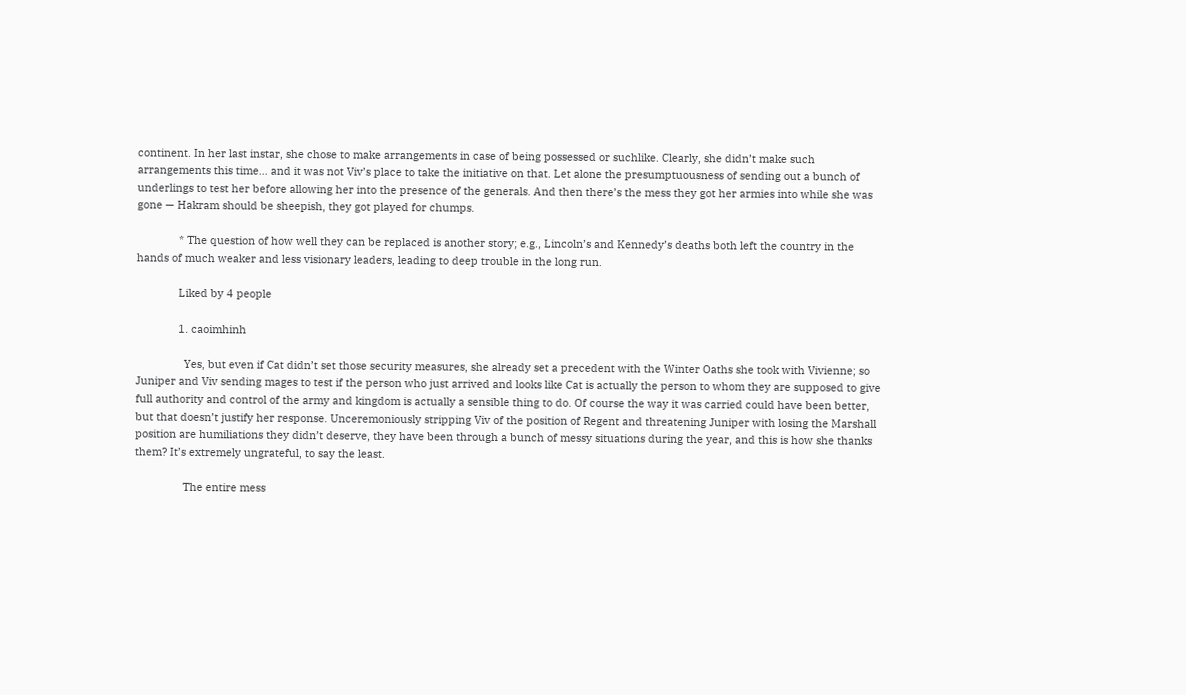continent. In her last instar, she chose to make arrangements in case of being possessed or suchlike. Clearly, she didn’t make such arrangements this time… and it was not Viv’s place to take the initiative on that. Let alone the presumptuousness of sending out a bunch of underlings to test her before allowing her into the presence of the generals. And then there’s the mess they got her armies into while she was gone — Hakram should be sheepish, they got played for chumps.

              * The question of how well they can be replaced is another story; e.g., Lincoln’s and Kennedy’s deaths both left the country in the hands of much weaker and less visionary leaders, leading to deep trouble in the long run.

              Liked by 4 people

              1. caoimhinh

                Yes, but even if Cat didn’t set those security measures, she already set a precedent with the Winter Oaths she took with Vivienne; so Juniper and Viv sending mages to test if the person who just arrived and looks like Cat is actually the person to whom they are supposed to give full authority and control of the army and kingdom is actually a sensible thing to do. Of course the way it was carried could have been better, but that doesn’t justify her response. Unceremoniously stripping Viv of the position of Regent and threatening Juniper with losing the Marshall position are humiliations they didn’t deserve, they have been through a bunch of messy situations during the year, and this is how she thanks them? It’s extremely ungrateful, to say the least.

                The entire mess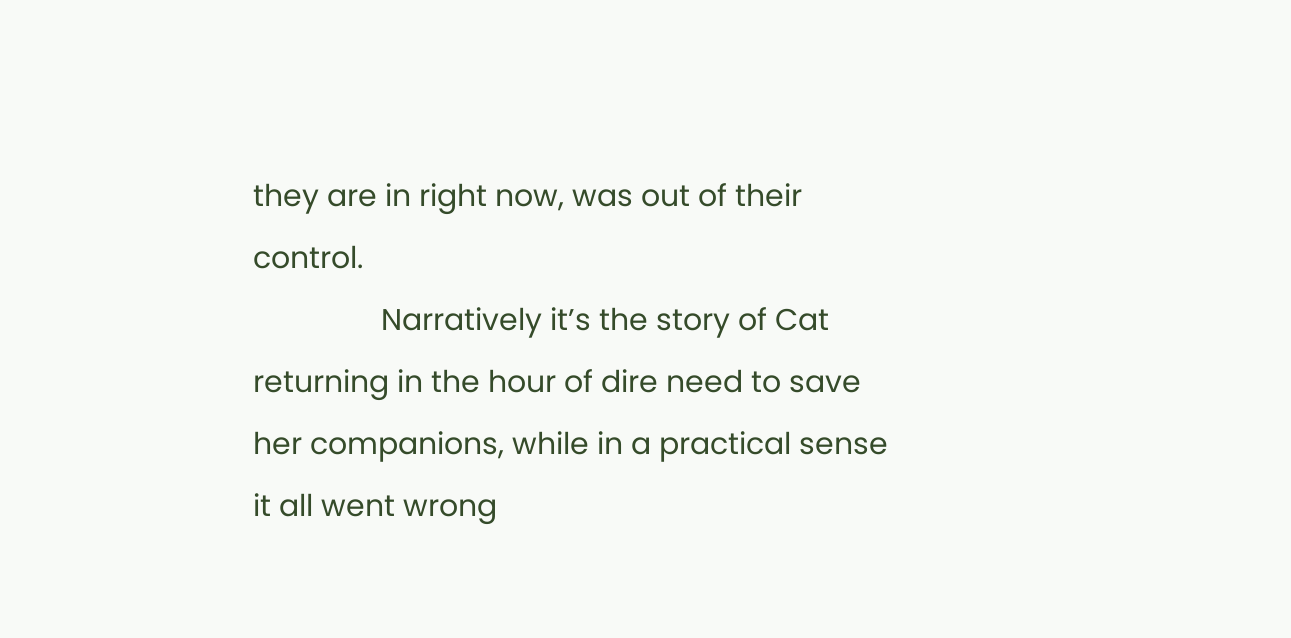they are in right now, was out of their control.
                Narratively it’s the story of Cat returning in the hour of dire need to save her companions, while in a practical sense it all went wrong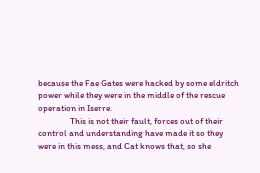because the Fae Gates were hacked by some eldritch power while they were in the middle of the rescue operation in Iserre.
                This is not their fault, forces out of their control and understanding have made it so they were in this mess, and Cat knows that, so she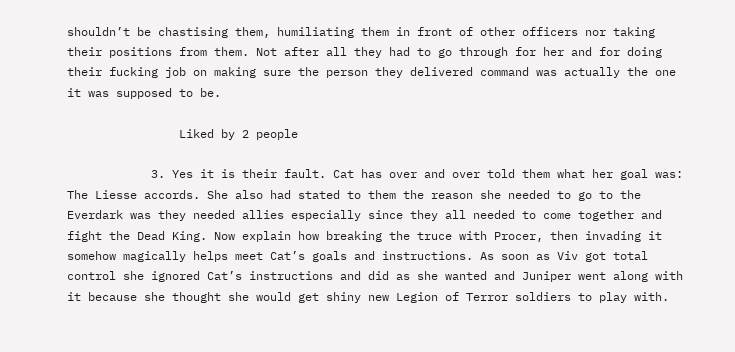shouldn’t be chastising them, humiliating them in front of other officers nor taking their positions from them. Not after all they had to go through for her and for doing their fucking job on making sure the person they delivered command was actually the one it was supposed to be.

                Liked by 2 people

            3. Yes it is their fault. Cat has over and over told them what her goal was: The Liesse accords. She also had stated to them the reason she needed to go to the Everdark was they needed allies especially since they all needed to come together and fight the Dead King. Now explain how breaking the truce with Procer, then invading it somehow magically helps meet Cat’s goals and instructions. As soon as Viv got total control she ignored Cat’s instructions and did as she wanted and Juniper went along with it because she thought she would get shiny new Legion of Terror soldiers to play with.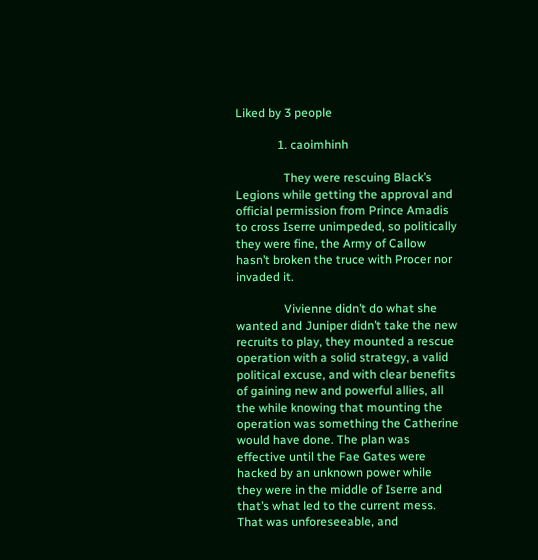Liked by 3 people

              1. caoimhinh

                They were rescuing Black’s Legions while getting the approval and official permission from Prince Amadis to cross Iserre unimpeded, so politically they were fine, the Army of Callow hasn’t broken the truce with Procer nor invaded it.

                Vivienne didn’t do what she wanted and Juniper didn’t take the new recruits to play, they mounted a rescue operation with a solid strategy, a valid political excuse, and with clear benefits of gaining new and powerful allies, all the while knowing that mounting the operation was something the Catherine would have done. The plan was effective until the Fae Gates were hacked by an unknown power while they were in the middle of Iserre and that’s what led to the current mess. That was unforeseeable, and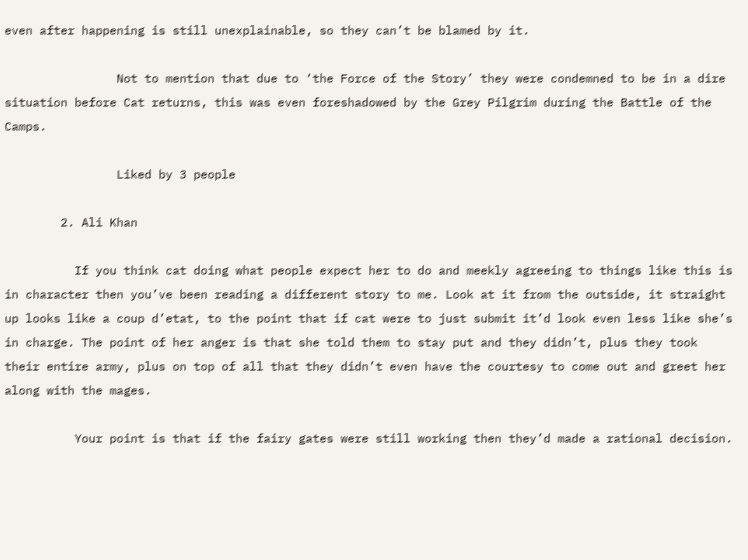even after happening is still unexplainable, so they can’t be blamed by it.

                Not to mention that due to ‘the Force of the Story’ they were condemned to be in a dire situation before Cat returns, this was even foreshadowed by the Grey Pilgrim during the Battle of the Camps.

                Liked by 3 people

        2. Ali Khan

          If you think cat doing what people expect her to do and meekly agreeing to things like this is in character then you’ve been reading a different story to me. Look at it from the outside, it straight up looks like a coup d’etat, to the point that if cat were to just submit it’d look even less like she’s in charge. The point of her anger is that she told them to stay put and they didn’t, plus they took their entire army, plus on top of all that they didn’t even have the courtesy to come out and greet her along with the mages.

          Your point is that if the fairy gates were still working then they’d made a rational decision.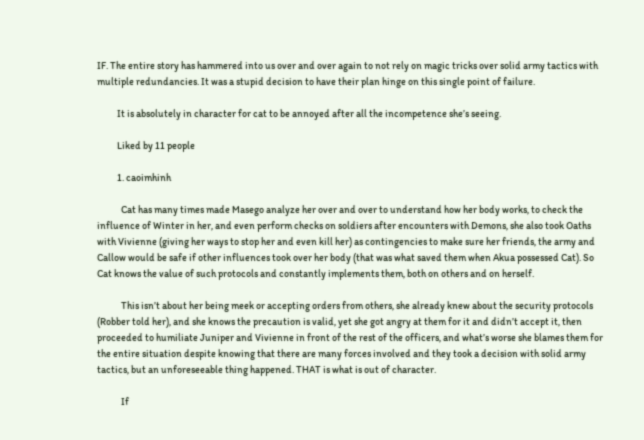IF. The entire story has hammered into us over and over again to not rely on magic tricks over solid army tactics with multiple redundancies. It was a stupid decision to have their plan hinge on this single point of failure.

          It is absolutely in character for cat to be annoyed after all the incompetence she’s seeing.

          Liked by 11 people

          1. caoimhinh

            Cat has many times made Masego analyze her over and over to understand how her body works, to check the influence of Winter in her, and even perform checks on soldiers after encounters with Demons, she also took Oaths with Vivienne (giving her ways to stop her and even kill her) as contingencies to make sure her friends, the army and Callow would be safe if other influences took over her body (that was what saved them when Akua possessed Cat). So Cat knows the value of such protocols and constantly implements them, both on others and on herself.

            This isn’t about her being meek or accepting orders from others, she already knew about the security protocols (Robber told her), and she knows the precaution is valid, yet she got angry at them for it and didn’t accept it, then proceeded to humiliate Juniper and Vivienne in front of the rest of the officers, and what’s worse she blames them for the entire situation despite knowing that there are many forces involved and they took a decision with solid army tactics, but an unforeseeable thing happened. THAT is what is out of character.

            If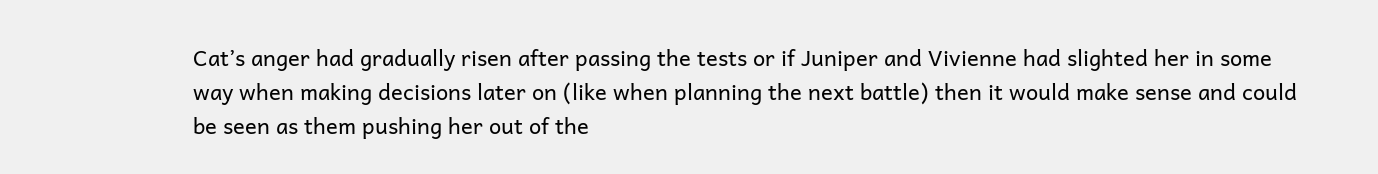Cat’s anger had gradually risen after passing the tests or if Juniper and Vivienne had slighted her in some way when making decisions later on (like when planning the next battle) then it would make sense and could be seen as them pushing her out of the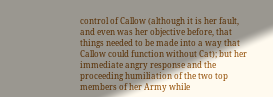control of Callow (although it is her fault, and even was her objective before, that things needed to be made into a way that Callow could function without Cat); but her immediate angry response and the proceeding humiliation of the two top members of her Army while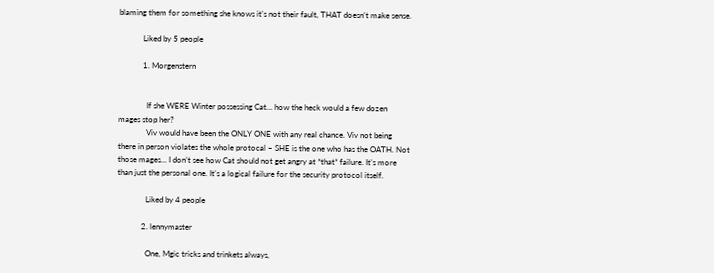blaming them for something she knows it’s not their fault, THAT doesn’t make sense.

            Liked by 5 people

            1. Morgenstern


              If she WERE Winter possessing Cat… how the heck would a few dozen mages stop her?
              Viv would have been the ONLY ONE with any real chance. Viv not being there in person violates the whole protocal – SHE is the one who has the OATH. Not those mages… I don’t see how Cat should not get angry at *that* failure. It’s more than just the personal one. It’s a logical failure for the security protocol itself.

              Liked by 4 people

            2. lennymaster

              One, Mgic tricks and trinkets always,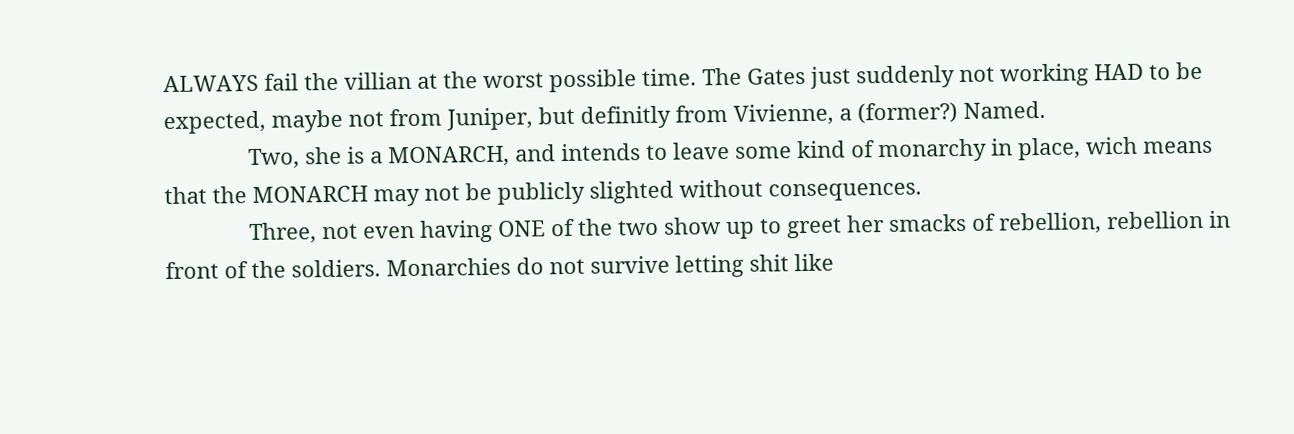ALWAYS fail the villian at the worst possible time. The Gates just suddenly not working HAD to be expected, maybe not from Juniper, but definitly from Vivienne, a (former?) Named.
              Two, she is a MONARCH, and intends to leave some kind of monarchy in place, wich means that the MONARCH may not be publicly slighted without consequences.
              Three, not even having ONE of the two show up to greet her smacks of rebellion, rebellion in front of the soldiers. Monarchies do not survive letting shit like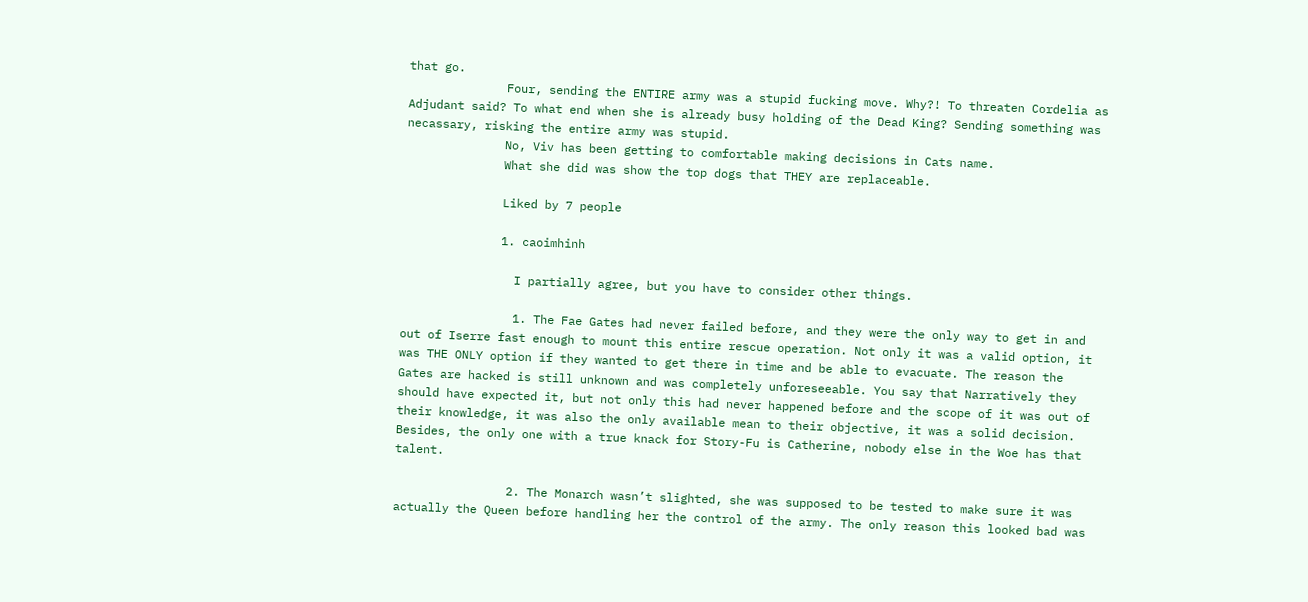that go.
              Four, sending the ENTIRE army was a stupid fucking move. Why?! To threaten Cordelia as Adjudant said? To what end when she is already busy holding of the Dead King? Sending something was necassary, risking the entire army was stupid.
              No, Viv has been getting to comfortable making decisions in Cats name.
              What she did was show the top dogs that THEY are replaceable.

              Liked by 7 people

              1. caoimhinh

                I partially agree, but you have to consider other things.

                1. The Fae Gates had never failed before, and they were the only way to get in and out of Iserre fast enough to mount this entire rescue operation. Not only it was a valid option, it was THE ONLY option if they wanted to get there in time and be able to evacuate. The reason the Gates are hacked is still unknown and was completely unforeseeable. You say that Narratively they should have expected it, but not only this had never happened before and the scope of it was out of their knowledge, it was also the only available mean to their objective, it was a solid decision. Besides, the only one with a true knack for Story-Fu is Catherine, nobody else in the Woe has that talent.

                2. The Monarch wasn’t slighted, she was supposed to be tested to make sure it was actually the Queen before handling her the control of the army. The only reason this looked bad was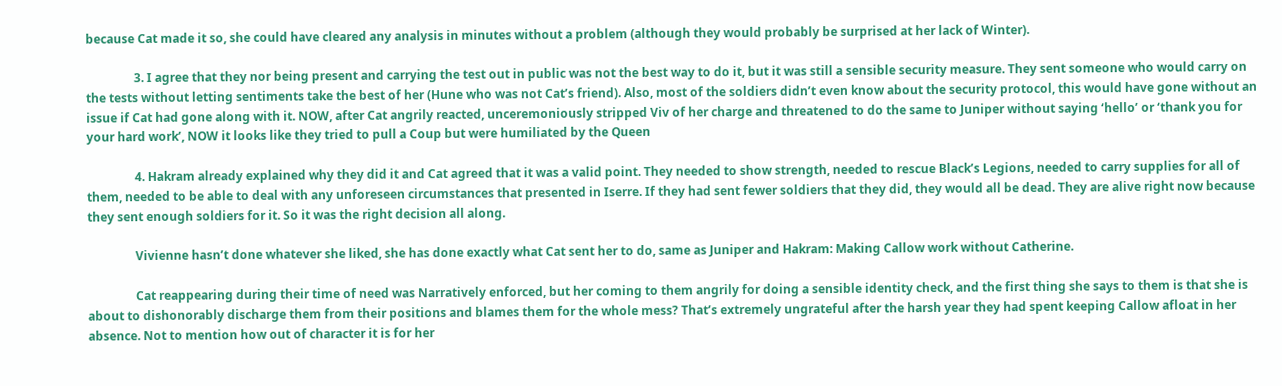because Cat made it so, she could have cleared any analysis in minutes without a problem (although they would probably be surprised at her lack of Winter).

                3. I agree that they nor being present and carrying the test out in public was not the best way to do it, but it was still a sensible security measure. They sent someone who would carry on the tests without letting sentiments take the best of her (Hune who was not Cat’s friend). Also, most of the soldiers didn’t even know about the security protocol, this would have gone without an issue if Cat had gone along with it. NOW, after Cat angrily reacted, unceremoniously stripped Viv of her charge and threatened to do the same to Juniper without saying ‘hello’ or ‘thank you for your hard work’, NOW it looks like they tried to pull a Coup but were humiliated by the Queen

                4. Hakram already explained why they did it and Cat agreed that it was a valid point. They needed to show strength, needed to rescue Black’s Legions, needed to carry supplies for all of them, needed to be able to deal with any unforeseen circumstances that presented in Iserre. If they had sent fewer soldiers that they did, they would all be dead. They are alive right now because they sent enough soldiers for it. So it was the right decision all along.

                Vivienne hasn’t done whatever she liked, she has done exactly what Cat sent her to do, same as Juniper and Hakram: Making Callow work without Catherine.

                Cat reappearing during their time of need was Narratively enforced, but her coming to them angrily for doing a sensible identity check, and the first thing she says to them is that she is about to dishonorably discharge them from their positions and blames them for the whole mess? That’s extremely ungrateful after the harsh year they had spent keeping Callow afloat in her absence. Not to mention how out of character it is for her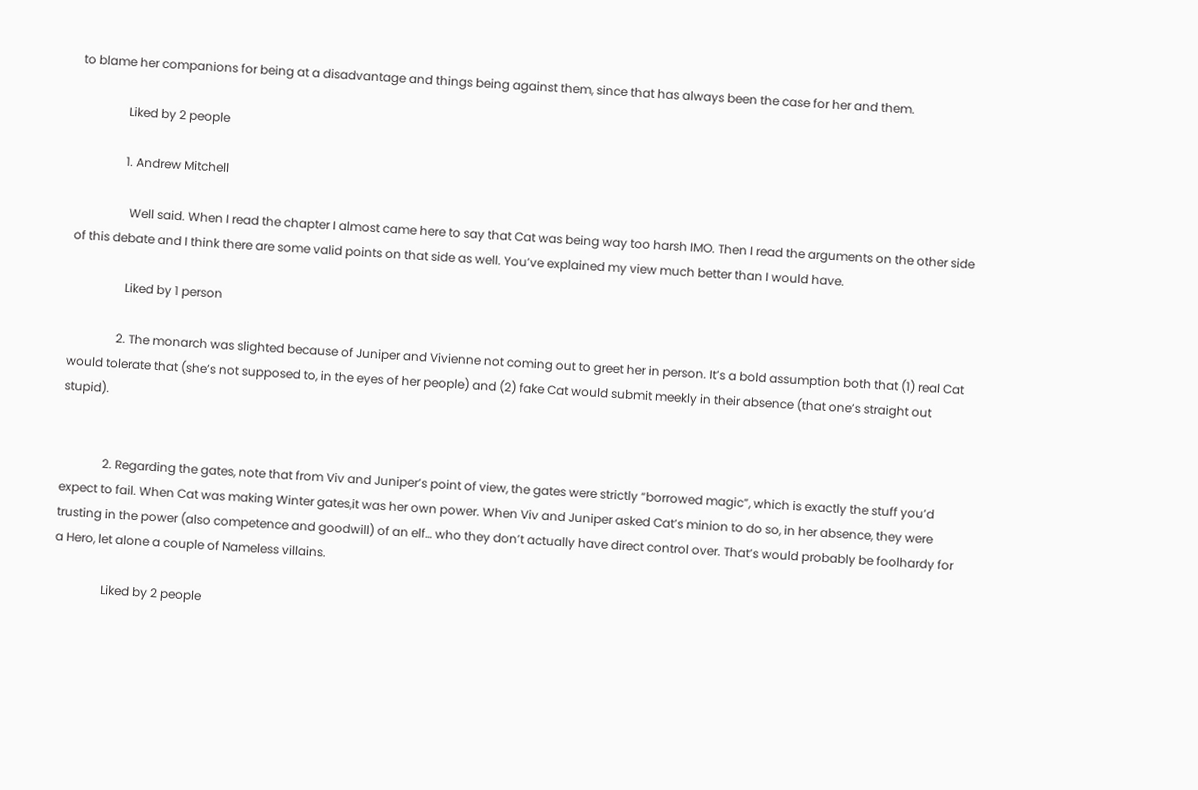to blame her companions for being at a disadvantage and things being against them, since that has always been the case for her and them.

                Liked by 2 people

                1. Andrew Mitchell

                  Well said. When I read the chapter I almost came here to say that Cat was being way too harsh IMO. Then I read the arguments on the other side of this debate and I think there are some valid points on that side as well. You’ve explained my view much better than I would have.

                  Liked by 1 person

                2. The monarch was slighted because of Juniper and Vivienne not coming out to greet her in person. It’s a bold assumption both that (1) real Cat would tolerate that (she’s not supposed to, in the eyes of her people) and (2) fake Cat would submit meekly in their absence (that one’s straight out stupid).


              2. Regarding the gates, note that from Viv and Juniper’s point of view, the gates were strictly “borrowed magic”, which is exactly the stuff you’d expect to fail. When Cat was making Winter gates,it was her own power. When Viv and Juniper asked Cat’s minion to do so, in her absence, they were trusting in the power (also competence and goodwill) of an elf… who they don’t actually have direct control over. That’s would probably be foolhardy for a Hero, let alone a couple of Nameless villains.

                Liked by 2 people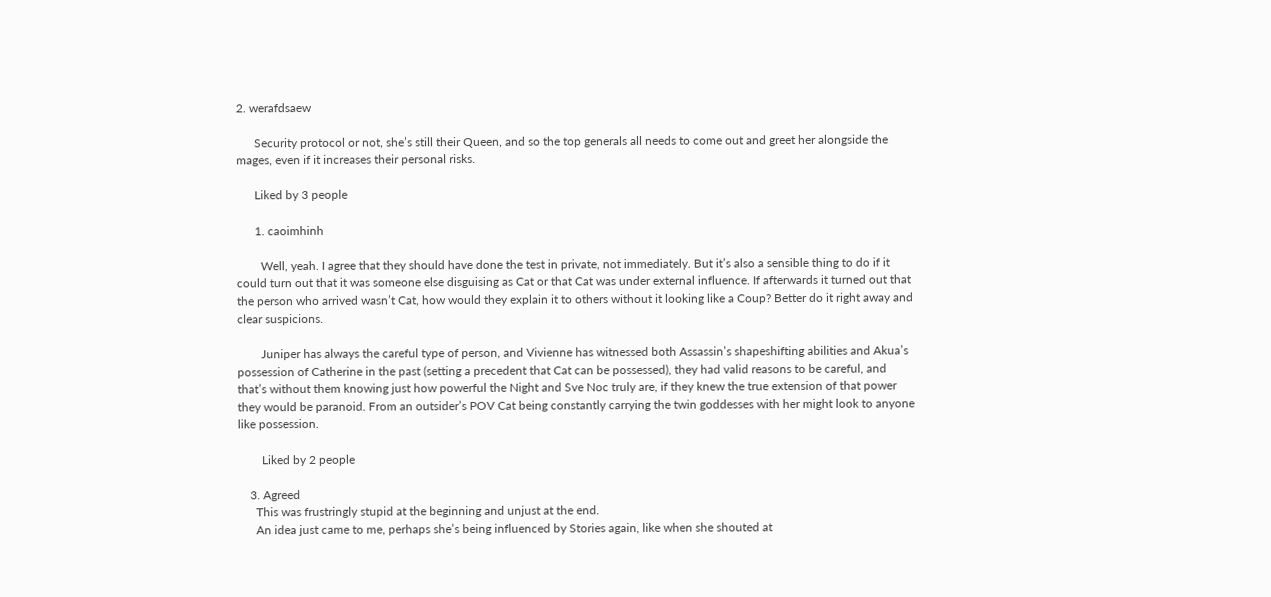2. werafdsaew

      Security protocol or not, she’s still their Queen, and so the top generals all needs to come out and greet her alongside the mages, even if it increases their personal risks.

      Liked by 3 people

      1. caoimhinh

        Well, yeah. I agree that they should have done the test in private, not immediately. But it’s also a sensible thing to do if it could turn out that it was someone else disguising as Cat or that Cat was under external influence. If afterwards it turned out that the person who arrived wasn’t Cat, how would they explain it to others without it looking like a Coup? Better do it right away and clear suspicions.

        Juniper has always the careful type of person, and Vivienne has witnessed both Assassin’s shapeshifting abilities and Akua’s possession of Catherine in the past (setting a precedent that Cat can be possessed), they had valid reasons to be careful, and that’s without them knowing just how powerful the Night and Sve Noc truly are, if they knew the true extension of that power they would be paranoid. From an outsider’s POV Cat being constantly carrying the twin goddesses with her might look to anyone like possession.

        Liked by 2 people

    3. Agreed
      This was frustringly stupid at the beginning and unjust at the end.
      An idea just came to me, perhaps she’s being influenced by Stories again, like when she shouted at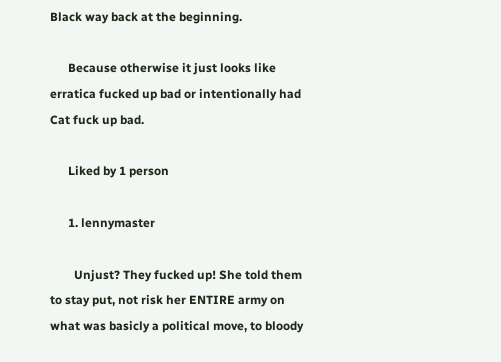Black way back at the beginning.

      Because otherwise it just looks like erratica fucked up bad or intentionally had Cat fuck up bad.

      Liked by 1 person

      1. lennymaster

        Unjust? They fucked up! She told them to stay put, not risk her ENTIRE army on what was basicly a political move, to bloody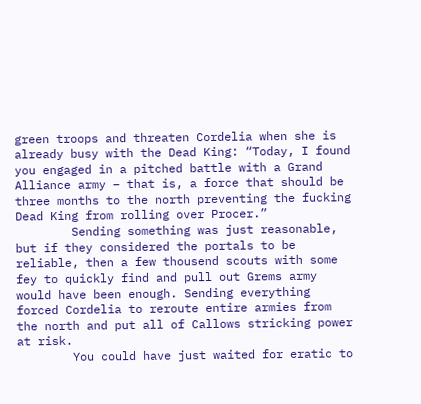green troops and threaten Cordelia when she is already busy with the Dead King: “Today, I found you engaged in a pitched battle with a Grand Alliance army – that is, a force that should be three months to the north preventing the fucking Dead King from rolling over Procer.”
        Sending something was just reasonable, but if they considered the portals to be reliable, then a few thousend scouts with some fey to quickly find and pull out Grems army would have been enough. Sending everything forced Cordelia to reroute entire armies from the north and put all of Callows stricking power at risk.
        You could have just waited for eratic to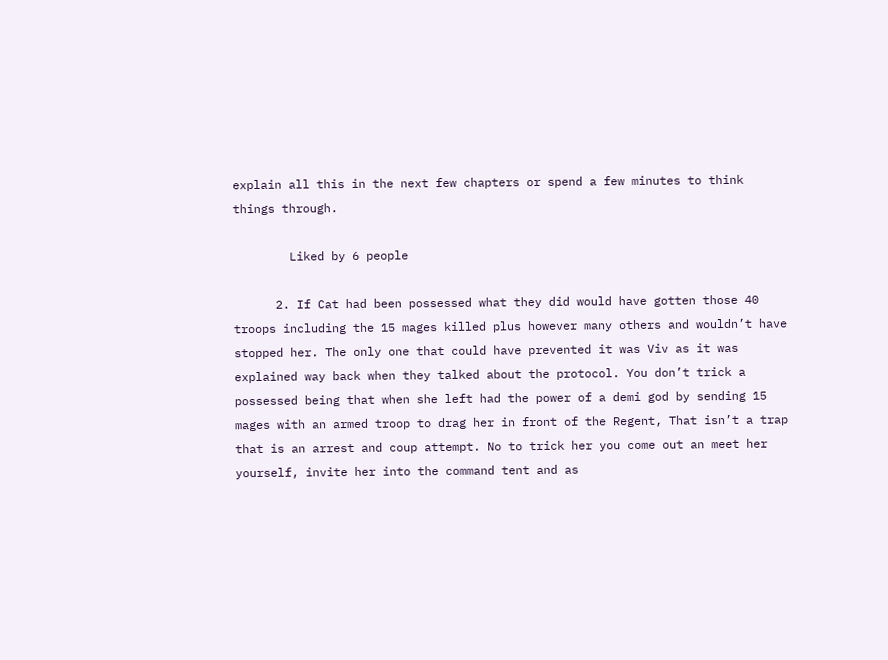explain all this in the next few chapters or spend a few minutes to think things through.

        Liked by 6 people

      2. If Cat had been possessed what they did would have gotten those 40 troops including the 15 mages killed plus however many others and wouldn’t have stopped her. The only one that could have prevented it was Viv as it was explained way back when they talked about the protocol. You don’t trick a possessed being that when she left had the power of a demi god by sending 15 mages with an armed troop to drag her in front of the Regent, That isn’t a trap that is an arrest and coup attempt. No to trick her you come out an meet her yourself, invite her into the command tent and as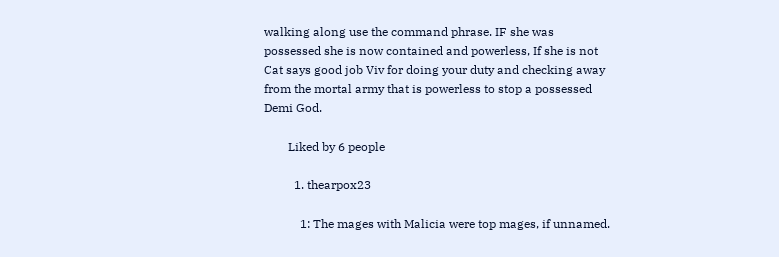walking along use the command phrase. IF she was possessed she is now contained and powerless, If she is not Cat says good job Viv for doing your duty and checking away from the mortal army that is powerless to stop a possessed Demi God.

        Liked by 6 people

          1. thearpox23

            1: The mages with Malicia were top mages, if unnamed.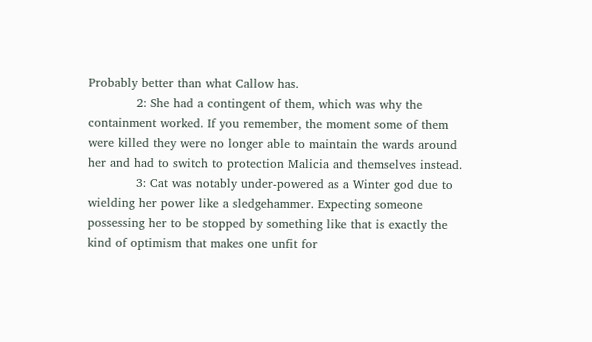Probably better than what Callow has.
            2: She had a contingent of them, which was why the containment worked. If you remember, the moment some of them were killed they were no longer able to maintain the wards around her and had to switch to protection Malicia and themselves instead.
            3: Cat was notably under-powered as a Winter god due to wielding her power like a sledgehammer. Expecting someone possessing her to be stopped by something like that is exactly the kind of optimism that makes one unfit for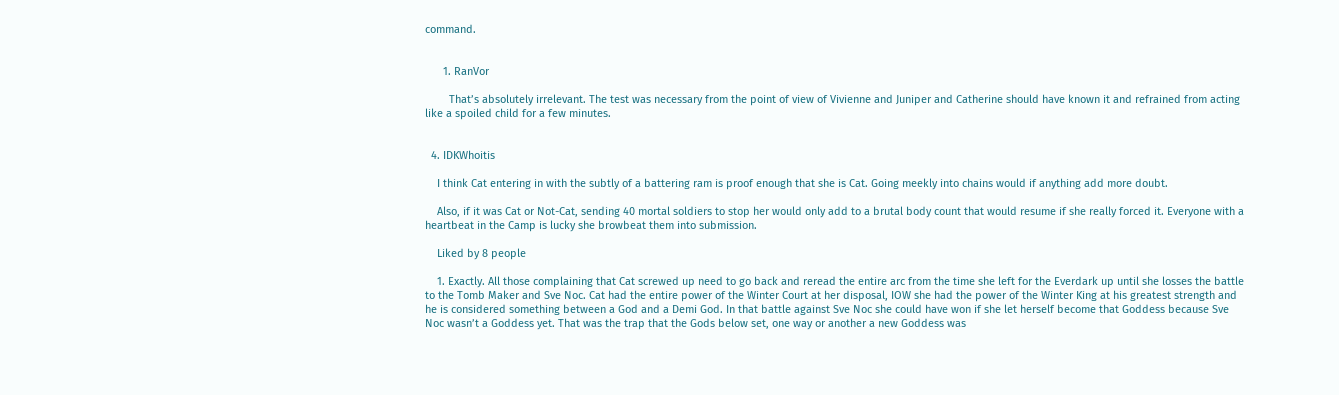command.


      1. RanVor

        That’s absolutely irrelevant. The test was necessary from the point of view of Vivienne and Juniper and Catherine should have known it and refrained from acting like a spoiled child for a few minutes.


  4. IDKWhoitis

    I think Cat entering in with the subtly of a battering ram is proof enough that she is Cat. Going meekly into chains would if anything add more doubt.

    Also, if it was Cat or Not-Cat, sending 40 mortal soldiers to stop her would only add to a brutal body count that would resume if she really forced it. Everyone with a heartbeat in the Camp is lucky she browbeat them into submission.

    Liked by 8 people

    1. Exactly. All those complaining that Cat screwed up need to go back and reread the entire arc from the time she left for the Everdark up until she losses the battle to the Tomb Maker and Sve Noc. Cat had the entire power of the Winter Court at her disposal, IOW she had the power of the Winter King at his greatest strength and he is considered something between a God and a Demi God. In that battle against Sve Noc she could have won if she let herself become that Goddess because Sve Noc wasn’t a Goddess yet. That was the trap that the Gods below set, one way or another a new Goddess was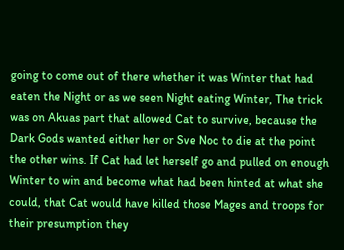going to come out of there whether it was Winter that had eaten the Night or as we seen Night eating Winter, The trick was on Akuas part that allowed Cat to survive, because the Dark Gods wanted either her or Sve Noc to die at the point the other wins. If Cat had let herself go and pulled on enough Winter to win and become what had been hinted at what she could, that Cat would have killed those Mages and troops for their presumption they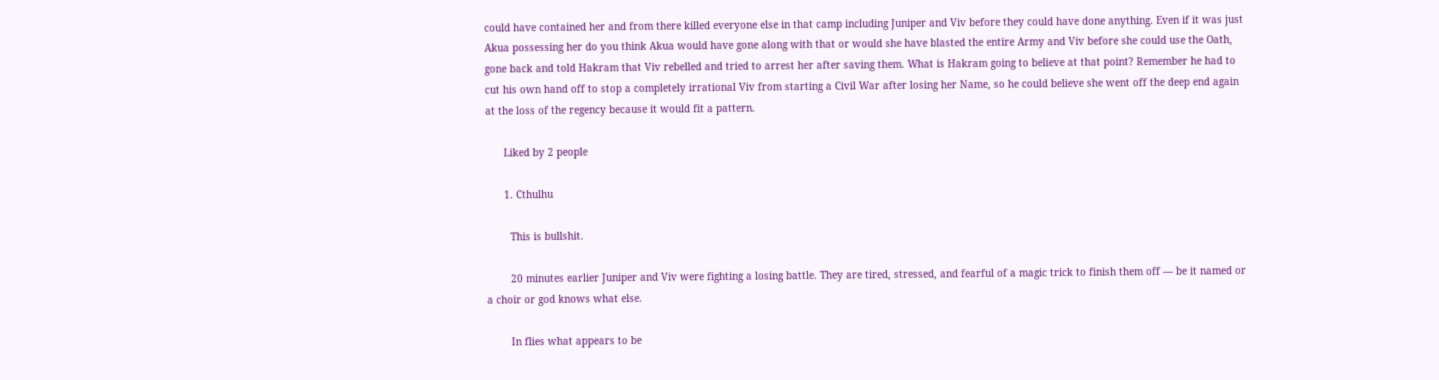could have contained her and from there killed everyone else in that camp including Juniper and Viv before they could have done anything. Even if it was just Akua possessing her do you think Akua would have gone along with that or would she have blasted the entire Army and Viv before she could use the Oath, gone back and told Hakram that Viv rebelled and tried to arrest her after saving them. What is Hakram going to believe at that point? Remember he had to cut his own hand off to stop a completely irrational Viv from starting a Civil War after losing her Name, so he could believe she went off the deep end again at the loss of the regency because it would fit a pattern.

      Liked by 2 people

      1. Cthulhu

        This is bullshit.

        20 minutes earlier Juniper and Viv were fighting a losing battle. They are tired, stressed, and fearful of a magic trick to finish them off — be it named or a choir or god knows what else.

        In flies what appears to be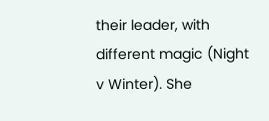their leader, with different magic (Night v Winter). She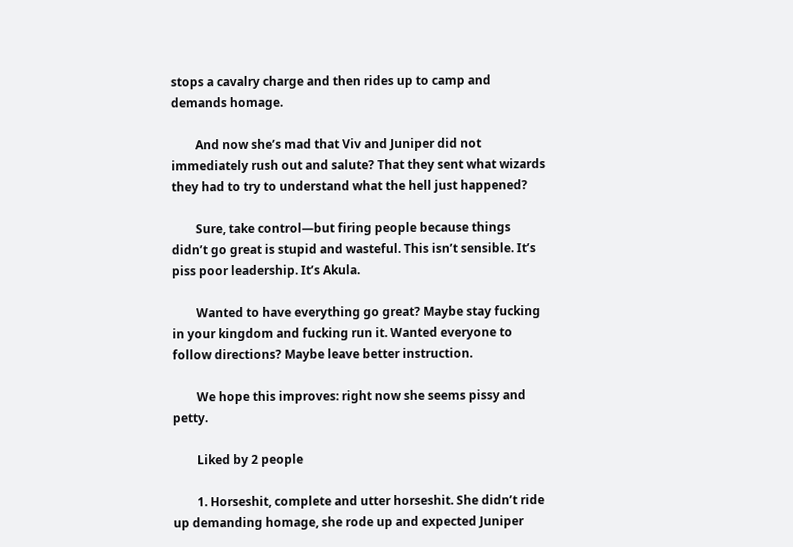stops a cavalry charge and then rides up to camp and demands homage.

        And now she’s mad that Viv and Juniper did not immediately rush out and salute? That they sent what wizards they had to try to understand what the hell just happened?

        Sure, take control—but firing people because things didn’t go great is stupid and wasteful. This isn’t sensible. It’s piss poor leadership. It’s Akula.

        Wanted to have everything go great? Maybe stay fucking in your kingdom and fucking run it. Wanted everyone to follow directions? Maybe leave better instruction.

        We hope this improves: right now she seems pissy and petty.

        Liked by 2 people

        1. Horseshit, complete and utter horseshit. She didn’t ride up demanding homage, she rode up and expected Juniper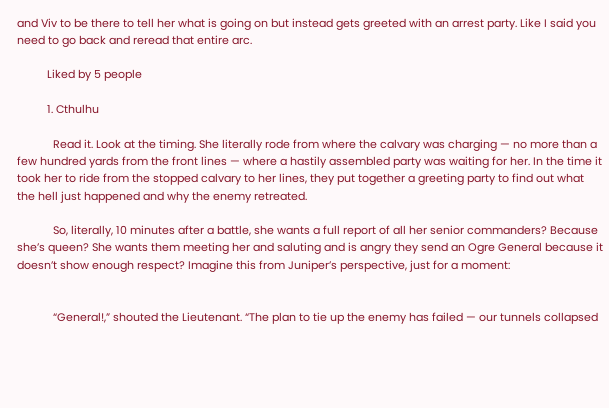and Viv to be there to tell her what is going on but instead gets greeted with an arrest party. Like I said you need to go back and reread that entire arc.

          Liked by 5 people

          1. Cthulhu

            Read it. Look at the timing. She literally rode from where the calvary was charging — no more than a few hundred yards from the front lines — where a hastily assembled party was waiting for her. In the time it took her to ride from the stopped calvary to her lines, they put together a greeting party to find out what the hell just happened and why the enemy retreated.

            So, literally, 10 minutes after a battle, she wants a full report of all her senior commanders? Because she’s queen? She wants them meeting her and saluting and is angry they send an Ogre General because it doesn’t show enough respect? Imagine this from Juniper’s perspective, just for a moment:


            “General!,” shouted the Lieutenant. “The plan to tie up the enemy has failed — our tunnels collapsed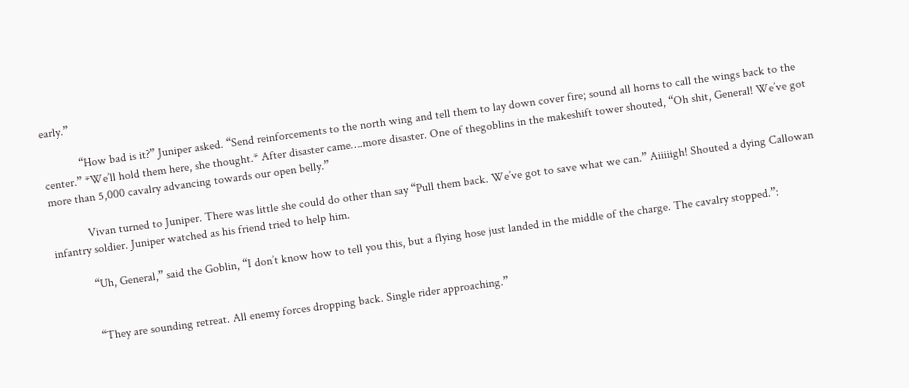early.”

            “How bad is it?” Juniper asked. “Send reinforcements to the north wing and tell them to lay down cover fire; sound all horns to call the wings back to the center.” *We’ll hold them here, she thought.* After disaster came….more disaster. One of thegoblins in the makeshift tower shouted, “Oh shit, General! We’ve got more than 5,000 cavalry advancing towards our open belly.”

            Vivan turned to Juniper. There was little she could do other than say “Pull them back. We’ve got to save what we can.” Aiiiiigh! Shouted a dying Callowan infantry soldier. Juniper watched as his friend tried to help him.

            “Uh, General,” said the Goblin, “I don’t know how to tell you this, but a flying hose just landed in the middle of the charge. The cavalry stopped.”:


            “They are sounding retreat. All enemy forces dropping back. Single rider approaching.”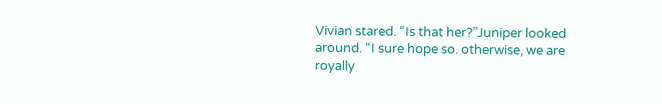Vivian stared. “Is that her?”Juniper looked around. “I sure hope so. otherwise, we are royally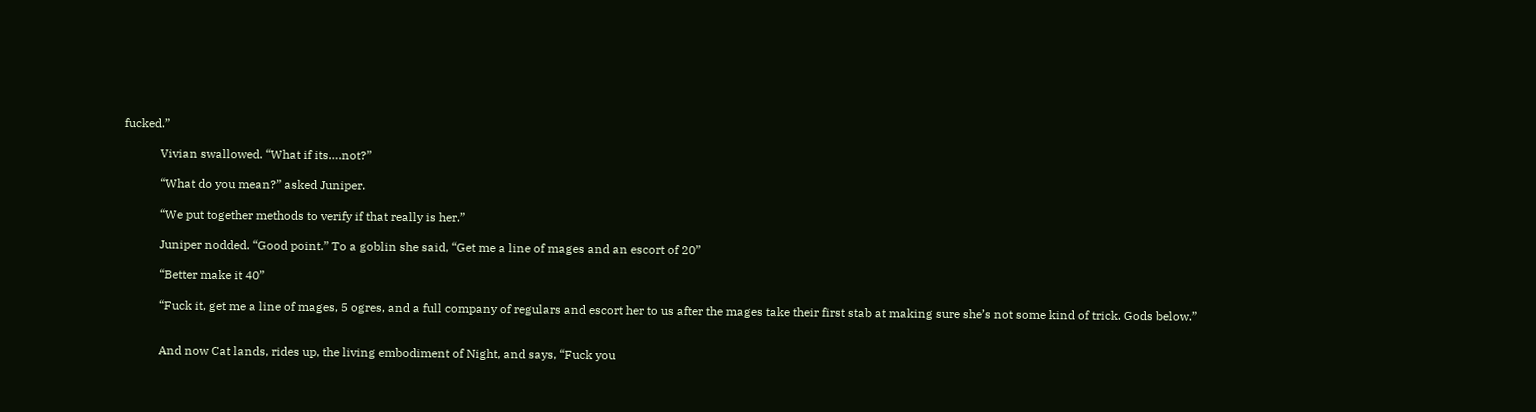fucked.”

            Vivian swallowed. “What if its….not?”

            “What do you mean?” asked Juniper.

            “We put together methods to verify if that really is her.”

            Juniper nodded. “Good point.” To a goblin she said, “Get me a line of mages and an escort of 20”

            “Better make it 40”

            “Fuck it, get me a line of mages, 5 ogres, and a full company of regulars and escort her to us after the mages take their first stab at making sure she’s not some kind of trick. Gods below.”


            And now Cat lands, rides up, the living embodiment of Night, and says, “Fuck you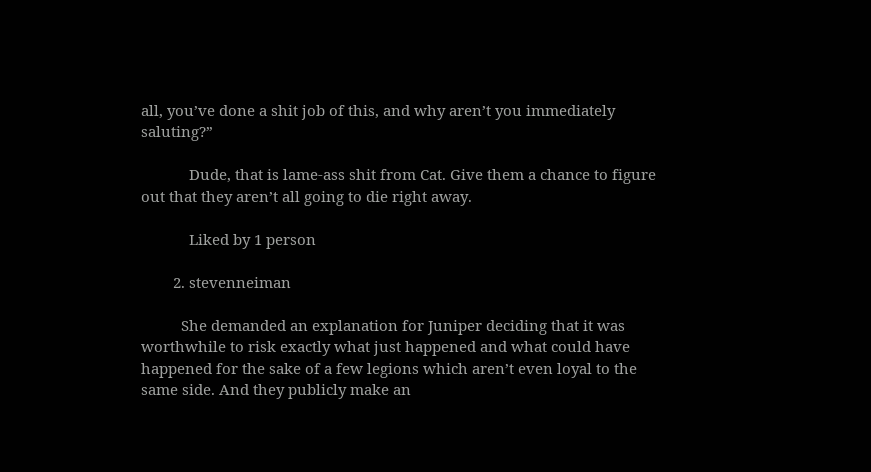all, you’ve done a shit job of this, and why aren’t you immediately saluting?”

            Dude, that is lame-ass shit from Cat. Give them a chance to figure out that they aren’t all going to die right away.

            Liked by 1 person

        2. stevenneiman

          She demanded an explanation for Juniper deciding that it was worthwhile to risk exactly what just happened and what could have happened for the sake of a few legions which aren’t even loyal to the same side. And they publicly make an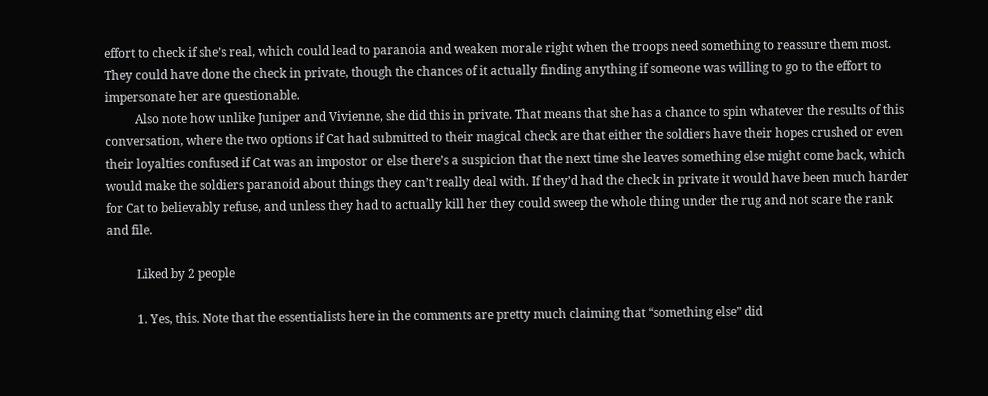effort to check if she’s real, which could lead to paranoia and weaken morale right when the troops need something to reassure them most. They could have done the check in private, though the chances of it actually finding anything if someone was willing to go to the effort to impersonate her are questionable.
          Also note how unlike Juniper and Vivienne, she did this in private. That means that she has a chance to spin whatever the results of this conversation, where the two options if Cat had submitted to their magical check are that either the soldiers have their hopes crushed or even their loyalties confused if Cat was an impostor or else there’s a suspicion that the next time she leaves something else might come back, which would make the soldiers paranoid about things they can’t really deal with. If they’d had the check in private it would have been much harder for Cat to believably refuse, and unless they had to actually kill her they could sweep the whole thing under the rug and not scare the rank and file.

          Liked by 2 people

          1. Yes, this. Note that the essentialists here in the comments are pretty much claiming that “something else” did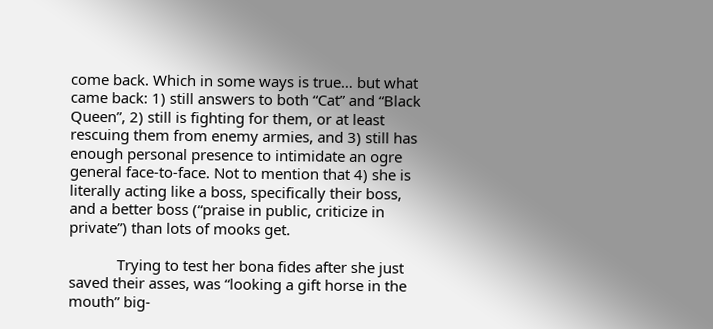come back. Which in some ways is true… but what came back: 1) still answers to both “Cat” and “Black Queen”, 2) still is fighting for them, or at least rescuing them from enemy armies, and 3) still has enough personal presence to intimidate an ogre general face-to-face. Not to mention that 4) she is literally acting like a boss, specifically their boss, and a better boss (“praise in public, criticize in private”) than lots of mooks get.

            Trying to test her bona fides after she just saved their asses, was “looking a gift horse in the mouth” big-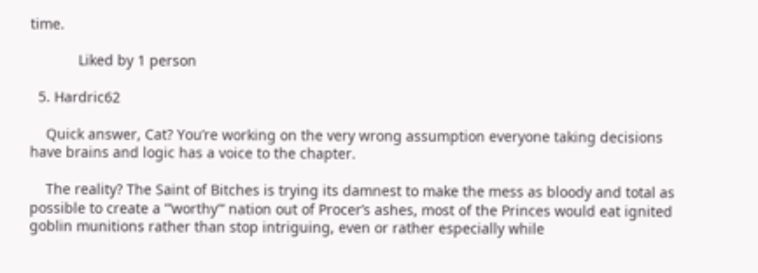time.

            Liked by 1 person

  5. Hardric62

    Quick answer, Cat? You’re working on the very wrong assumption everyone taking decisions have brains and logic has a voice to the chapter.

    The reality? The Saint of Bitches is trying its damnest to make the mess as bloody and total as possible to create a ”’worthy”’ nation out of Procer’s ashes, most of the Princes would eat ignited goblin munitions rather than stop intriguing, even or rather especially while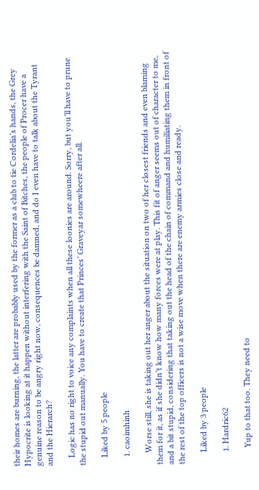their homes are burning, the latter are probably used by the former as a club to tie Cordelia’s hands, the Grey Hypocrite is looking at it happen without interfering with the Saint of Bitches, the people of Procer have a genuine reason to be angry right now, consequences be damned, and do I even have to talk about the Tyrant and the Hierarch?

    Logic has no right to voice any complaints when all these loonies are around. Sorry, but you’ll have to prune the stupid out manually. You have to create that Princes’ Graveyar somewheere after all.

    Liked by 5 people

    1. caoimhinh

      Worse still, she is taking out her anger about the situation on two of her closest friends and even blaming them for it, as if she didn’t know how many forces were at play. This fit of anger seems out of character to me, and a bit stupid, considering that taking out the head of the chain of command and humiliating them in front of the rest of the top officers is not a wise move when there are enemy armies close and ready.

      Liked by 3 people

      1. Hardric62

        Yup to that too. They need to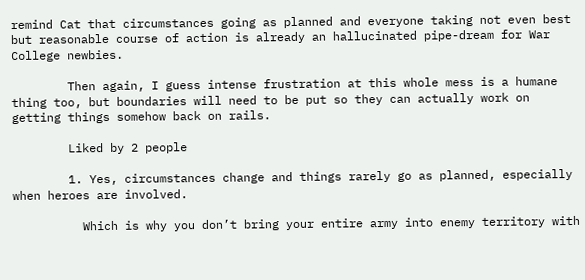remind Cat that circumstances going as planned and everyone taking not even best but reasonable course of action is already an hallucinated pipe-dream for War College newbies.

        Then again, I guess intense frustration at this whole mess is a humane thing too, but boundaries will need to be put so they can actually work on getting things somehow back on rails.

        Liked by 2 people

        1. Yes, circumstances change and things rarely go as planned, especially when heroes are involved.

          Which is why you don’t bring your entire army into enemy territory with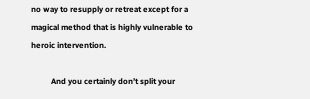no way to resupply or retreat except for a magical method that is highly vulnerable to heroic intervention.

          And you certainly don’t split your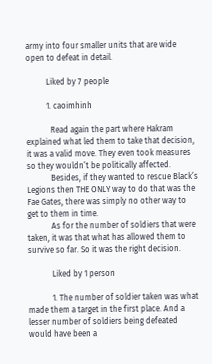army into four smaller units that are wide open to defeat in detail.

          Liked by 7 people

          1. caoimhinh

            Read again the part where Hakram explained what led them to take that decision, it was a valid move. They even took measures so they wouldn’t be politically affected.
            Besides, if they wanted to rescue Black’s Legions then THE ONLY way to do that was the Fae Gates, there was simply no other way to get to them in time.
            As for the number of soldiers that were taken, it was that what has allowed them to survive so far. So it was the right decision.

            Liked by 1 person

            1. The number of soldier taken was what made them a target in the first place. And a lesser number of soldiers being defeated would have been a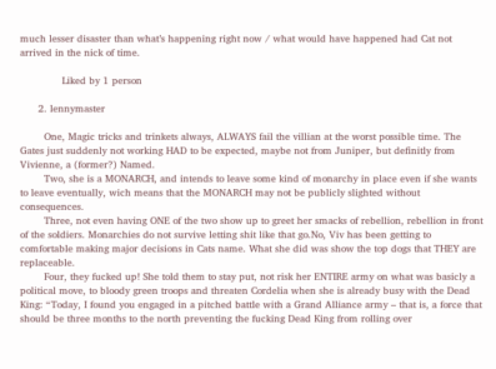much lesser disaster than what’s happening right now / what would have happened had Cat not arrived in the nick of time.

              Liked by 1 person

      2. lennymaster

        One, Magic tricks and trinkets always, ALWAYS fail the villian at the worst possible time. The Gates just suddenly not working HAD to be expected, maybe not from Juniper, but definitly from Vivienne, a (former?) Named.
        Two, she is a MONARCH, and intends to leave some kind of monarchy in place even if she wants to leave eventually, wich means that the MONARCH may not be publicly slighted without consequences.
        Three, not even having ONE of the two show up to greet her smacks of rebellion, rebellion in front of the soldiers. Monarchies do not survive letting shit like that go.No, Viv has been getting to comfortable making major decisions in Cats name. What she did was show the top dogs that THEY are replaceable.
        Four, they fucked up! She told them to stay put, not risk her ENTIRE army on what was basicly a political move, to bloody green troops and threaten Cordelia when she is already busy with the Dead King: “Today, I found you engaged in a pitched battle with a Grand Alliance army – that is, a force that should be three months to the north preventing the fucking Dead King from rolling over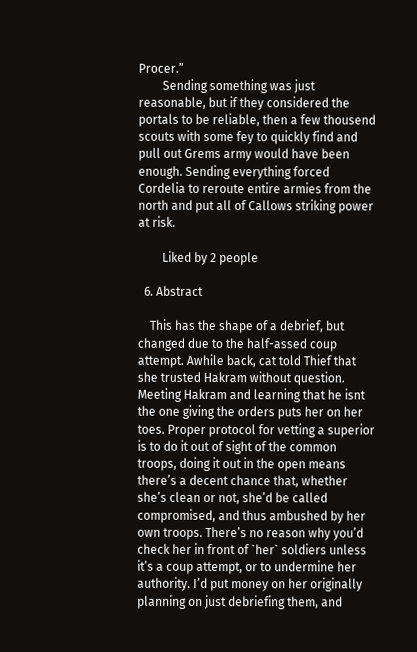Procer.”
        Sending something was just reasonable, but if they considered the portals to be reliable, then a few thousend scouts with some fey to quickly find and pull out Grems army would have been enough. Sending everything forced Cordelia to reroute entire armies from the north and put all of Callows striking power at risk.

        Liked by 2 people

  6. Abstract

    This has the shape of a debrief, but changed due to the half-assed coup attempt. Awhile back, cat told Thief that she trusted Hakram without question. Meeting Hakram and learning that he isnt the one giving the orders puts her on her toes. Proper protocol for vetting a superior is to do it out of sight of the common troops, doing it out in the open means there’s a decent chance that, whether she’s clean or not, she’d be called compromised, and thus ambushed by her own troops. There’s no reason why you’d check her in front of `her` soldiers unless it’s a coup attempt, or to undermine her authority. I’d put money on her originally planning on just debriefing them, and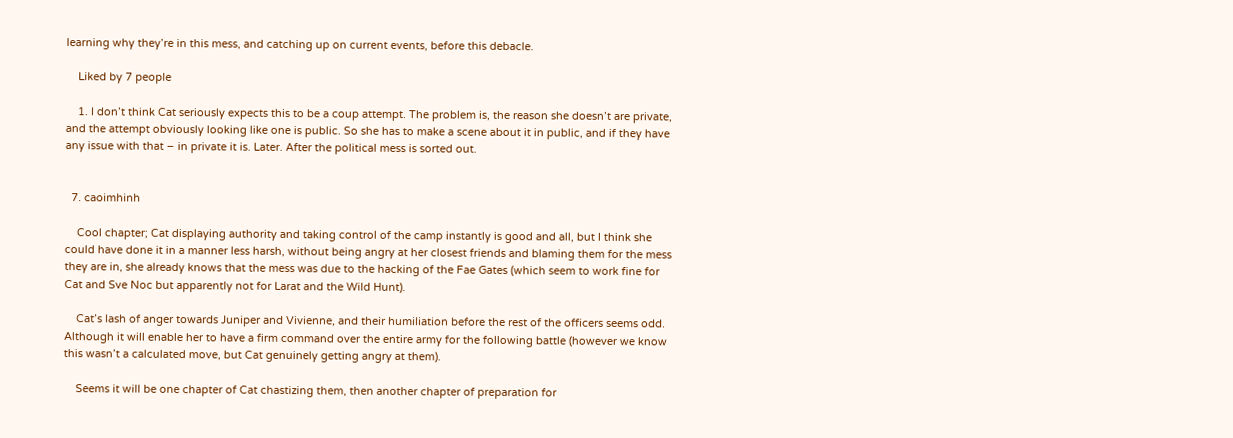learning why they’re in this mess, and catching up on current events, before this debacle.

    Liked by 7 people

    1. I don’t think Cat seriously expects this to be a coup attempt. The problem is, the reason she doesn’t are private, and the attempt obviously looking like one is public. So she has to make a scene about it in public, and if they have any issue with that – in private it is. Later. After the political mess is sorted out.


  7. caoimhinh

    Cool chapter; Cat displaying authority and taking control of the camp instantly is good and all, but I think she could have done it in a manner less harsh, without being angry at her closest friends and blaming them for the mess they are in, she already knows that the mess was due to the hacking of the Fae Gates (which seem to work fine for Cat and Sve Noc but apparently not for Larat and the Wild Hunt).

    Cat’s lash of anger towards Juniper and Vivienne, and their humiliation before the rest of the officers seems odd. Although it will enable her to have a firm command over the entire army for the following battle (however we know this wasn’t a calculated move, but Cat genuinely getting angry at them).

    Seems it will be one chapter of Cat chastizing them, then another chapter of preparation for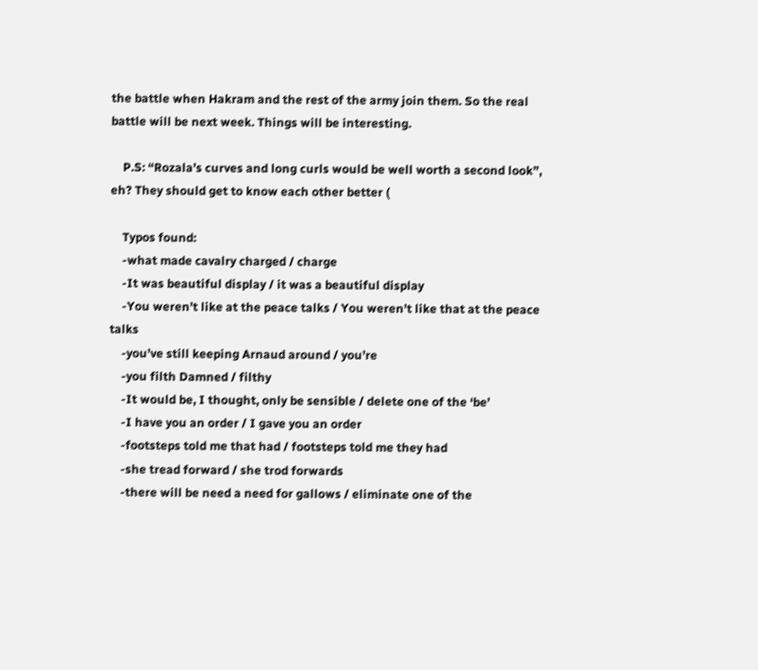the battle when Hakram and the rest of the army join them. So the real battle will be next week. Things will be interesting.

    P.S: “Rozala’s curves and long curls would be well worth a second look”, eh? They should get to know each other better (

    Typos found:
    -what made cavalry charged / charge
    -It was beautiful display / it was a beautiful display
    -You weren’t like at the peace talks / You weren’t like that at the peace talks
    -you’ve still keeping Arnaud around / you’re
    -you filth Damned / filthy
    -It would be, I thought, only be sensible / delete one of the ‘be’
    -I have you an order / I gave you an order
    -footsteps told me that had / footsteps told me they had
    -she tread forward / she trod forwards
    -there will be need a need for gallows / eliminate one of the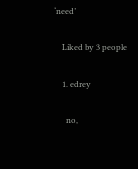‘need’

    Liked by 3 people

    1. edrey

      no,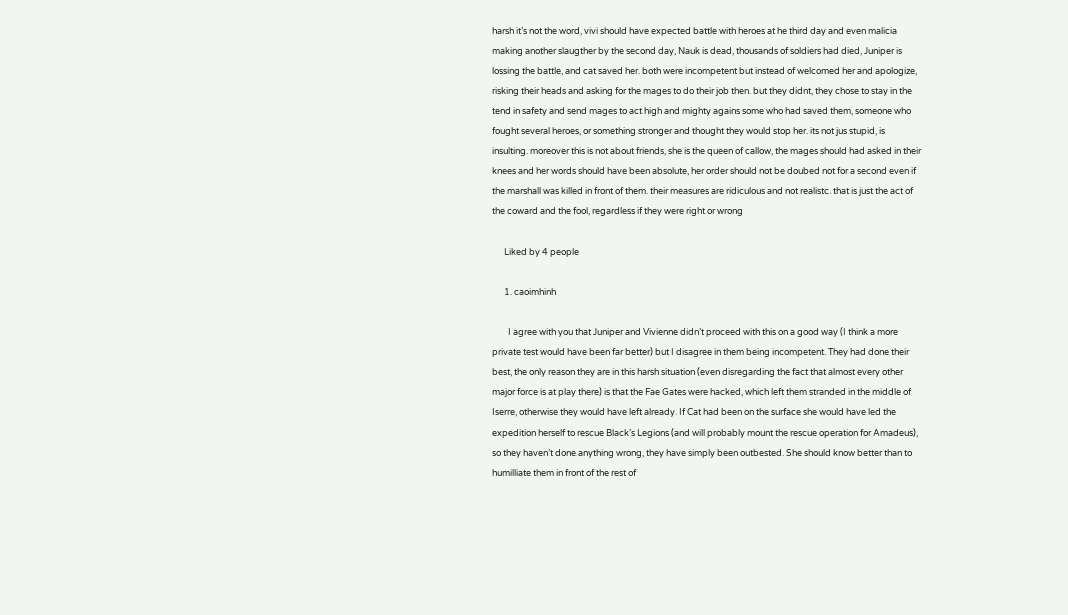harsh it’s not the word, vivi should have expected battle with heroes at he third day and even malicia making another slaugther by the second day, Nauk is dead, thousands of soldiers had died, Juniper is lossing the battle, and cat saved her. both were incompetent but instead of welcomed her and apologize, risking their heads and asking for the mages to do their job then. but they didnt, they chose to stay in the tend in safety and send mages to act high and mighty agains some who had saved them, someone who fought several heroes, or something stronger and thought they would stop her. its not jus stupid, is insulting. moreover this is not about friends, she is the queen of callow, the mages should had asked in their knees and her words should have been absolute, her order should not be doubed not for a second even if the marshall was killed in front of them. their measures are ridiculous and not realistc. that is just the act of the coward and the fool, regardless if they were right or wrong

      Liked by 4 people

      1. caoimhinh

        I agree with you that Juniper and Vivienne didn’t proceed with this on a good way (I think a more private test would have been far better) but I disagree in them being incompetent. They had done their best, the only reason they are in this harsh situation (even disregarding the fact that almost every other major force is at play there) is that the Fae Gates were hacked, which left them stranded in the middle of Iserre, otherwise they would have left already. If Cat had been on the surface she would have led the expedition herself to rescue Black’s Legions (and will probably mount the rescue operation for Amadeus), so they haven’t done anything wrong, they have simply been outbested. She should know better than to humilliate them in front of the rest of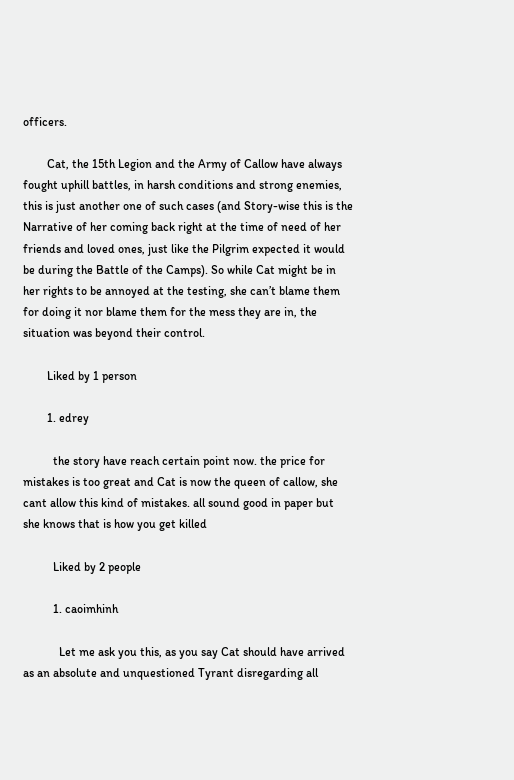officers.

        Cat, the 15th Legion and the Army of Callow have always fought uphill battles, in harsh conditions and strong enemies, this is just another one of such cases (and Story-wise this is the Narrative of her coming back right at the time of need of her friends and loved ones, just like the Pilgrim expected it would be during the Battle of the Camps). So while Cat might be in her rights to be annoyed at the testing, she can’t blame them for doing it nor blame them for the mess they are in, the situation was beyond their control.

        Liked by 1 person

        1. edrey

          the story have reach certain point now. the price for mistakes is too great and Cat is now the queen of callow, she cant allow this kind of mistakes. all sound good in paper but she knows that is how you get killed

          Liked by 2 people

          1. caoimhinh

            Let me ask you this, as you say Cat should have arrived as an absolute and unquestioned Tyrant disregarding all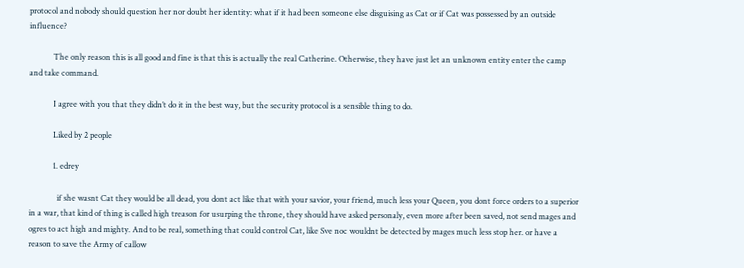protocol and nobody should question her nor doubt her identity: what if it had been someone else disguising as Cat or if Cat was possessed by an outside influence?

            The only reason this is all good and fine is that this is actually the real Catherine. Otherwise, they have just let an unknown entity enter the camp and take command.

            I agree with you that they didn’t do it in the best way, but the security protocol is a sensible thing to do.

            Liked by 2 people

            1. edrey

              if she wasnt Cat they would be all dead, you dont act like that with your savior, your friend, much less your Queen, you dont force orders to a superior in a war, that kind of thing is called high treason for usurping the throne, they should have asked personaly, even more after been saved, not send mages and ogres to act high and mighty. And to be real, something that could control Cat, like Sve noc wouldnt be detected by mages much less stop her. or have a reason to save the Army of callow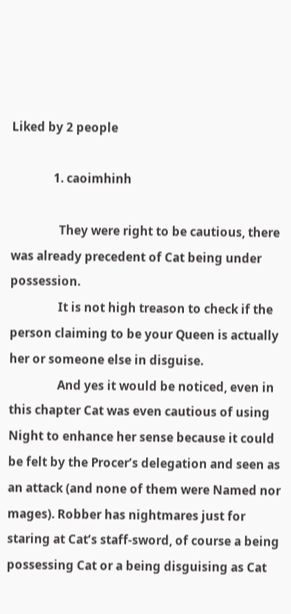Liked by 2 people

              1. caoimhinh

                They were right to be cautious, there was already precedent of Cat being under possession.
                It is not high treason to check if the person claiming to be your Queen is actually her or someone else in disguise.
                And yes it would be noticed, even in this chapter Cat was even cautious of using Night to enhance her sense because it could be felt by the Procer’s delegation and seen as an attack (and none of them were Named nor mages). Robber has nightmares just for staring at Cat’s staff-sword, of course a being possessing Cat or a being disguising as Cat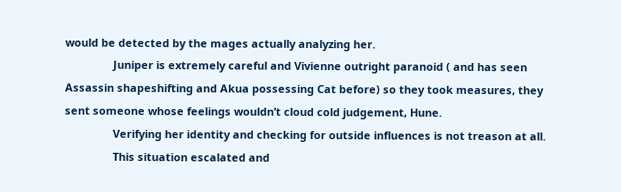would be detected by the mages actually analyzing her.
                Juniper is extremely careful and Vivienne outright paranoid ( and has seen Assassin shapeshifting and Akua possessing Cat before) so they took measures, they sent someone whose feelings wouldn’t cloud cold judgement, Hune.
                Verifying her identity and checking for outside influences is not treason at all.
                This situation escalated and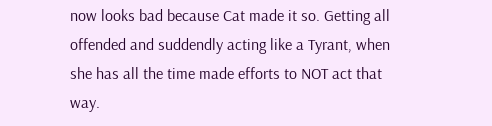now looks bad because Cat made it so. Getting all offended and suddendly acting like a Tyrant, when she has all the time made efforts to NOT act that way.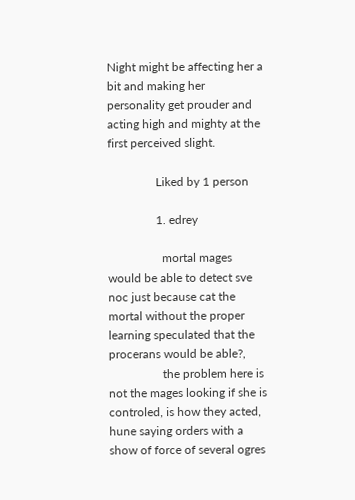Night might be affecting her a bit and making her personality get prouder and acting high and mighty at the first perceived slight.

                Liked by 1 person

                1. edrey

                  mortal mages would be able to detect sve noc just because cat the mortal without the proper learning speculated that the procerans would be able?,
                  the problem here is not the mages looking if she is controled, is how they acted, hune saying orders with a show of force of several ogres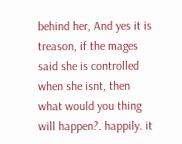behind her, And yes it is treason, if the mages said she is controlled when she isnt, then what would you thing will happen?. happily. it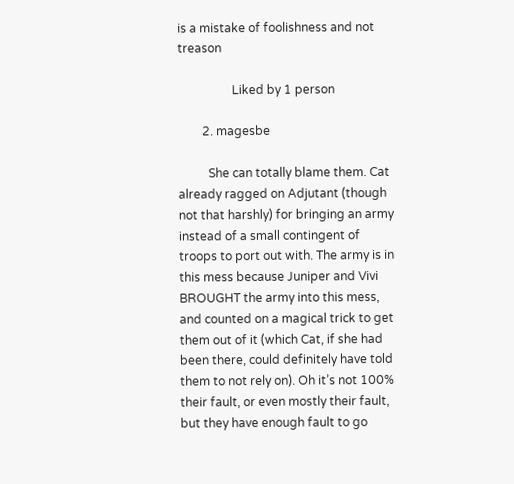is a mistake of foolishness and not treason

                  Liked by 1 person

        2. magesbe

          She can totally blame them. Cat already ragged on Adjutant (though not that harshly) for bringing an army instead of a small contingent of troops to port out with. The army is in this mess because Juniper and Vivi BROUGHT the army into this mess, and counted on a magical trick to get them out of it (which Cat, if she had been there, could definitely have told them to not rely on). Oh it’s not 100% their fault, or even mostly their fault, but they have enough fault to go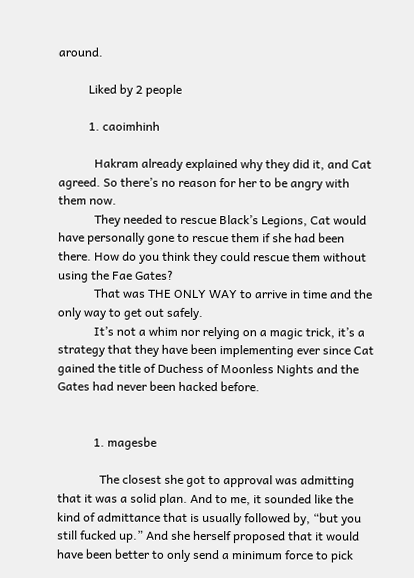around.

          Liked by 2 people

          1. caoimhinh

            Hakram already explained why they did it, and Cat agreed. So there’s no reason for her to be angry with them now.
            They needed to rescue Black’s Legions, Cat would have personally gone to rescue them if she had been there. How do you think they could rescue them without using the Fae Gates?
            That was THE ONLY WAY to arrive in time and the only way to get out safely.
            It’s not a whim nor relying on a magic trick, it’s a strategy that they have been implementing ever since Cat gained the title of Duchess of Moonless Nights and the Gates had never been hacked before.


            1. magesbe

              The closest she got to approval was admitting that it was a solid plan. And to me, it sounded like the kind of admittance that is usually followed by, “but you still fucked up.” And she herself proposed that it would have been better to only send a minimum force to pick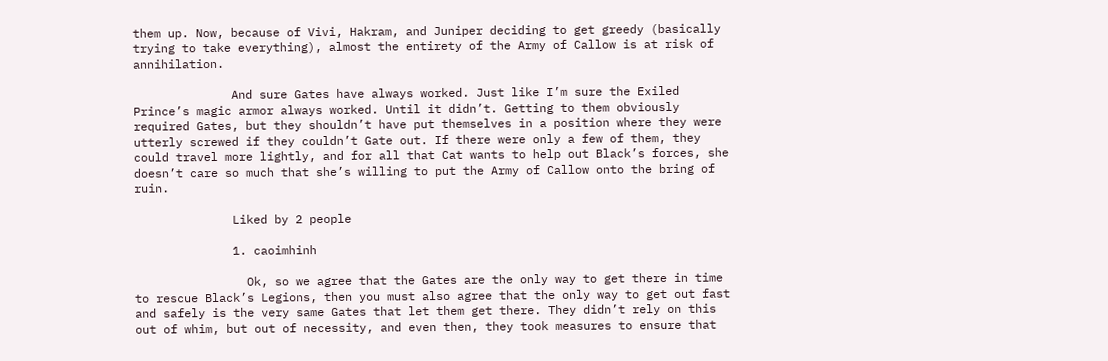them up. Now, because of Vivi, Hakram, and Juniper deciding to get greedy (basically trying to take everything), almost the entirety of the Army of Callow is at risk of annihilation.

              And sure Gates have always worked. Just like I’m sure the Exiled Prince’s magic armor always worked. Until it didn’t. Getting to them obviously required Gates, but they shouldn’t have put themselves in a position where they were utterly screwed if they couldn’t Gate out. If there were only a few of them, they could travel more lightly, and for all that Cat wants to help out Black’s forces, she doesn’t care so much that she’s willing to put the Army of Callow onto the bring of ruin.

              Liked by 2 people

              1. caoimhinh

                Ok, so we agree that the Gates are the only way to get there in time to rescue Black’s Legions, then you must also agree that the only way to get out fast and safely is the very same Gates that let them get there. They didn’t rely on this out of whim, but out of necessity, and even then, they took measures to ensure that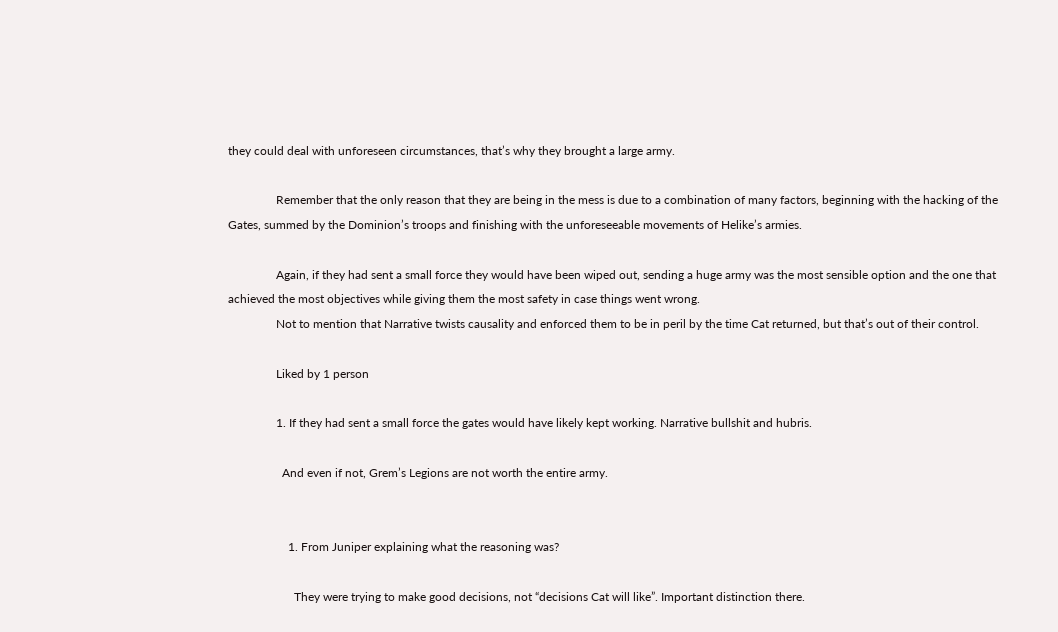they could deal with unforeseen circumstances, that’s why they brought a large army.

                Remember that the only reason that they are being in the mess is due to a combination of many factors, beginning with the hacking of the Gates, summed by the Dominion’s troops and finishing with the unforeseeable movements of Helike’s armies.

                Again, if they had sent a small force they would have been wiped out, sending a huge army was the most sensible option and the one that achieved the most objectives while giving them the most safety in case things went wrong.
                Not to mention that Narrative twists causality and enforced them to be in peril by the time Cat returned, but that’s out of their control.

                Liked by 1 person

                1. If they had sent a small force the gates would have likely kept working. Narrative bullshit and hubris.

                  And even if not, Grem’s Legions are not worth the entire army.


                    1. From Juniper explaining what the reasoning was?

                      They were trying to make good decisions, not “decisions Cat will like”. Important distinction there.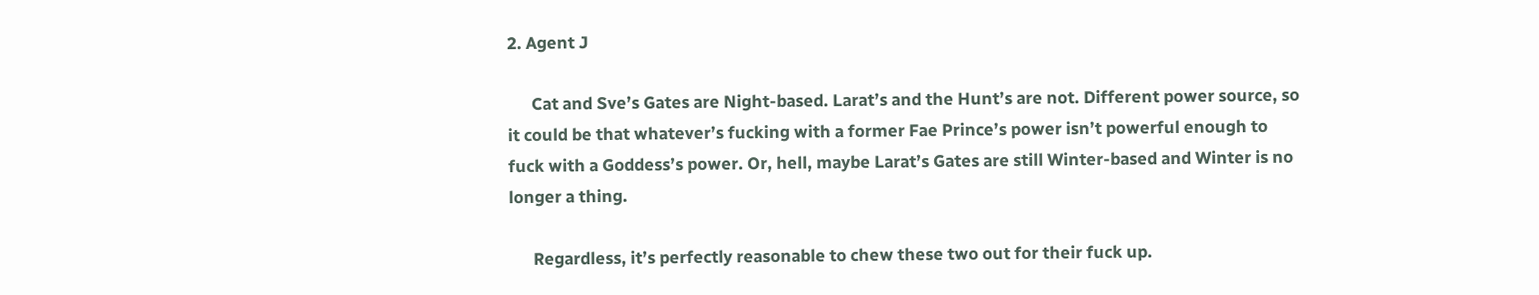2. Agent J

      Cat and Sve’s Gates are Night-based. Larat’s and the Hunt’s are not. Different power source, so it could be that whatever’s fucking with a former Fae Prince’s power isn’t powerful enough to fuck with a Goddess’s power. Or, hell, maybe Larat’s Gates are still Winter-based and Winter is no longer a thing.

      Regardless, it’s perfectly reasonable to chew these two out for their fuck up.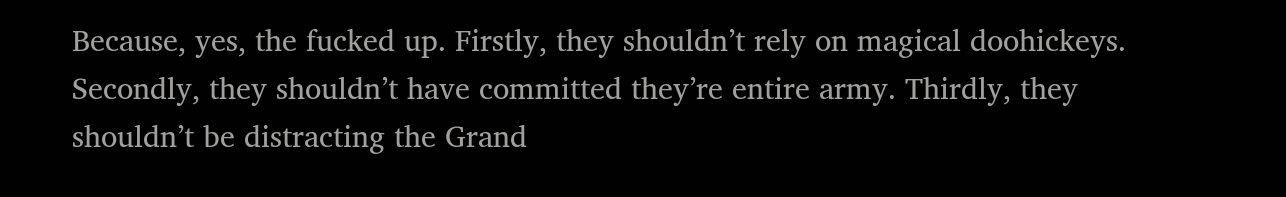Because, yes, the fucked up. Firstly, they shouldn’t rely on magical doohickeys. Secondly, they shouldn’t have committed they’re entire army. Thirdly, they shouldn’t be distracting the Grand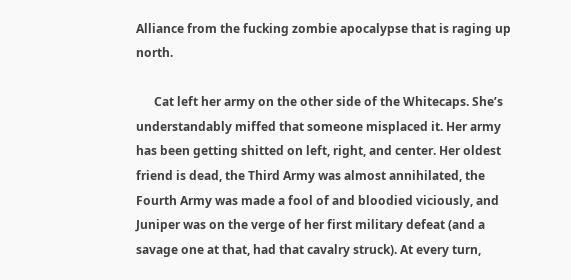Alliance from the fucking zombie apocalypse that is raging up north.

      Cat left her army on the other side of the Whitecaps. She’s understandably miffed that someone misplaced it. Her army has been getting shitted on left, right, and center. Her oldest friend is dead, the Third Army was almost annihilated, the Fourth Army was made a fool of and bloodied viciously, and Juniper was on the verge of her first military defeat (and a savage one at that, had that cavalry struck). At every turn,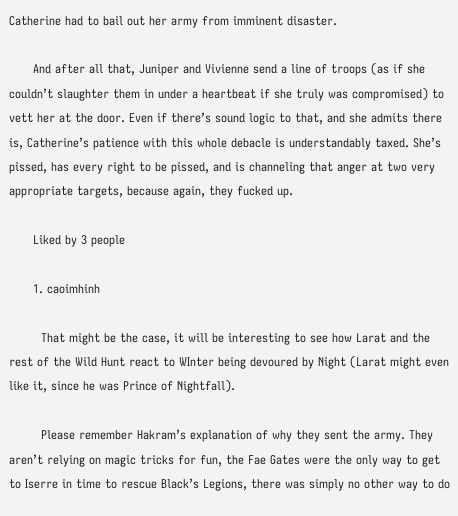Catherine had to bail out her army from imminent disaster.

      And after all that, Juniper and Vivienne send a line of troops (as if she couldn’t slaughter them in under a heartbeat if she truly was compromised) to vett her at the door. Even if there’s sound logic to that, and she admits there is, Catherine’s patience with this whole debacle is understandably taxed. She’s pissed, has every right to be pissed, and is channeling that anger at two very appropriate targets, because again, they fucked up.

      Liked by 3 people

      1. caoimhinh

        That might be the case, it will be interesting to see how Larat and the rest of the Wild Hunt react to WInter being devoured by Night (Larat might even like it, since he was Prince of Nightfall).

        Please remember Hakram’s explanation of why they sent the army. They aren’t relying on magic tricks for fun, the Fae Gates were the only way to get to Iserre in time to rescue Black’s Legions, there was simply no other way to do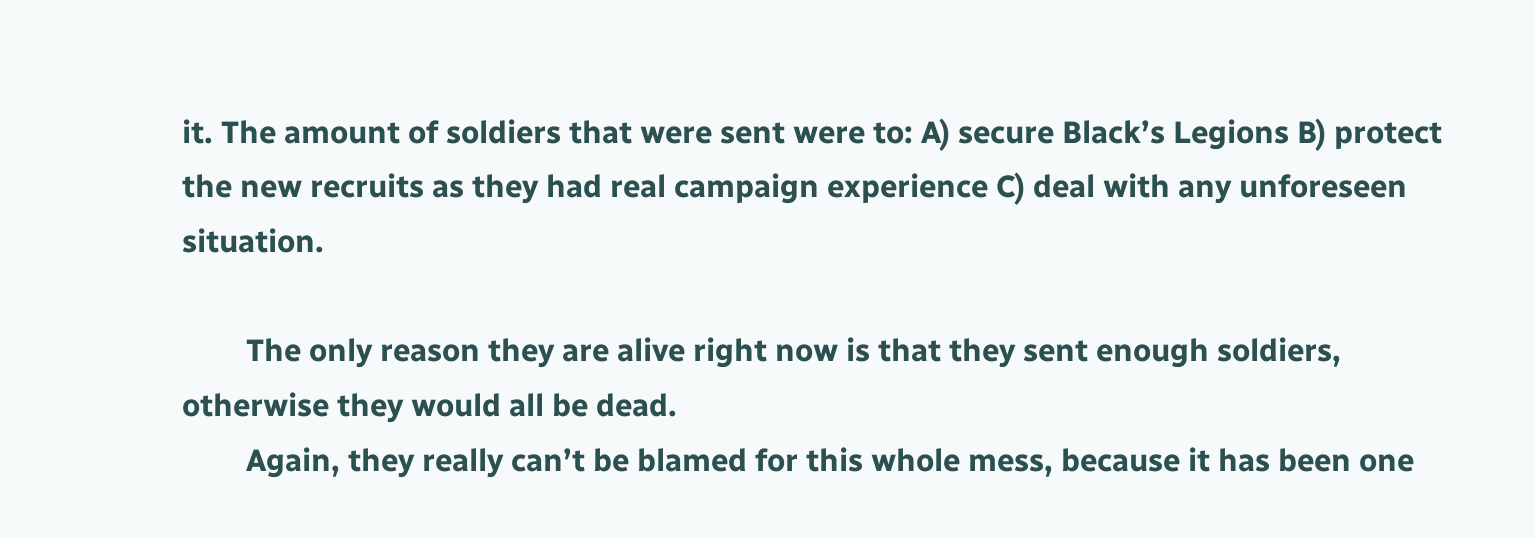it. The amount of soldiers that were sent were to: A) secure Black’s Legions B) protect the new recruits as they had real campaign experience C) deal with any unforeseen situation.

        The only reason they are alive right now is that they sent enough soldiers, otherwise they would all be dead.
        Again, they really can’t be blamed for this whole mess, because it has been one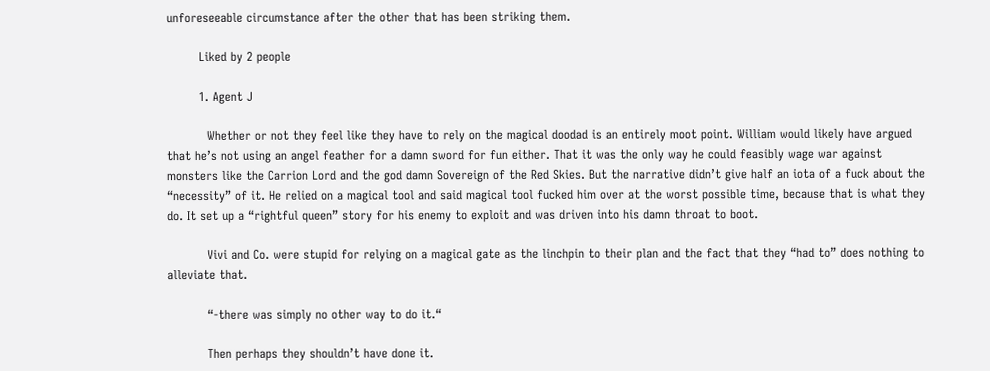unforeseeable circumstance after the other that has been striking them.

        Liked by 2 people

        1. Agent J

          Whether or not they feel like they have to rely on the magical doodad is an entirely moot point. William would likely have argued that he’s not using an angel feather for a damn sword for fun either. That it was the only way he could feasibly wage war against monsters like the Carrion Lord and the god damn Sovereign of the Red Skies. But the narrative didn’t give half an iota of a fuck about the “necessity” of it. He relied on a magical tool and said magical tool fucked him over at the worst possible time, because that is what they do. It set up a “rightful queen” story for his enemy to exploit and was driven into his damn throat to boot.

          Vivi and Co. were stupid for relying on a magical gate as the linchpin to their plan and the fact that they “had to” does nothing to alleviate that.

          “-there was simply no other way to do it.“

          Then perhaps they shouldn’t have done it.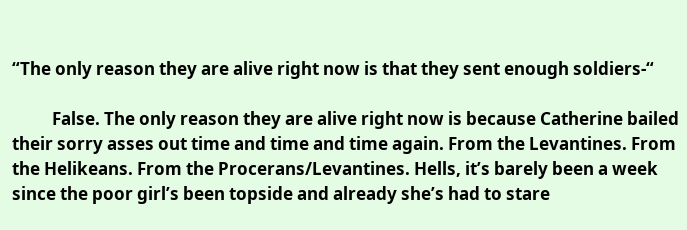“The only reason they are alive right now is that they sent enough soldiers-“

          False. The only reason they are alive right now is because Catherine bailed their sorry asses out time and time and time again. From the Levantines. From the Helikeans. From the Procerans/Levantines. Hells, it’s barely been a week since the poor girl’s been topside and already she’s had to stare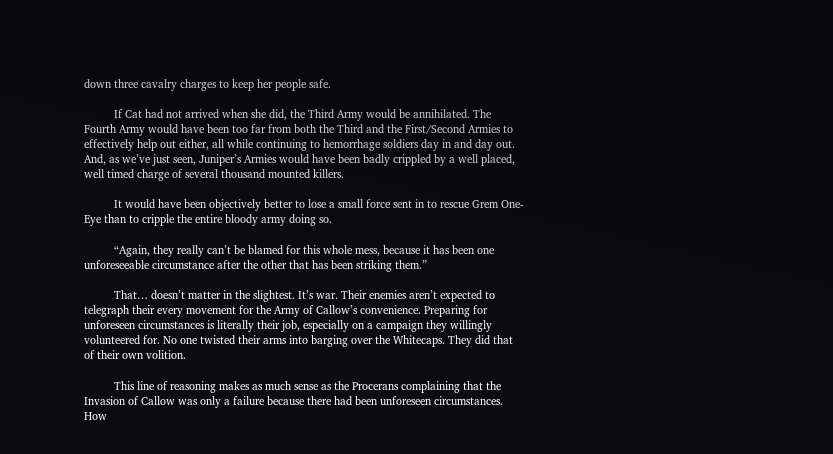down three cavalry charges to keep her people safe.

          If Cat had not arrived when she did, the Third Army would be annihilated. The Fourth Army would have been too far from both the Third and the First/Second Armies to effectively help out either, all while continuing to hemorrhage soldiers day in and day out. And, as we’ve just seen, Juniper’s Armies would have been badly crippled by a well placed, well timed charge of several thousand mounted killers.

          It would have been objectively better to lose a small force sent in to rescue Grem One-Eye than to cripple the entire bloody army doing so.

          “Again, they really can’t be blamed for this whole mess, because it has been one unforeseeable circumstance after the other that has been striking them.”

          That… doesn’t matter in the slightest. It’s war. Their enemies aren’t expected to telegraph their every movement for the Army of Callow’s convenience. Preparing for unforeseen circumstances is literally their job, especially on a campaign they willingly volunteered for. No one twisted their arms into barging over the Whitecaps. They did that of their own volition.

          This line of reasoning makes as much sense as the Procerans complaining that the Invasion of Callow was only a failure because there had been unforeseen circumstances. How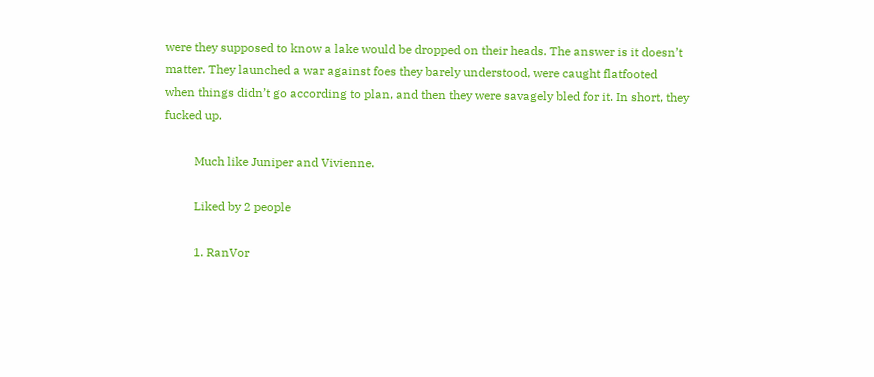were they supposed to know a lake would be dropped on their heads. The answer is it doesn’t matter. They launched a war against foes they barely understood, were caught flatfooted when things didn’t go according to plan, and then they were savagely bled for it. In short, they fucked up.

          Much like Juniper and Vivienne.

          Liked by 2 people

          1. RanVor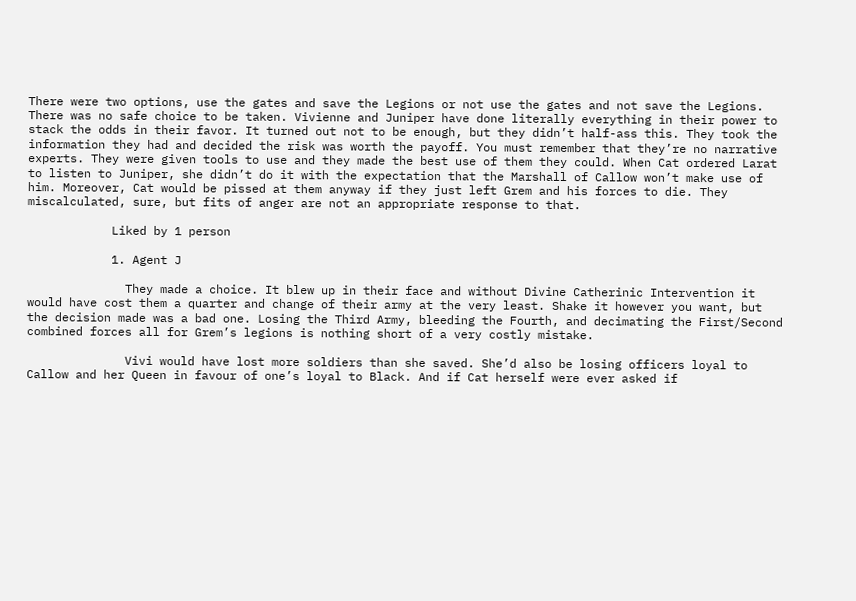There were two options, use the gates and save the Legions or not use the gates and not save the Legions. There was no safe choice to be taken. Vivienne and Juniper have done literally everything in their power to stack the odds in their favor. It turned out not to be enough, but they didn’t half-ass this. They took the information they had and decided the risk was worth the payoff. You must remember that they’re no narrative experts. They were given tools to use and they made the best use of them they could. When Cat ordered Larat to listen to Juniper, she didn’t do it with the expectation that the Marshall of Callow won’t make use of him. Moreover, Cat would be pissed at them anyway if they just left Grem and his forces to die. They miscalculated, sure, but fits of anger are not an appropriate response to that.

            Liked by 1 person

            1. Agent J

              They made a choice. It blew up in their face and without Divine Catherinic Intervention it would have cost them a quarter and change of their army at the very least. Shake it however you want, but the decision made was a bad one. Losing the Third Army, bleeding the Fourth, and decimating the First/Second combined forces all for Grem’s legions is nothing short of a very costly mistake.

              Vivi would have lost more soldiers than she saved. She’d also be losing officers loyal to Callow and her Queen in favour of one’s loyal to Black. And if Cat herself were ever asked if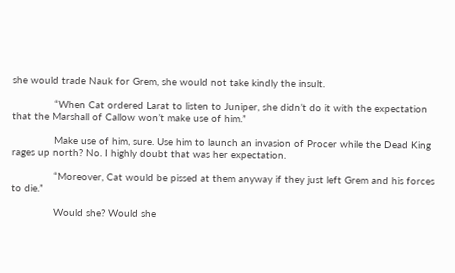she would trade Nauk for Grem, she would not take kindly the insult.

              “When Cat ordered Larat to listen to Juniper, she didn’t do it with the expectation that the Marshall of Callow won’t make use of him.”

              Make use of him, sure. Use him to launch an invasion of Procer while the Dead King rages up north? No. I highly doubt that was her expectation.

              “Moreover, Cat would be pissed at them anyway if they just left Grem and his forces to die.”

              Would she? Would she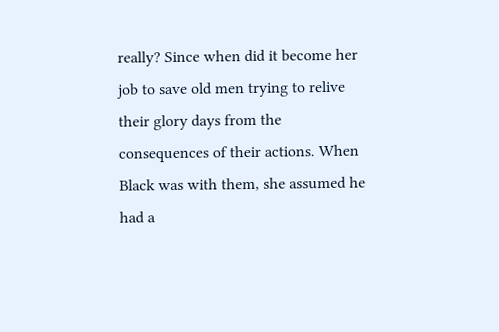really? Since when did it become her job to save old men trying to relive their glory days from the consequences of their actions. When Black was with them, she assumed he had a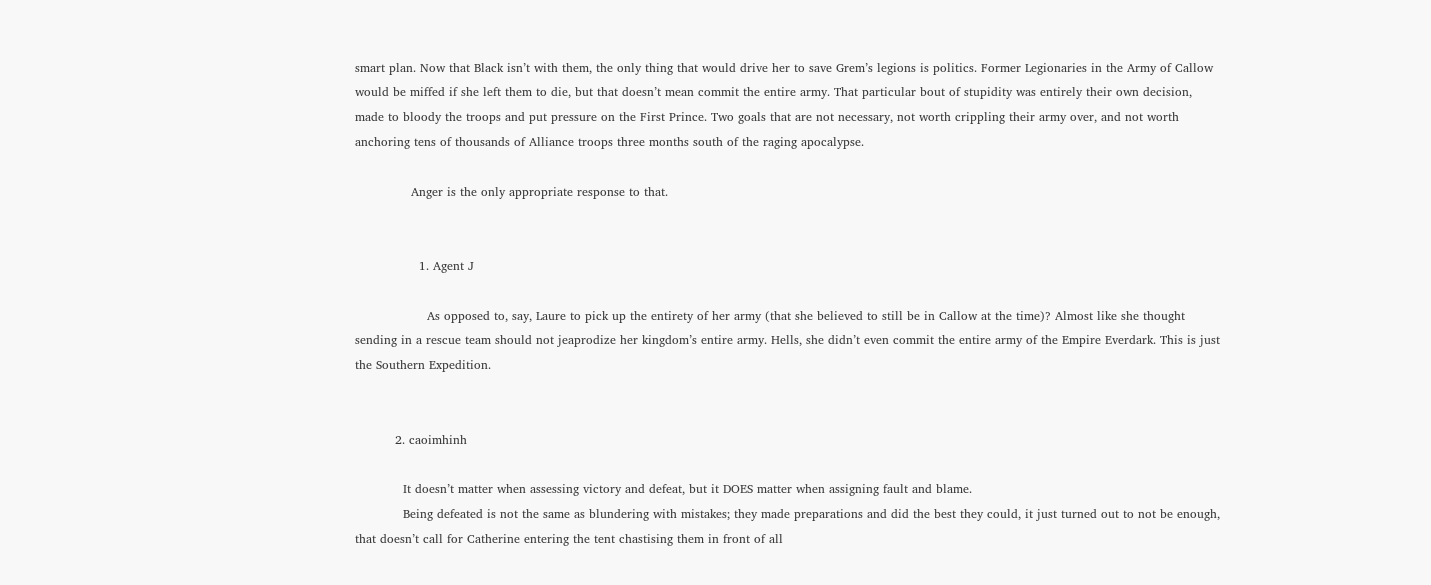smart plan. Now that Black isn’t with them, the only thing that would drive her to save Grem’s legions is politics. Former Legionaries in the Army of Callow would be miffed if she left them to die, but that doesn’t mean commit the entire army. That particular bout of stupidity was entirely their own decision, made to bloody the troops and put pressure on the First Prince. Two goals that are not necessary, not worth crippling their army over, and not worth anchoring tens of thousands of Alliance troops three months south of the raging apocalypse.

              Anger is the only appropriate response to that.


                1. Agent J

                  As opposed to, say, Laure to pick up the entirety of her army (that she believed to still be in Callow at the time)? Almost like she thought sending in a rescue team should not jeaprodize her kingdom’s entire army. Hells, she didn’t even commit the entire army of the Empire Everdark. This is just the Southern Expedition.


          2. caoimhinh

            It doesn’t matter when assessing victory and defeat, but it DOES matter when assigning fault and blame.
            Being defeated is not the same as blundering with mistakes; they made preparations and did the best they could, it just turned out to not be enough, that doesn’t call for Catherine entering the tent chastising them in front of all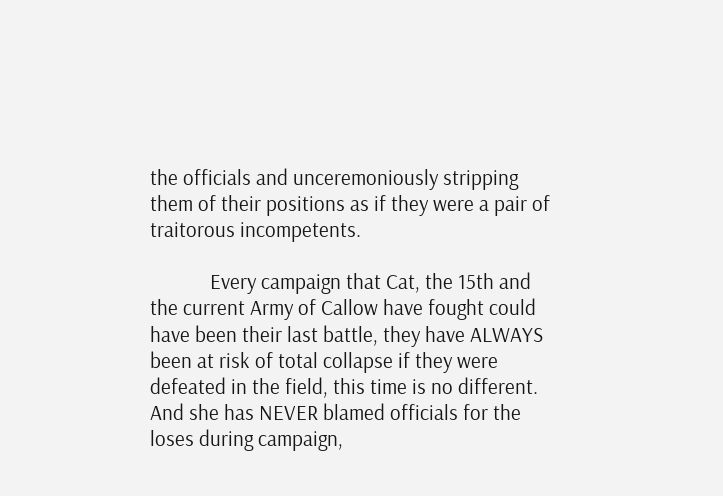the officials and unceremoniously stripping them of their positions as if they were a pair of traitorous incompetents.

            Every campaign that Cat, the 15th and the current Army of Callow have fought could have been their last battle, they have ALWAYS been at risk of total collapse if they were defeated in the field, this time is no different. And she has NEVER blamed officials for the loses during campaign,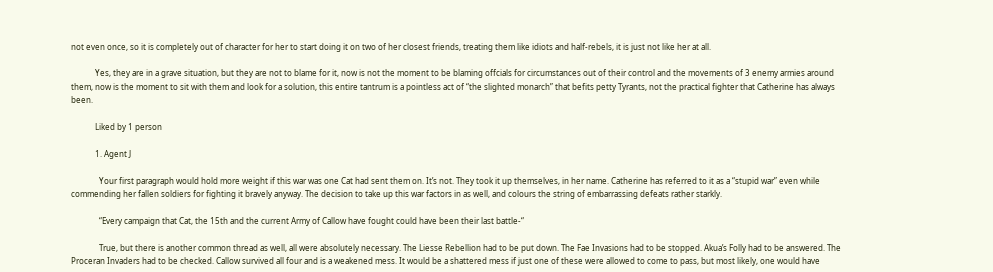not even once, so it is completely out of character for her to start doing it on two of her closest friends, treating them like idiots and half-rebels, it is just not like her at all.

            Yes, they are in a grave situation, but they are not to blame for it, now is not the moment to be blaming offcials for circumstances out of their control and the movements of 3 enemy armies around them, now is the moment to sit with them and look for a solution, this entire tantrum is a pointless act of “the slighted monarch” that befits petty Tyrants, not the practical fighter that Catherine has always been.

            Liked by 1 person

            1. Agent J

              Your first paragraph would hold more weight if this war was one Cat had sent them on. It’s not. They took it up themselves, in her name. Catherine has referred to it as a “stupid war” even while commending her fallen soldiers for fighting it bravely anyway. The decision to take up this war factors in as well, and colours the string of embarrassing defeats rather starkly.

              “Every campaign that Cat, the 15th and the current Army of Callow have fought could have been their last battle-“

              True, but there is another common thread as well, all were absolutely necessary. The Liesse Rebellion had to be put down. The Fae Invasions had to be stopped. Akua’s Folly had to be answered. The Proceran Invaders had to be checked. Callow survived all four and is a weakened mess. It would be a shattered mess if just one of these were allowed to come to pass, but most likely, one would have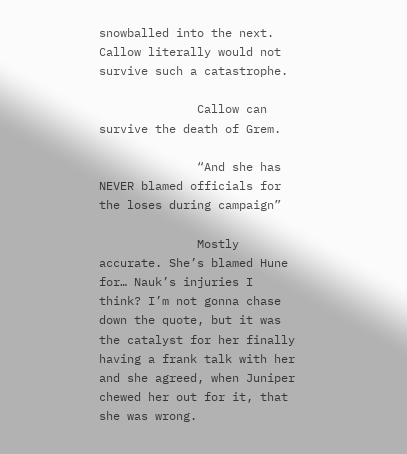snowballed into the next. Callow literally would not survive such a catastrophe.

              Callow can survive the death of Grem.

              “And she has NEVER blamed officials for the loses during campaign”

              Mostly accurate. She’s blamed Hune for… Nauk’s injuries I think? I’m not gonna chase down the quote, but it was the catalyst for her finally having a frank talk with her and she agreed, when Juniper chewed her out for it, that she was wrong.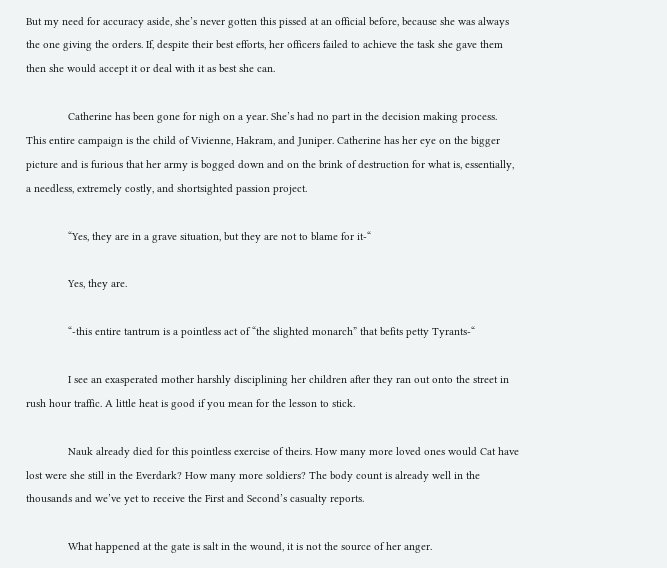But my need for accuracy aside, she’s never gotten this pissed at an official before, because she was always the one giving the orders. If, despite their best efforts, her officers failed to achieve the task she gave them then she would accept it or deal with it as best she can.

              Catherine has been gone for nigh on a year. She’s had no part in the decision making process. This entire campaign is the child of Vivienne, Hakram, and Juniper. Catherine has her eye on the bigger picture and is furious that her army is bogged down and on the brink of destruction for what is, essentially, a needless, extremely costly, and shortsighted passion project.

              “Yes, they are in a grave situation, but they are not to blame for it-“

              Yes, they are.

              “-this entire tantrum is a pointless act of “the slighted monarch” that befits petty Tyrants-“

              I see an exasperated mother harshly disciplining her children after they ran out onto the street in rush hour traffic. A little heat is good if you mean for the lesson to stick.

              Nauk already died for this pointless exercise of theirs. How many more loved ones would Cat have lost were she still in the Everdark? How many more soldiers? The body count is already well in the thousands and we’ve yet to receive the First and Second’s casualty reports.

              What happened at the gate is salt in the wound, it is not the source of her anger.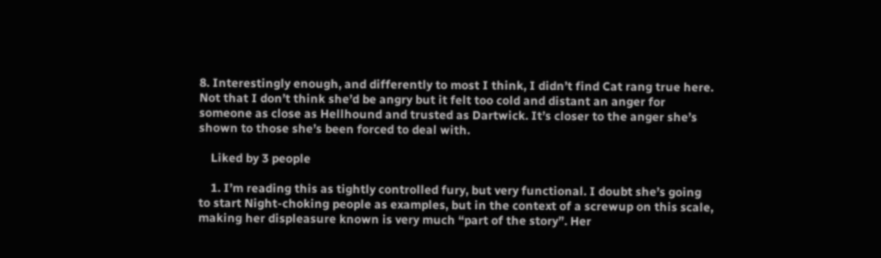8. Interestingly enough, and differently to most I think, I didn’t find Cat rang true here. Not that I don’t think she’d be angry but it felt too cold and distant an anger for someone as close as Hellhound and trusted as Dartwick. It’s closer to the anger she’s shown to those she’s been forced to deal with.

    Liked by 3 people

    1. I’m reading this as tightly controlled fury, but very functional. I doubt she’s going to start Night-choking people as examples, but in the context of a screwup on this scale, making her displeasure known is very much “part of the story”. Her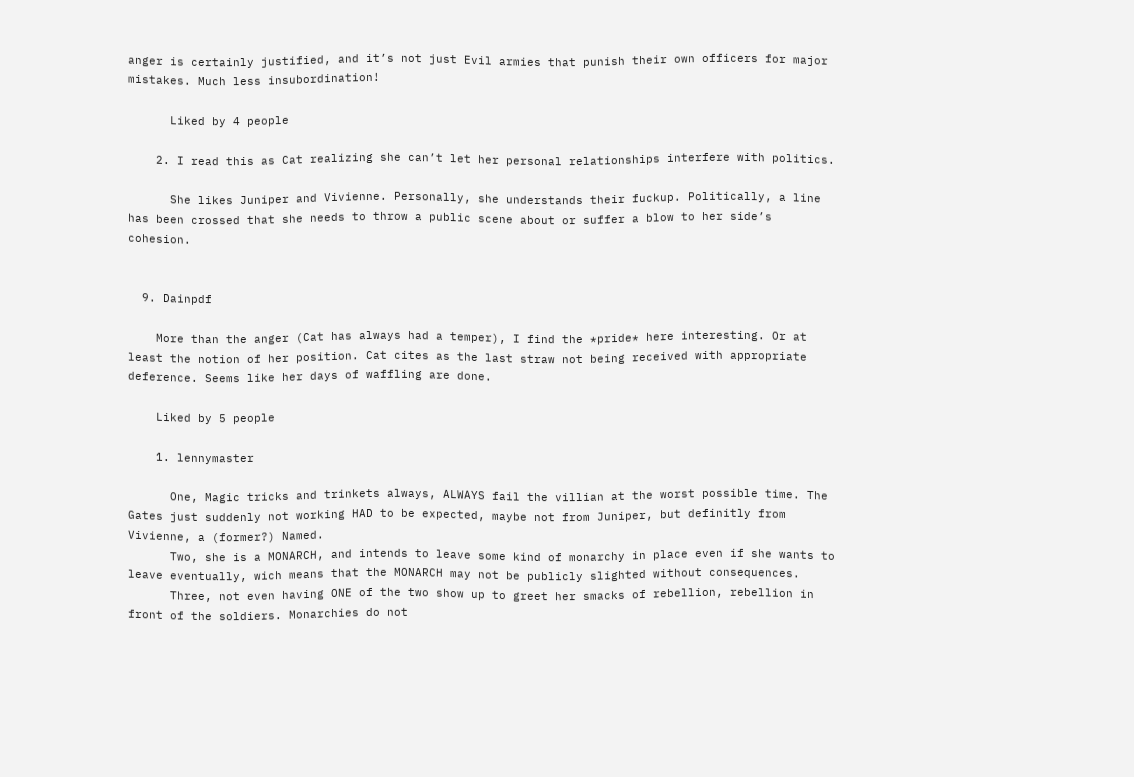anger is certainly justified, and it’s not just Evil armies that punish their own officers for major mistakes. Much less insubordination!

      Liked by 4 people

    2. I read this as Cat realizing she can’t let her personal relationships interfere with politics.

      She likes Juniper and Vivienne. Personally, she understands their fuckup. Politically, a line has been crossed that she needs to throw a public scene about or suffer a blow to her side’s cohesion.


  9. Dainpdf

    More than the anger (Cat has always had a temper), I find the *pride* here interesting. Or at least the notion of her position. Cat cites as the last straw not being received with appropriate deference. Seems like her days of waffling are done.

    Liked by 5 people

    1. lennymaster

      One, Magic tricks and trinkets always, ALWAYS fail the villian at the worst possible time. The Gates just suddenly not working HAD to be expected, maybe not from Juniper, but definitly from Vivienne, a (former?) Named.
      Two, she is a MONARCH, and intends to leave some kind of monarchy in place even if she wants to leave eventually, wich means that the MONARCH may not be publicly slighted without consequences.
      Three, not even having ONE of the two show up to greet her smacks of rebellion, rebellion in front of the soldiers. Monarchies do not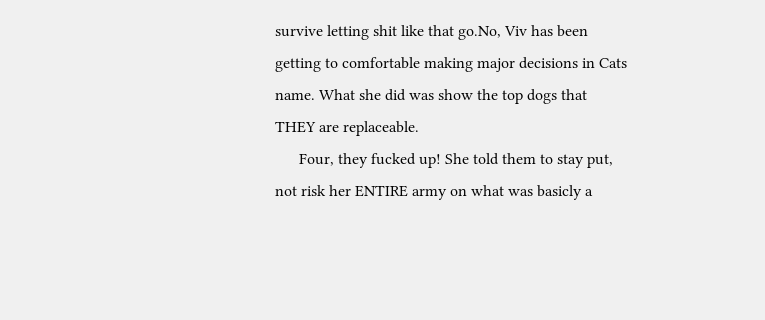survive letting shit like that go.No, Viv has been getting to comfortable making major decisions in Cats name. What she did was show the top dogs that THEY are replaceable.
      Four, they fucked up! She told them to stay put, not risk her ENTIRE army on what was basicly a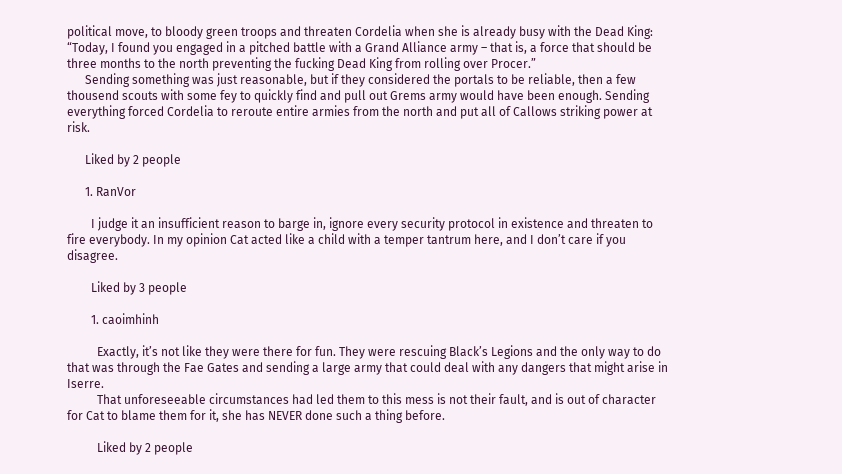political move, to bloody green troops and threaten Cordelia when she is already busy with the Dead King: “Today, I found you engaged in a pitched battle with a Grand Alliance army – that is, a force that should be three months to the north preventing the fucking Dead King from rolling over Procer.”
      Sending something was just reasonable, but if they considered the portals to be reliable, then a few thousend scouts with some fey to quickly find and pull out Grems army would have been enough. Sending everything forced Cordelia to reroute entire armies from the north and put all of Callows striking power at risk.

      Liked by 2 people

      1. RanVor

        I judge it an insufficient reason to barge in, ignore every security protocol in existence and threaten to fire everybody. In my opinion Cat acted like a child with a temper tantrum here, and I don’t care if you disagree.

        Liked by 3 people

        1. caoimhinh

          Exactly, it’s not like they were there for fun. They were rescuing Black’s Legions and the only way to do that was through the Fae Gates and sending a large army that could deal with any dangers that might arise in Iserre.
          That unforeseeable circumstances had led them to this mess is not their fault, and is out of character for Cat to blame them for it, she has NEVER done such a thing before.

          Liked by 2 people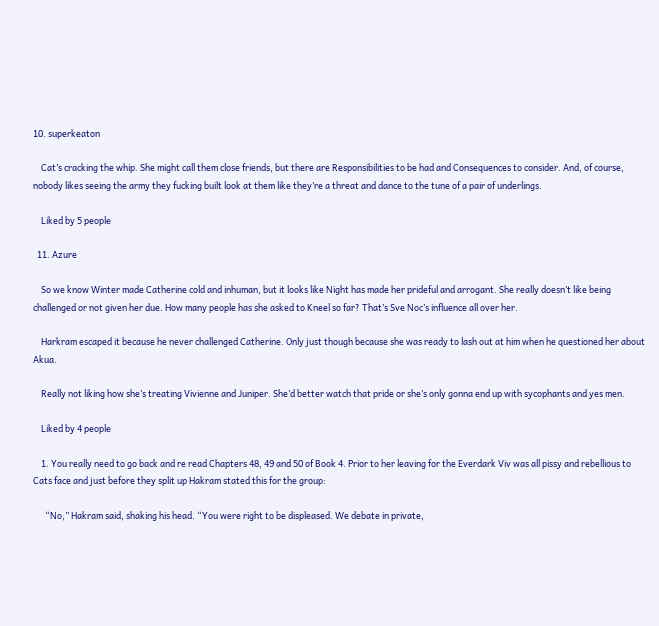10. superkeaton

    Cat’s cracking the whip. She might call them close friends, but there are Responsibilities to be had and Consequences to consider. And, of course, nobody likes seeing the army they fucking built look at them like they’re a threat and dance to the tune of a pair of underlings.

    Liked by 5 people

  11. Azure

    So we know Winter made Catherine cold and inhuman, but it looks like Night has made her prideful and arrogant. She really doesn’t like being challenged or not given her due. How many people has she asked to Kneel so far? That’s Sve Noc’s influence all over her.

    Harkram escaped it because he never challenged Catherine. Only just though because she was ready to lash out at him when he questioned her about Akua.

    Really not liking how she’s treating Vivienne and Juniper. She’d better watch that pride or she’s only gonna end up with sycophants and yes men.

    Liked by 4 people

    1. You really need to go back and re read Chapters 48, 49 and 50 of Book 4. Prior to her leaving for the Everdark Viv was all pissy and rebellious to Cats face and just before they split up Hakram stated this for the group:

      “No,” Hakram said, shaking his head. “You were right to be displeased. We debate in private,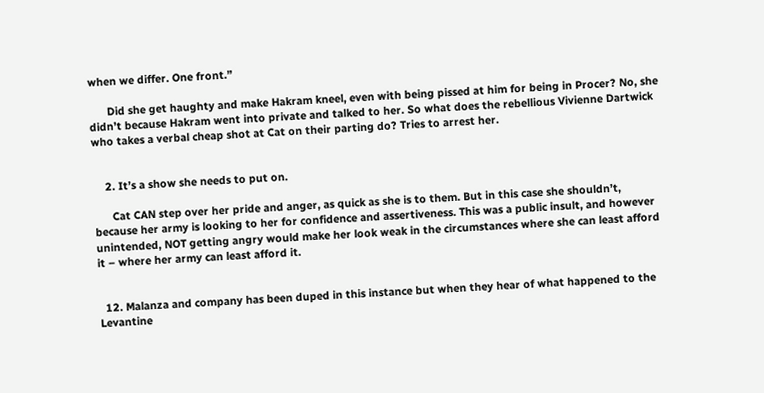when we differ. One front.”

      Did she get haughty and make Hakram kneel, even with being pissed at him for being in Procer? No, she didn’t because Hakram went into private and talked to her. So what does the rebellious Vivienne Dartwick who takes a verbal cheap shot at Cat on their parting do? Tries to arrest her.


    2. It’s a show she needs to put on.

      Cat CAN step over her pride and anger, as quick as she is to them. But in this case she shouldn’t, because her army is looking to her for confidence and assertiveness. This was a public insult, and however unintended, NOT getting angry would make her look weak in the circumstances where she can least afford it – where her army can least afford it.


  12. Malanza and company has been duped in this instance but when they hear of what happened to the Levantine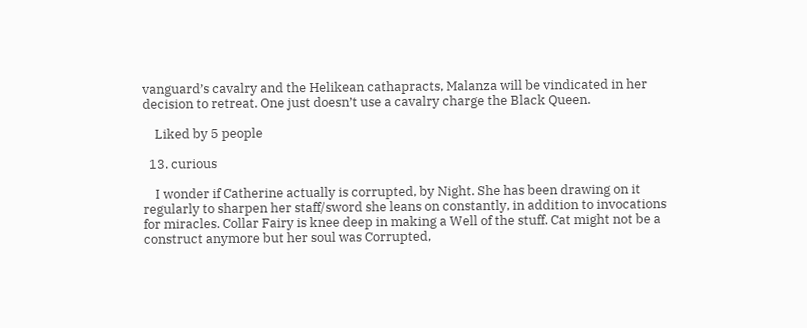vanguard’s cavalry and the Helikean cathapracts, Malanza will be vindicated in her decision to retreat. One just doesn’t use a cavalry charge the Black Queen.

    Liked by 5 people

  13. curious

    I wonder if Catherine actually is corrupted, by Night. She has been drawing on it regularly to sharpen her staff/sword she leans on constantly, in addition to invocations for miracles. Collar Fairy is knee deep in making a Well of the stuff. Cat might not be a construct anymore but her soul was Corrupted,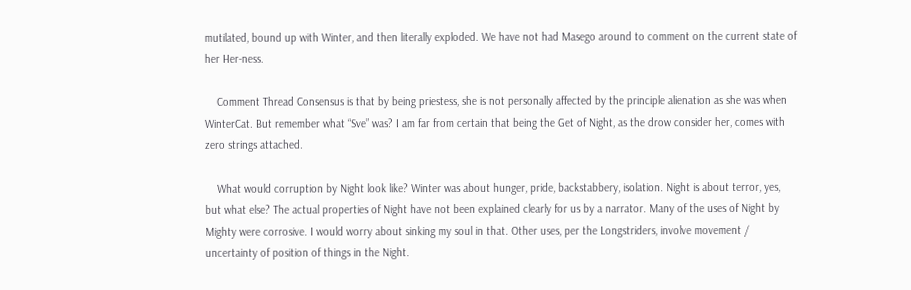mutilated, bound up with Winter, and then literally exploded. We have not had Masego around to comment on the current state of her Her-ness.

    Comment Thread Consensus is that by being priestess, she is not personally affected by the principle alienation as she was when WinterCat. But remember what “Sve” was? I am far from certain that being the Get of Night, as the drow consider her, comes with zero strings attached.

    What would corruption by Night look like? Winter was about hunger, pride, backstabbery, isolation. Night is about terror, yes, but what else? The actual properties of Night have not been explained clearly for us by a narrator. Many of the uses of Night by Mighty were corrosive. I would worry about sinking my soul in that. Other uses, per the Longstriders, involve movement / uncertainty of position of things in the Night.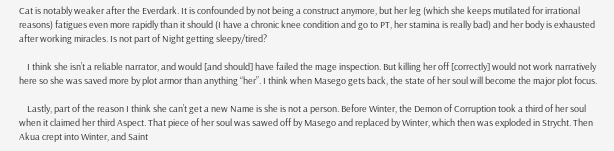Cat is notably weaker after the Everdark. It is confounded by not being a construct anymore, but her leg (which she keeps mutilated for irrational reasons) fatigues even more rapidly than it should (I have a chronic knee condition and go to PT, her stamina is really bad) and her body is exhausted after working miracles. Is not part of Night getting sleepy/tired?

    I think she isn’t a reliable narrator, and would [and should] have failed the mage inspection. But killing her off [correctly] would not work narratively here so she was saved more by plot armor than anything “her”. I think when Masego gets back, the state of her soul will become the major plot focus.

    Lastly, part of the reason I think she can’t get a new Name is she is not a person. Before Winter, the Demon of Corruption took a third of her soul when it claimed her third Aspect. That piece of her soul was sawed off by Masego and replaced by Winter, which then was exploded in Strycht. Then Akua crept into Winter, and Saint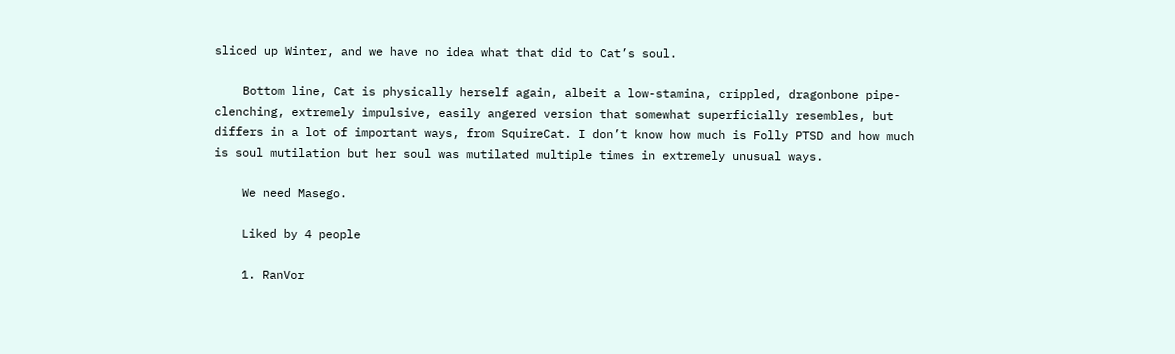sliced up Winter, and we have no idea what that did to Cat’s soul.

    Bottom line, Cat is physically herself again, albeit a low-stamina, crippled, dragonbone pipe-clenching, extremely impulsive, easily angered version that somewhat superficially resembles, but differs in a lot of important ways, from SquireCat. I don’t know how much is Folly PTSD and how much is soul mutilation but her soul was mutilated multiple times in extremely unusual ways.

    We need Masego.

    Liked by 4 people

    1. RanVor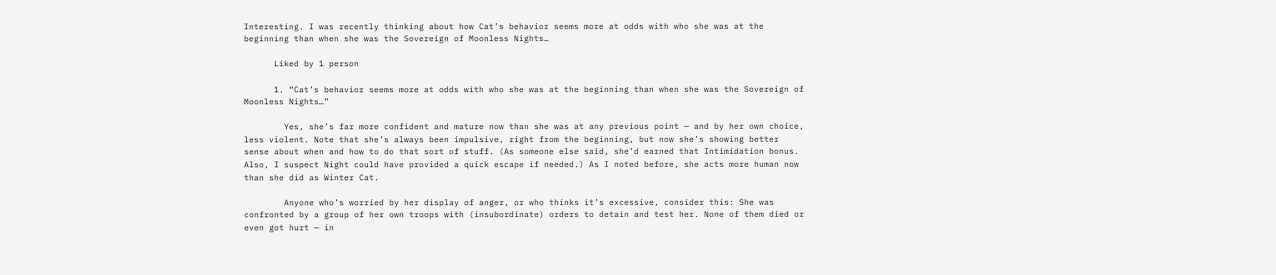Interesting. I was recently thinking about how Cat’s behavior seems more at odds with who she was at the beginning than when she was the Sovereign of Moonless Nights…

      Liked by 1 person

      1. “Cat’s behavior seems more at odds with who she was at the beginning than when she was the Sovereign of Moonless Nights…”

        Yes, she’s far more confident and mature now than she was at any previous point — and by her own choice, less violent. Note that she’s always been impulsive, right from the beginning, but now she’s showing better sense about when and how to do that sort of stuff. (As someone else said, she’d earned that Intimidation bonus. Also, I suspect Night could have provided a quick escape if needed.) As I noted before, she acts more human now than she did as Winter Cat.

        Anyone who’s worried by her display of anger, or who thinks it’s excessive, consider this: She was confronted by a group of her own troops with (insubordinate) orders to detain and test her. None of them died or even got hurt — in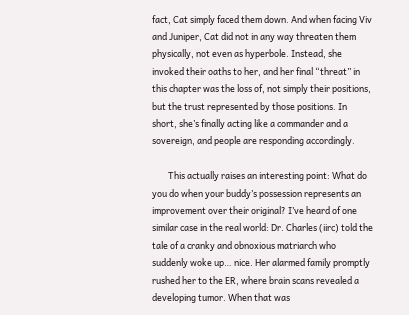fact, Cat simply faced them down. And when facing Viv and Juniper, Cat did not in any way threaten them physically, not even as hyperbole. Instead, she invoked their oaths to her, and her final “threat” in this chapter was the loss of, not simply their positions, but the trust represented by those positions. In short, she’s finally acting like a commander and a sovereign, and people are responding accordingly.

        This actually raises an interesting point: What do you do when your buddy’s possession represents an improvement over their original? I’ve heard of one similar case in the real world: Dr. Charles (iirc) told the tale of a cranky and obnoxious matriarch who suddenly woke up… nice. Her alarmed family promptly rushed her to the ER, where brain scans revealed a developing tumor. When that was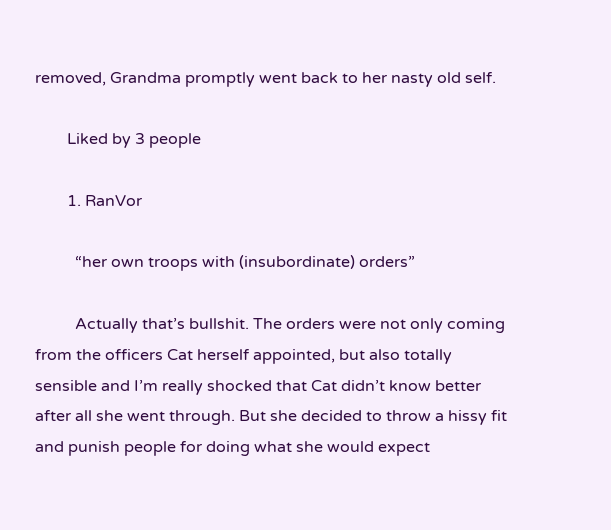removed, Grandma promptly went back to her nasty old self.

        Liked by 3 people

        1. RanVor

          “her own troops with (insubordinate) orders”

          Actually that’s bullshit. The orders were not only coming from the officers Cat herself appointed, but also totally sensible and I’m really shocked that Cat didn’t know better after all she went through. But she decided to throw a hissy fit and punish people for doing what she would expect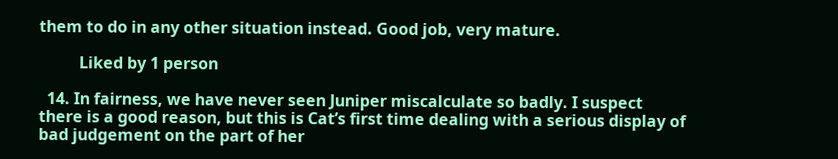them to do in any other situation instead. Good job, very mature.

          Liked by 1 person

  14. In fairness, we have never seen Juniper miscalculate so badly. I suspect there is a good reason, but this is Cat’s first time dealing with a serious display of bad judgement on the part of her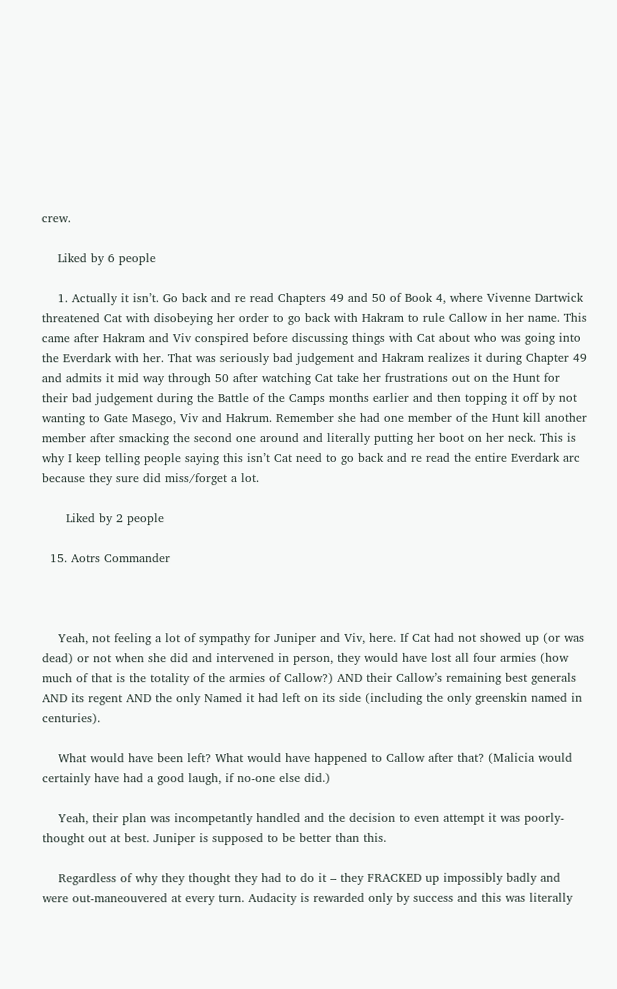crew.

    Liked by 6 people

    1. Actually it isn’t. Go back and re read Chapters 49 and 50 of Book 4, where Vivenne Dartwick threatened Cat with disobeying her order to go back with Hakram to rule Callow in her name. This came after Hakram and Viv conspired before discussing things with Cat about who was going into the Everdark with her. That was seriously bad judgement and Hakram realizes it during Chapter 49 and admits it mid way through 50 after watching Cat take her frustrations out on the Hunt for their bad judgement during the Battle of the Camps months earlier and then topping it off by not wanting to Gate Masego, Viv and Hakrum. Remember she had one member of the Hunt kill another member after smacking the second one around and literally putting her boot on her neck. This is why I keep telling people saying this isn’t Cat need to go back and re read the entire Everdark arc because they sure did miss/forget a lot.

      Liked by 2 people

  15. Aotrs Commander



    Yeah, not feeling a lot of sympathy for Juniper and Viv, here. If Cat had not showed up (or was dead) or not when she did and intervened in person, they would have lost all four armies (how much of that is the totality of the armies of Callow?) AND their Callow’s remaining best generals AND its regent AND the only Named it had left on its side (including the only greenskin named in centuries).

    What would have been left? What would have happened to Callow after that? (Malicia would certainly have had a good laugh, if no-one else did.)

    Yeah, their plan was incompetantly handled and the decision to even attempt it was poorly-thought out at best. Juniper is supposed to be better than this.

    Regardless of why they thought they had to do it – they FRACKED up impossibly badly and were out-maneouvered at every turn. Audacity is rewarded only by success and this was literally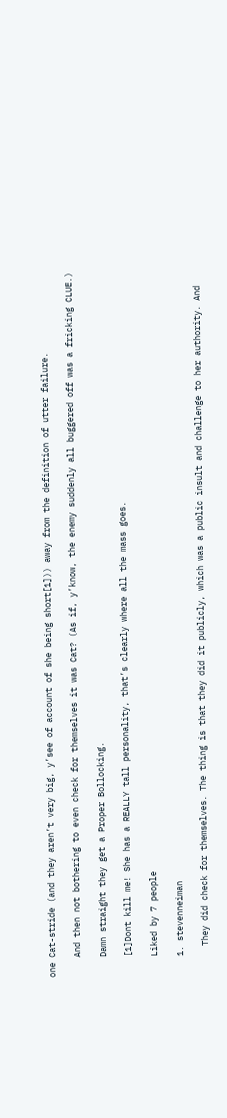one Cat-stride (and they aren’t very big, y’see of account of she being short[1])) away from the definition of utter failure.

    And then not bothering to even check for themselves it was Cat? (As if, y’know, the enemy suddenly all buggered off was a fricking CLUE.)

    Damn straight they get a Proper Bollocking.

    [1]Dont kill me! She has a REALLY tall personality, that’s clearly where all the mass goes.

    Liked by 7 people

    1. stevenneiman

      They did check for themselves. The thing is that they did it publicly, which was a public insult and challenge to her authority. And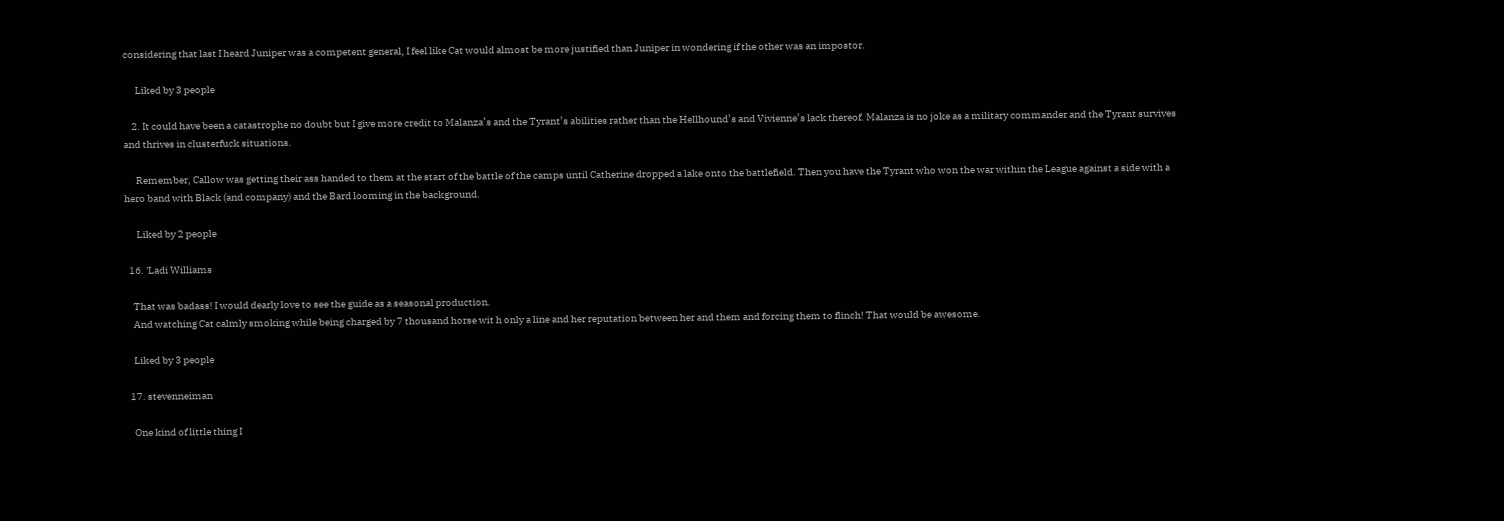considering that last I heard Juniper was a competent general, I feel like Cat would almost be more justified than Juniper in wondering if the other was an impostor.

      Liked by 3 people

    2. It could have been a catastrophe no doubt but I give more credit to Malanza’s and the Tyrant’s abilities rather than the Hellhound’s and Vivienne’s lack thereof. Malanza is no joke as a military commander and the Tyrant survives and thrives in clusterfuck situations.

      Remember, Callow was getting their ass handed to them at the start of the battle of the camps until Catherine dropped a lake onto the battlefield. Then you have the Tyrant who won the war within the League against a side with a hero band with Black (and company) and the Bard looming in the background.

      Liked by 2 people

  16. 'Ladi Williams

    That was badass! I would dearly love to see the guide as a seasonal production.
    And watching Cat calmly smoking while being charged by 7 thousand horse wit h only a line and her reputation between her and them and forcing them to flinch! That would be awesome.

    Liked by 3 people

  17. stevenneiman

    One kind of little thing I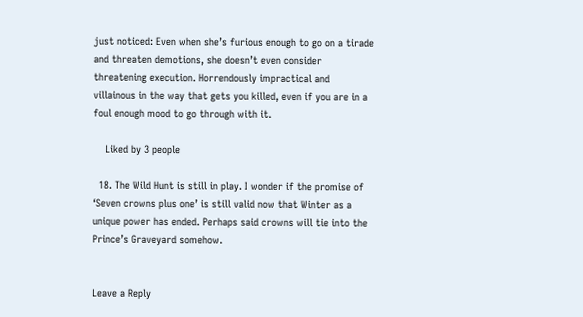just noticed: Even when she’s furious enough to go on a tirade and threaten demotions, she doesn’t even consider threatening execution. Horrendously impractical and villainous in the way that gets you killed, even if you are in a foul enough mood to go through with it.

    Liked by 3 people

  18. The Wild Hunt is still in play. I wonder if the promise of ‘Seven crowns plus one’ is still valid now that Winter as a unique power has ended. Perhaps said crowns will tie into the Prince’s Graveyard somehow.


Leave a Reply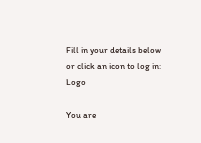Fill in your details below or click an icon to log in: Logo

You are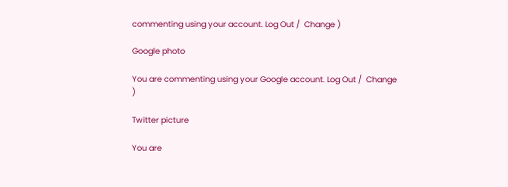commenting using your account. Log Out /  Change )

Google photo

You are commenting using your Google account. Log Out /  Change )

Twitter picture

You are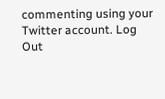commenting using your Twitter account. Log Out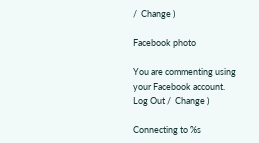/  Change )

Facebook photo

You are commenting using your Facebook account. Log Out /  Change )

Connecting to %s